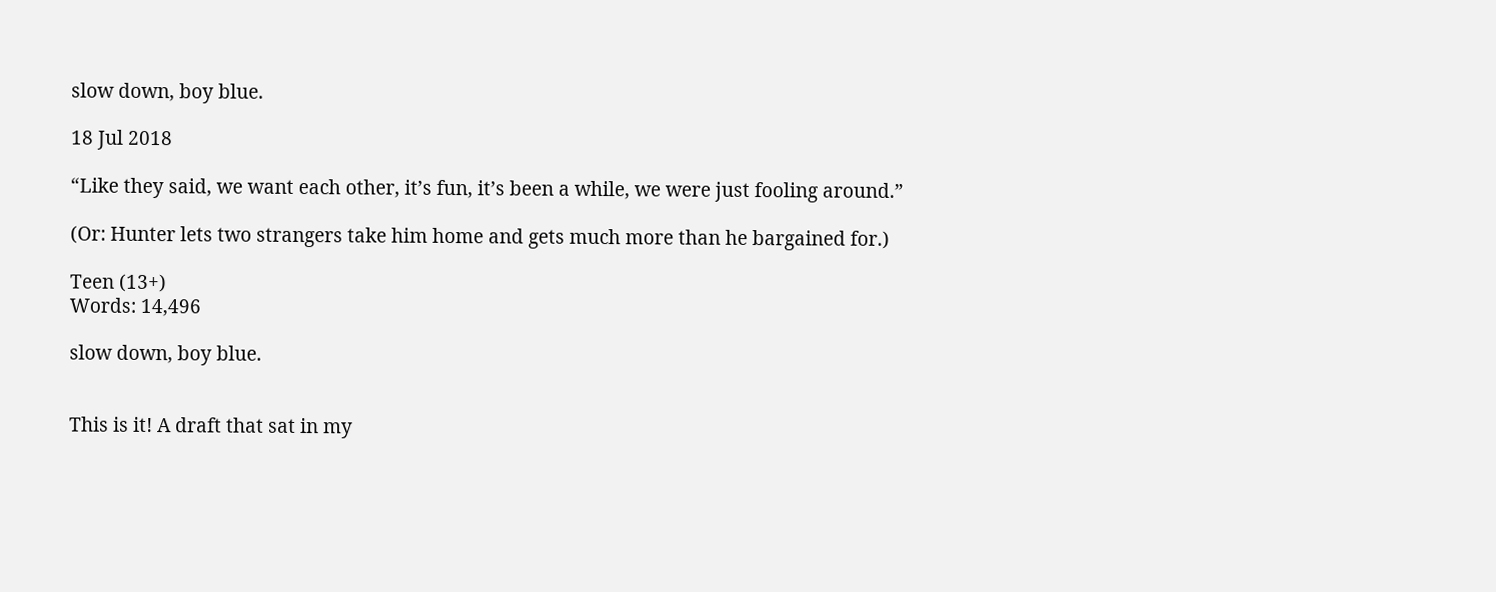slow down, boy blue.

18 Jul 2018

“Like they said, we want each other, it’s fun, it’s been a while, we were just fooling around.”

(Or: Hunter lets two strangers take him home and gets much more than he bargained for.)

Teen (13+)
Words: 14,496

slow down, boy blue.


This is it! A draft that sat in my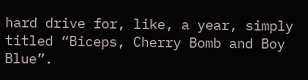hard drive for, like, a year, simply titled “Biceps, Cherry Bomb and Boy Blue”.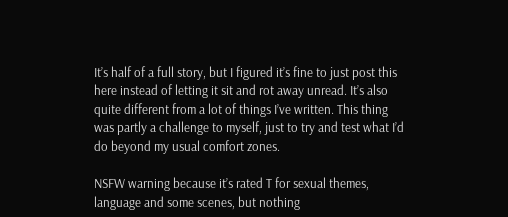It’s half of a full story, but I figured it’s fine to just post this here instead of letting it sit and rot away unread. It’s also quite different from a lot of things I’ve written. This thing was partly a challenge to myself, just to try and test what I’d do beyond my usual comfort zones.

NSFW warning because it’s rated T for sexual themes, language and some scenes, but nothing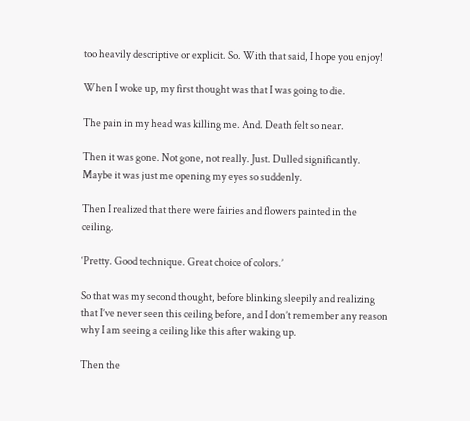too heavily descriptive or explicit. So. With that said, I hope you enjoy!

When I woke up, my first thought was that I was going to die.

The pain in my head was killing me. And. Death felt so near.

Then it was gone. Not gone, not really. Just. Dulled significantly. Maybe it was just me opening my eyes so suddenly.

Then I realized that there were fairies and flowers painted in the ceiling.

‘Pretty. Good technique. Great choice of colors.’

So that was my second thought, before blinking sleepily and realizing that I’ve never seen this ceiling before, and I don’t remember any reason why I am seeing a ceiling like this after waking up.

Then the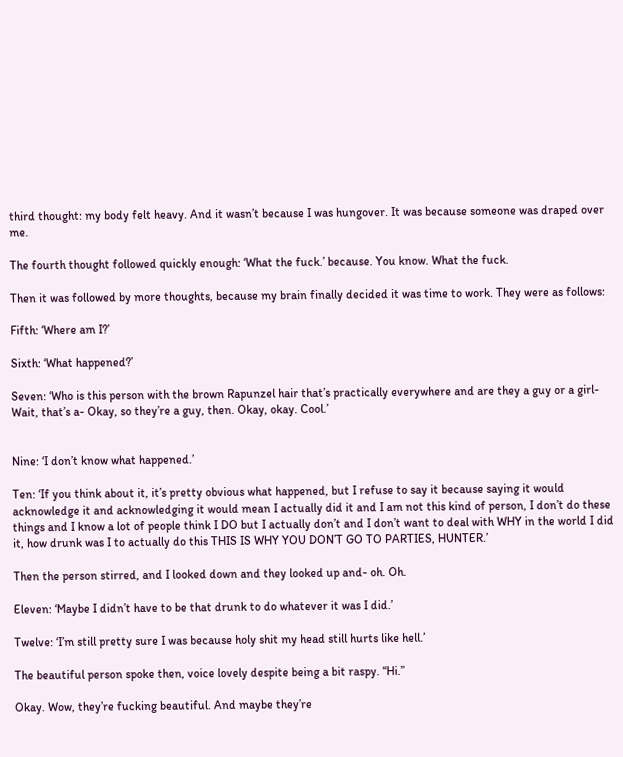third thought: my body felt heavy. And it wasn’t because I was hungover. It was because someone was draped over me.

The fourth thought followed quickly enough: ‘What the fuck.’ because. You know. What the fuck.

Then it was followed by more thoughts, because my brain finally decided it was time to work. They were as follows:

Fifth: ‘Where am I?’

Sixth: ‘What happened?’

Seven: ‘Who is this person with the brown Rapunzel hair that’s practically everywhere and are they a guy or a girl- Wait, that’s a- Okay, so they’re a guy, then. Okay, okay. Cool.’


Nine: ‘I don’t know what happened.’

Ten: ‘If you think about it, it’s pretty obvious what happened, but I refuse to say it because saying it would acknowledge it and acknowledging it would mean I actually did it and I am not this kind of person, I don’t do these things and I know a lot of people think I DO but I actually don’t and I don’t want to deal with WHY in the world I did it, how drunk was I to actually do this THIS IS WHY YOU DON’T GO TO PARTIES, HUNTER.’

Then the person stirred, and I looked down and they looked up and- oh. Oh.

Eleven: ‘Maybe I didn’t have to be that drunk to do whatever it was I did.’

Twelve: ‘I’m still pretty sure I was because holy shit my head still hurts like hell.’

The beautiful person spoke then, voice lovely despite being a bit raspy. “Hi.”

Okay. Wow, they’re fucking beautiful. And maybe they’re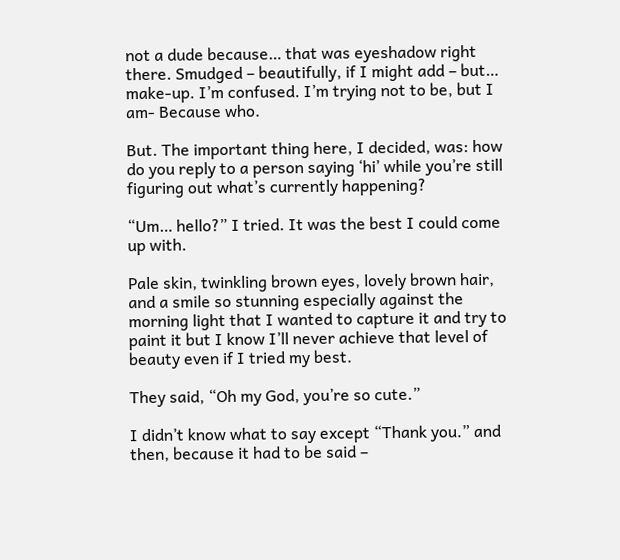not a dude because… that was eyeshadow right there. Smudged – beautifully, if I might add – but… make-up. I’m confused. I’m trying not to be, but I am- Because who.

But. The important thing here, I decided, was: how do you reply to a person saying ‘hi’ while you’re still figuring out what’s currently happening?

“Um… hello?” I tried. It was the best I could come up with.

Pale skin, twinkling brown eyes, lovely brown hair, and a smile so stunning especially against the morning light that I wanted to capture it and try to paint it but I know I’ll never achieve that level of beauty even if I tried my best.

They said, “Oh my God, you’re so cute.”

I didn’t know what to say except “Thank you.” and then, because it had to be said –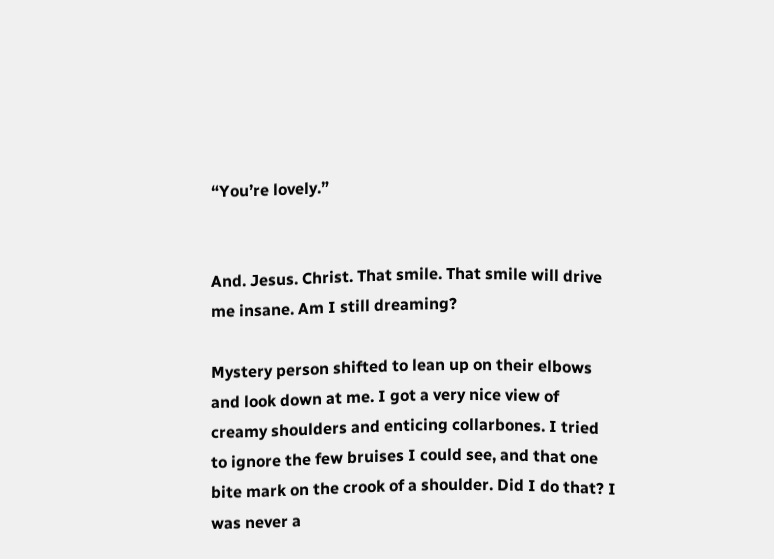“You’re lovely.”


And. Jesus. Christ. That smile. That smile will drive me insane. Am I still dreaming?

Mystery person shifted to lean up on their elbows and look down at me. I got a very nice view of creamy shoulders and enticing collarbones. I tried to ignore the few bruises I could see, and that one bite mark on the crook of a shoulder. Did I do that? I was never a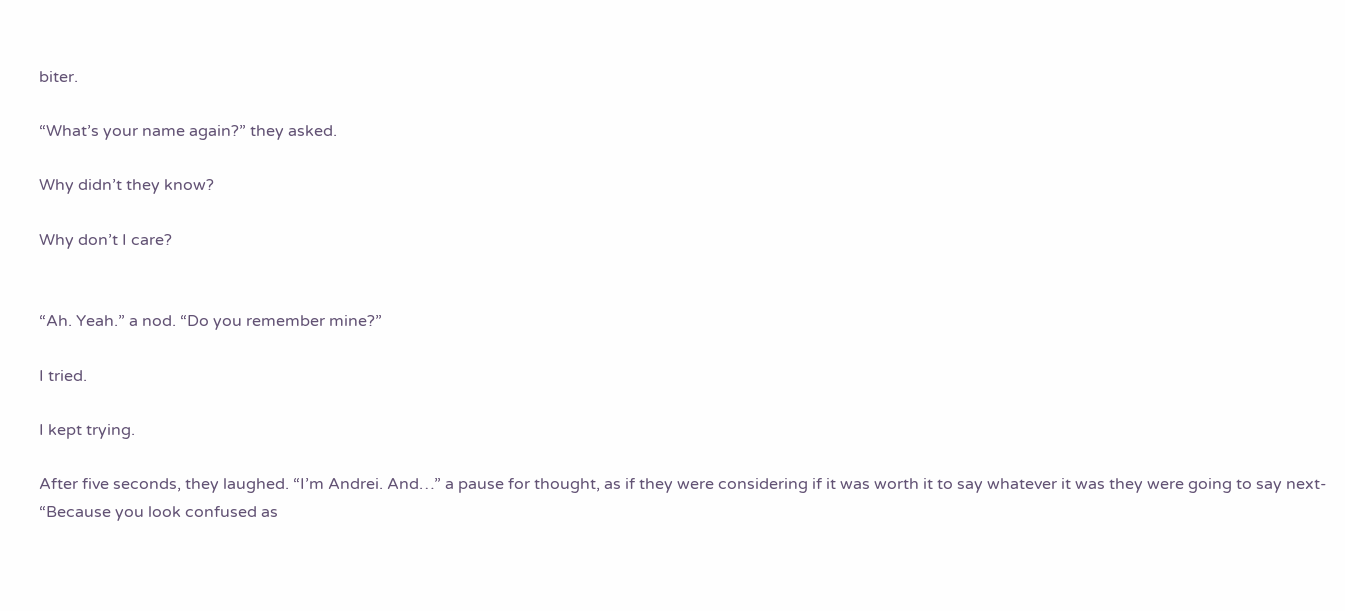biter.

“What’s your name again?” they asked.

Why didn’t they know?

Why don’t I care?


“Ah. Yeah.” a nod. “Do you remember mine?”

I tried.

I kept trying.

After five seconds, they laughed. “I’m Andrei. And…” a pause for thought, as if they were considering if it was worth it to say whatever it was they were going to say next- “Because you look confused as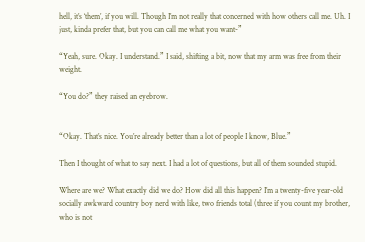hell, it’s ‘them’, if you will. Though I’m not really that concerned with how others call me. Uh. I just, kinda prefer that, but you can call me what you want-”

“Yeah, sure. Okay. I understand.” I said, shifting a bit, now that my arm was free from their weight.

“You do?” they raised an eyebrow.


“Okay. That’s nice. You’re already better than a lot of people I know, Blue.”

Then I thought of what to say next. I had a lot of questions, but all of them sounded stupid.

Where are we? What exactly did we do? How did all this happen? I’m a twenty-five year-old socially awkward country boy nerd with like, two friends total (three if you count my brother, who is not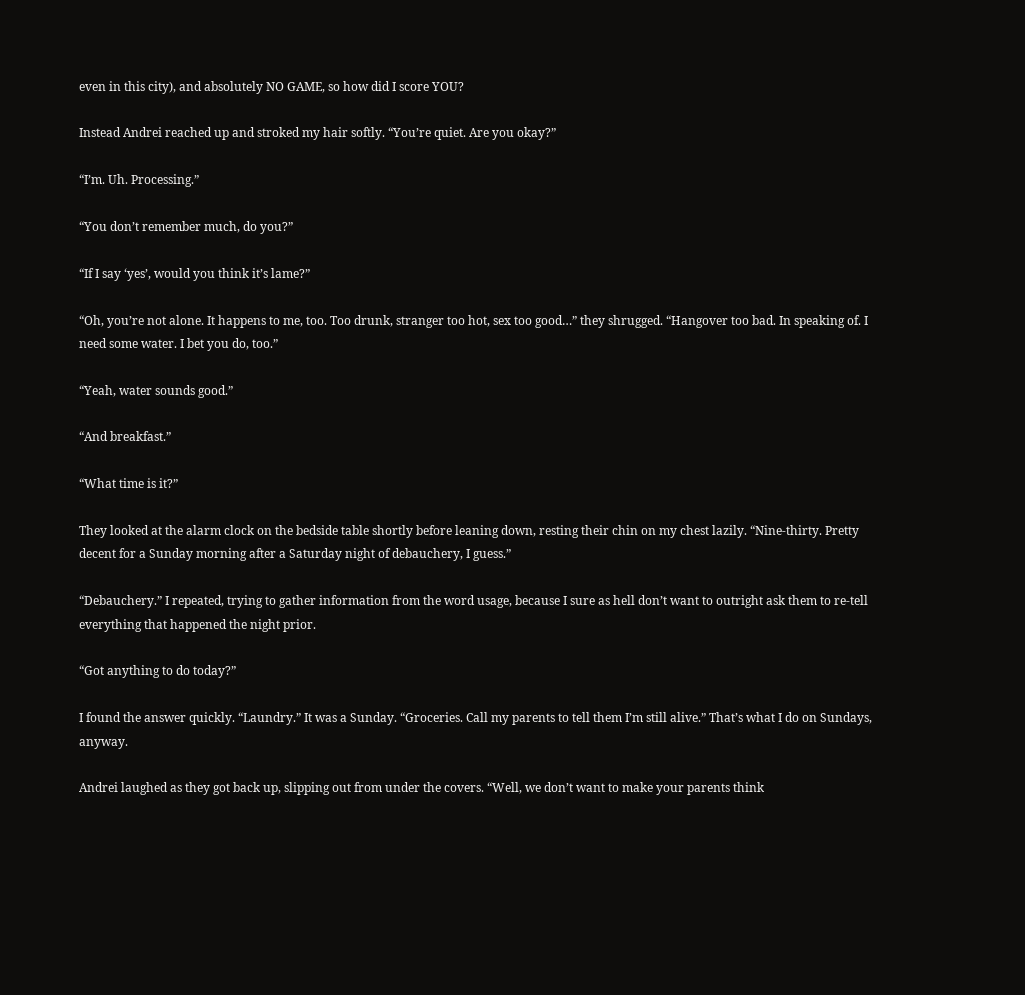even in this city), and absolutely NO GAME, so how did I score YOU?

Instead Andrei reached up and stroked my hair softly. “You’re quiet. Are you okay?”

“I’m. Uh. Processing.”

“You don’t remember much, do you?”

“If I say ‘yes’, would you think it’s lame?”

“Oh, you’re not alone. It happens to me, too. Too drunk, stranger too hot, sex too good…” they shrugged. “Hangover too bad. In speaking of. I need some water. I bet you do, too.”

“Yeah, water sounds good.”

“And breakfast.”

“What time is it?”

They looked at the alarm clock on the bedside table shortly before leaning down, resting their chin on my chest lazily. “Nine-thirty. Pretty decent for a Sunday morning after a Saturday night of debauchery, I guess.”

“Debauchery.” I repeated, trying to gather information from the word usage, because I sure as hell don’t want to outright ask them to re-tell everything that happened the night prior.

“Got anything to do today?”

I found the answer quickly. “Laundry.” It was a Sunday. “Groceries. Call my parents to tell them I’m still alive.” That’s what I do on Sundays, anyway.

Andrei laughed as they got back up, slipping out from under the covers. “Well, we don’t want to make your parents think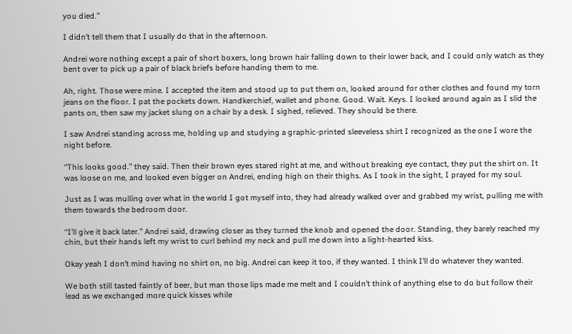you died.”

I didn’t tell them that I usually do that in the afternoon.

Andrei wore nothing except a pair of short boxers, long brown hair falling down to their lower back, and I could only watch as they bent over to pick up a pair of black briefs before handing them to me.

Ah, right. Those were mine. I accepted the item and stood up to put them on, looked around for other clothes and found my torn jeans on the floor. I pat the pockets down. Handkerchief, wallet and phone. Good. Wait. Keys. I looked around again as I slid the pants on, then saw my jacket slung on a chair by a desk. I sighed, relieved. They should be there.

I saw Andrei standing across me, holding up and studying a graphic-printed sleeveless shirt I recognized as the one I wore the night before.

“This looks good.” they said. Then their brown eyes stared right at me, and without breaking eye contact, they put the shirt on. It was loose on me, and looked even bigger on Andrei, ending high on their thighs. As I took in the sight, I prayed for my soul.

Just as I was mulling over what in the world I got myself into, they had already walked over and grabbed my wrist, pulling me with them towards the bedroom door.

“I’ll give it back later.” Andrei said, drawing closer as they turned the knob and opened the door. Standing, they barely reached my chin, but their hands left my wrist to curl behind my neck and pull me down into a light-hearted kiss.

Okay yeah I don’t mind having no shirt on, no big. Andrei can keep it too, if they wanted. I think I’ll do whatever they wanted.

We both still tasted faintly of beer, but man those lips made me melt and I couldn’t think of anything else to do but follow their lead as we exchanged more quick kisses while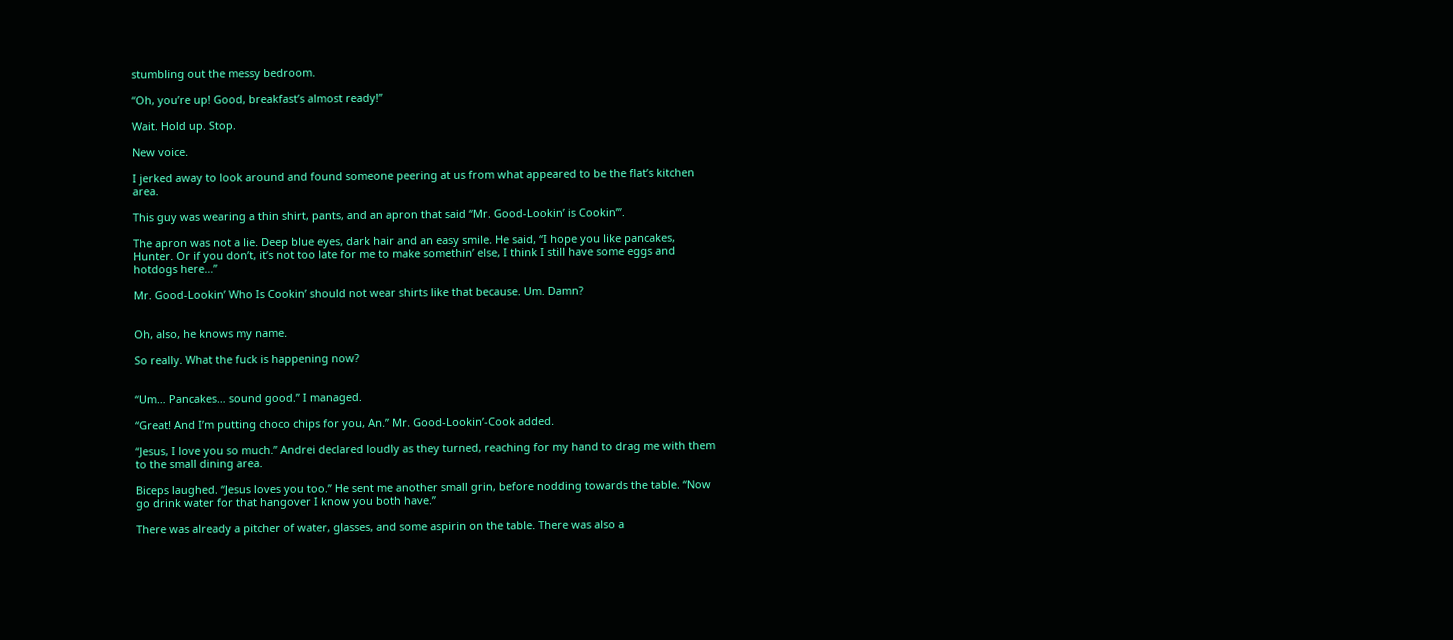stumbling out the messy bedroom.

“Oh, you’re up! Good, breakfast’s almost ready!”

Wait. Hold up. Stop.

New voice.

I jerked away to look around and found someone peering at us from what appeared to be the flat’s kitchen area.

This guy was wearing a thin shirt, pants, and an apron that said “Mr. Good-Lookin’ is Cookin’”.

The apron was not a lie. Deep blue eyes, dark hair and an easy smile. He said, “I hope you like pancakes, Hunter. Or if you don’t, it’s not too late for me to make somethin’ else, I think I still have some eggs and hotdogs here…”

Mr. Good-Lookin’ Who Is Cookin’ should not wear shirts like that because. Um. Damn?


Oh, also, he knows my name.

So really. What the fuck is happening now?


“Um… Pancakes… sound good.” I managed.

“Great! And I’m putting choco chips for you, An.” Mr. Good-Lookin’-Cook added.

“Jesus, I love you so much.” Andrei declared loudly as they turned, reaching for my hand to drag me with them to the small dining area.

Biceps laughed. “Jesus loves you too.” He sent me another small grin, before nodding towards the table. “Now go drink water for that hangover I know you both have.”

There was already a pitcher of water, glasses, and some aspirin on the table. There was also a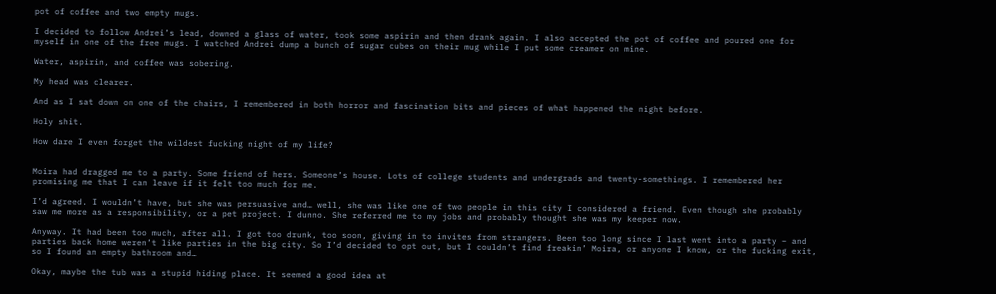pot of coffee and two empty mugs.

I decided to follow Andrei’s lead, downed a glass of water, took some aspirin and then drank again. I also accepted the pot of coffee and poured one for myself in one of the free mugs. I watched Andrei dump a bunch of sugar cubes on their mug while I put some creamer on mine.

Water, aspirin, and coffee was sobering.

My head was clearer.

And as I sat down on one of the chairs, I remembered in both horror and fascination bits and pieces of what happened the night before.

Holy shit.

How dare I even forget the wildest fucking night of my life?


Moira had dragged me to a party. Some friend of hers. Someone’s house. Lots of college students and undergrads and twenty-somethings. I remembered her promising me that I can leave if it felt too much for me.

I’d agreed. I wouldn’t have, but she was persuasive and… well, she was like one of two people in this city I considered a friend. Even though she probably saw me more as a responsibility, or a pet project. I dunno. She referred me to my jobs and probably thought she was my keeper now.

Anyway. It had been too much, after all. I got too drunk, too soon, giving in to invites from strangers. Been too long since I last went into a party – and parties back home weren’t like parties in the big city. So I’d decided to opt out, but I couldn’t find freakin’ Moira, or anyone I know, or the fucking exit, so I found an empty bathroom and…

Okay, maybe the tub was a stupid hiding place. It seemed a good idea at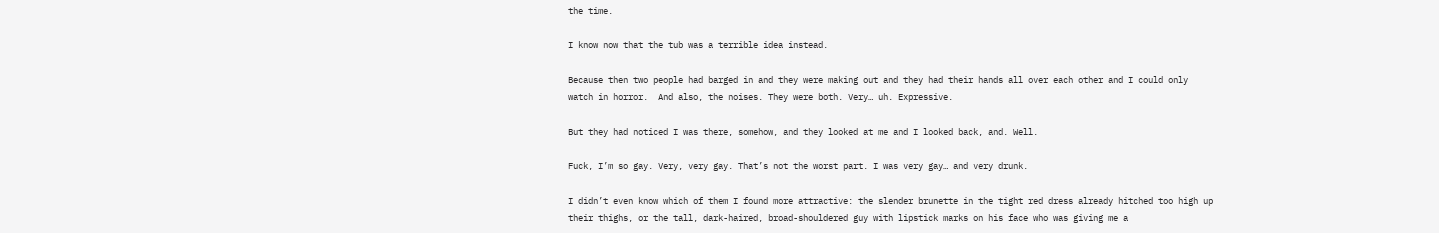the time.

I know now that the tub was a terrible idea instead.

Because then two people had barged in and they were making out and they had their hands all over each other and I could only watch in horror.  And also, the noises. They were both. Very… uh. Expressive.

But they had noticed I was there, somehow, and they looked at me and I looked back, and. Well.

Fuck, I’m so gay. Very, very gay. That’s not the worst part. I was very gay… and very drunk.

I didn’t even know which of them I found more attractive: the slender brunette in the tight red dress already hitched too high up their thighs, or the tall, dark-haired, broad-shouldered guy with lipstick marks on his face who was giving me a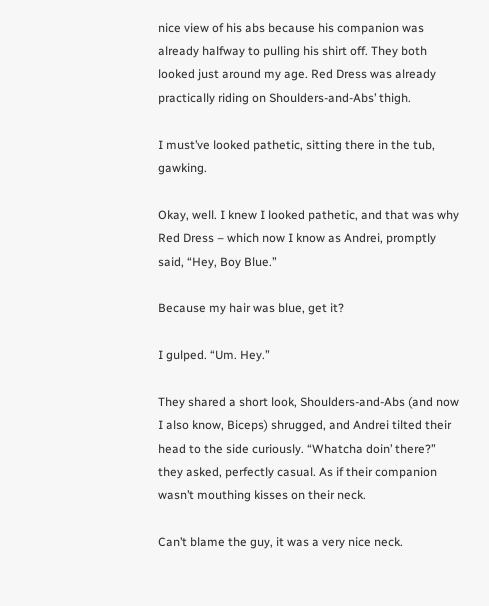nice view of his abs because his companion was already halfway to pulling his shirt off. They both looked just around my age. Red Dress was already practically riding on Shoulders-and-Abs’ thigh.

I must’ve looked pathetic, sitting there in the tub, gawking.

Okay, well. I knew I looked pathetic, and that was why Red Dress – which now I know as Andrei, promptly said, “Hey, Boy Blue.”

Because my hair was blue, get it?

I gulped. “Um. Hey.”

They shared a short look, Shoulders-and-Abs (and now I also know, Biceps) shrugged, and Andrei tilted their head to the side curiously. “Whatcha doin’ there?” they asked, perfectly casual. As if their companion wasn’t mouthing kisses on their neck.

Can’t blame the guy, it was a very nice neck.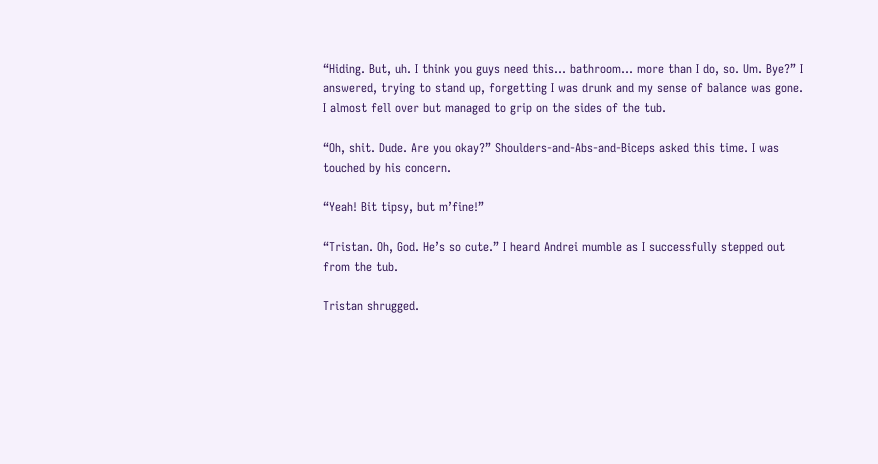“Hiding. But, uh. I think you guys need this… bathroom… more than I do, so. Um. Bye?” I answered, trying to stand up, forgetting I was drunk and my sense of balance was gone. I almost fell over but managed to grip on the sides of the tub.

“Oh, shit. Dude. Are you okay?” Shoulders-and-Abs-and-Biceps asked this time. I was touched by his concern.

“Yeah! Bit tipsy, but m’fine!”

“Tristan. Oh, God. He’s so cute.” I heard Andrei mumble as I successfully stepped out from the tub.

Tristan shrugged.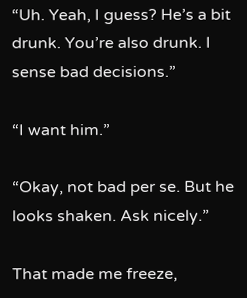“Uh. Yeah, I guess? He’s a bit drunk. You’re also drunk. I sense bad decisions.”

“I want him.”

“Okay, not bad per se. But he looks shaken. Ask nicely.”

That made me freeze,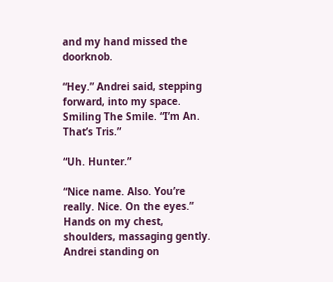and my hand missed the doorknob.

“Hey.” Andrei said, stepping forward, into my space. Smiling The Smile. “I’m An. That’s Tris.”

“Uh. Hunter.”

“Nice name. Also. You’re really. Nice. On the eyes.” Hands on my chest, shoulders, massaging gently. Andrei standing on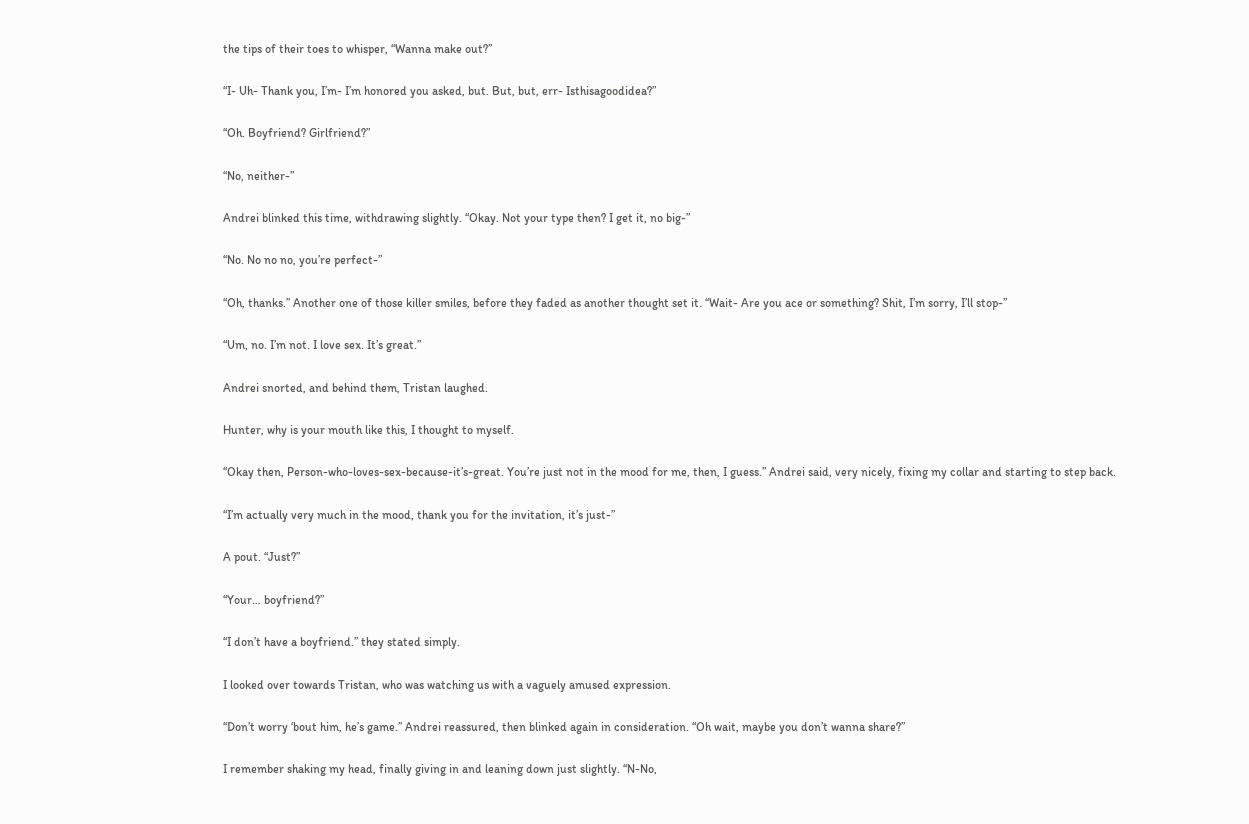the tips of their toes to whisper, “Wanna make out?”

“I- Uh- Thank you, I’m- I’m honored you asked, but. But, but, err- Isthisagoodidea?”

“Oh. Boyfriend? Girlfriend?”

“No, neither-”

Andrei blinked this time, withdrawing slightly. “Okay. Not your type then? I get it, no big-”

“No. No no no, you’re perfect-”

“Oh, thanks.” Another one of those killer smiles, before they faded as another thought set it. “Wait- Are you ace or something? Shit, I’m sorry, I’ll stop-”

“Um, no. I’m not. I love sex. It’s great.”

Andrei snorted, and behind them, Tristan laughed.

Hunter, why is your mouth like this, I thought to myself.

“Okay then, Person-who-loves-sex-because-it’s-great. You’re just not in the mood for me, then, I guess.” Andrei said, very nicely, fixing my collar and starting to step back.

“I’m actually very much in the mood, thank you for the invitation, it’s just-”

A pout. “Just?”

“Your… boyfriend?”

“I don’t have a boyfriend.” they stated simply.

I looked over towards Tristan, who was watching us with a vaguely amused expression.

“Don’t worry ‘bout him, he’s game.” Andrei reassured, then blinked again in consideration. “Oh wait, maybe you don’t wanna share?”

I remember shaking my head, finally giving in and leaning down just slightly. “N-No,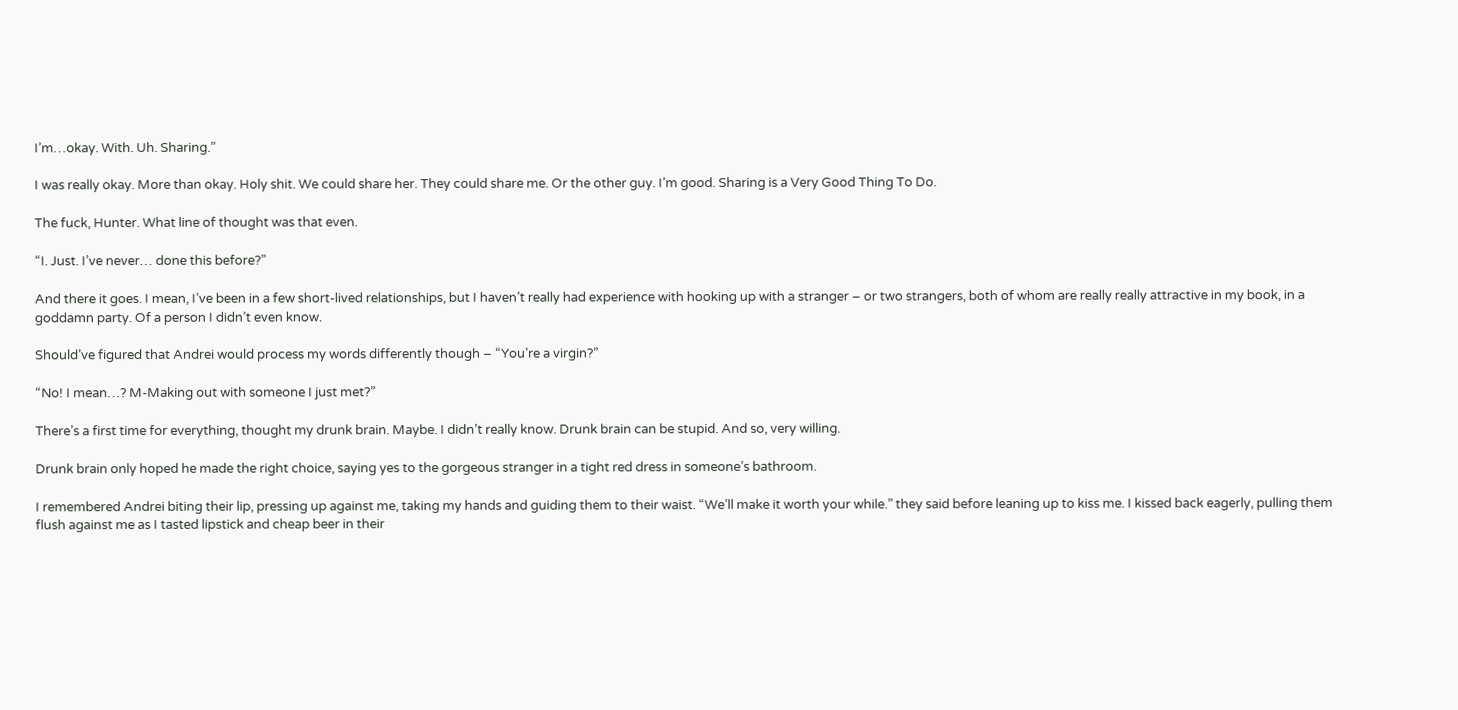I’m…okay. With. Uh. Sharing.”

I was really okay. More than okay. Holy shit. We could share her. They could share me. Or the other guy. I’m good. Sharing is a Very Good Thing To Do.

The fuck, Hunter. What line of thought was that even.

“I. Just. I’ve never… done this before?”

And there it goes. I mean, I’ve been in a few short-lived relationships, but I haven’t really had experience with hooking up with a stranger – or two strangers, both of whom are really really attractive in my book, in a goddamn party. Of a person I didn’t even know.

Should’ve figured that Andrei would process my words differently though – “You’re a virgin?”

“No! I mean…? M-Making out with someone I just met?”

There’s a first time for everything, thought my drunk brain. Maybe. I didn’t really know. Drunk brain can be stupid. And so, very willing.

Drunk brain only hoped he made the right choice, saying yes to the gorgeous stranger in a tight red dress in someone’s bathroom.

I remembered Andrei biting their lip, pressing up against me, taking my hands and guiding them to their waist. “We’ll make it worth your while.” they said before leaning up to kiss me. I kissed back eagerly, pulling them flush against me as I tasted lipstick and cheap beer in their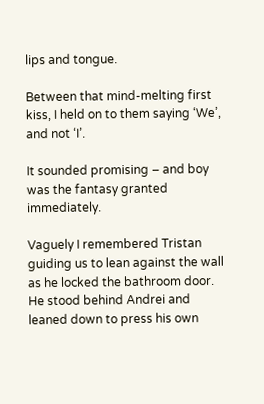lips and tongue.

Between that mind-melting first kiss, I held on to them saying ‘We’, and not ‘I’.

It sounded promising – and boy was the fantasy granted immediately.

Vaguely I remembered Tristan guiding us to lean against the wall as he locked the bathroom door. He stood behind Andrei and leaned down to press his own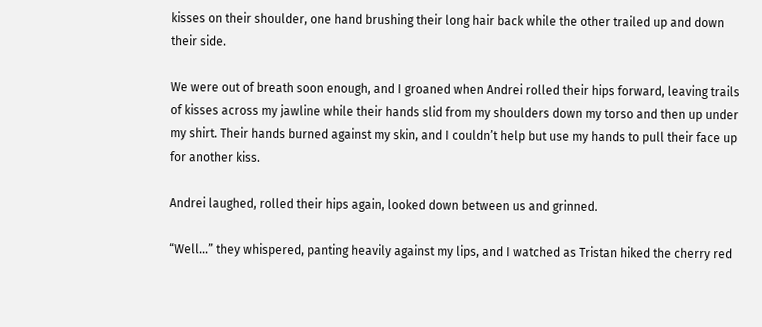kisses on their shoulder, one hand brushing their long hair back while the other trailed up and down their side.

We were out of breath soon enough, and I groaned when Andrei rolled their hips forward, leaving trails of kisses across my jawline while their hands slid from my shoulders down my torso and then up under my shirt. Their hands burned against my skin, and I couldn’t help but use my hands to pull their face up for another kiss.

Andrei laughed, rolled their hips again, looked down between us and grinned.

“Well…” they whispered, panting heavily against my lips, and I watched as Tristan hiked the cherry red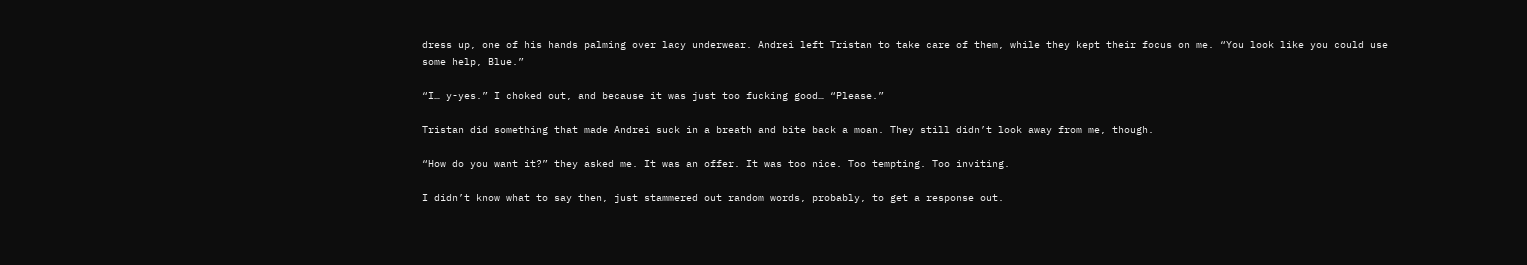dress up, one of his hands palming over lacy underwear. Andrei left Tristan to take care of them, while they kept their focus on me. “You look like you could use some help, Blue.”

“I… y-yes.” I choked out, and because it was just too fucking good… “Please.”

Tristan did something that made Andrei suck in a breath and bite back a moan. They still didn’t look away from me, though.

“How do you want it?” they asked me. It was an offer. It was too nice. Too tempting. Too inviting.

I didn’t know what to say then, just stammered out random words, probably, to get a response out.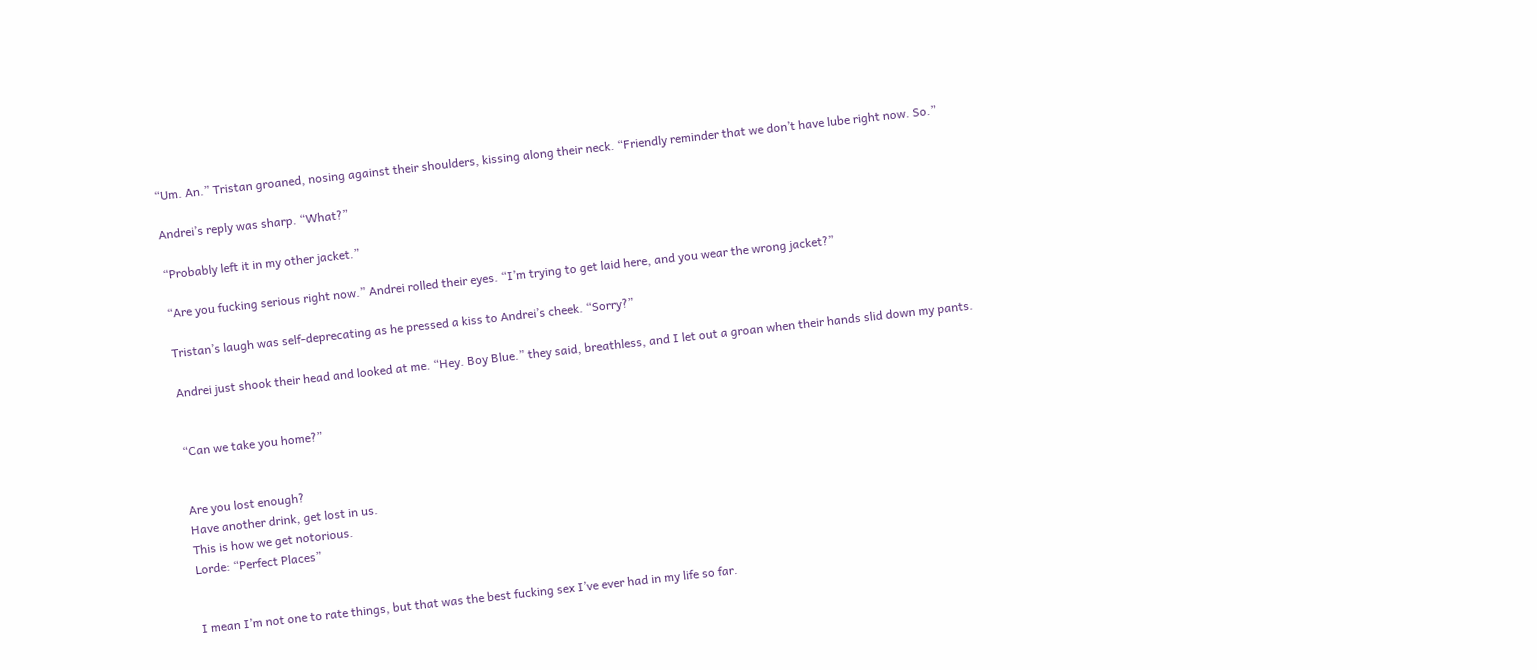“Um. An.” Tristan groaned, nosing against their shoulders, kissing along their neck. “Friendly reminder that we don’t have lube right now. So.”

Andrei’s reply was sharp. “What?”

“Probably left it in my other jacket.”

“Are you fucking serious right now.” Andrei rolled their eyes. “I’m trying to get laid here, and you wear the wrong jacket?”

Tristan’s laugh was self-deprecating as he pressed a kiss to Andrei’s cheek. “Sorry?”

Andrei just shook their head and looked at me. “Hey. Boy Blue.” they said, breathless, and I let out a groan when their hands slid down my pants.


“Can we take you home?”


Are you lost enough?
Have another drink, get lost in us.
This is how we get notorious.
Lorde: “Perfect Places”


I mean I’m not one to rate things, but that was the best fucking sex I’ve ever had in my life so far.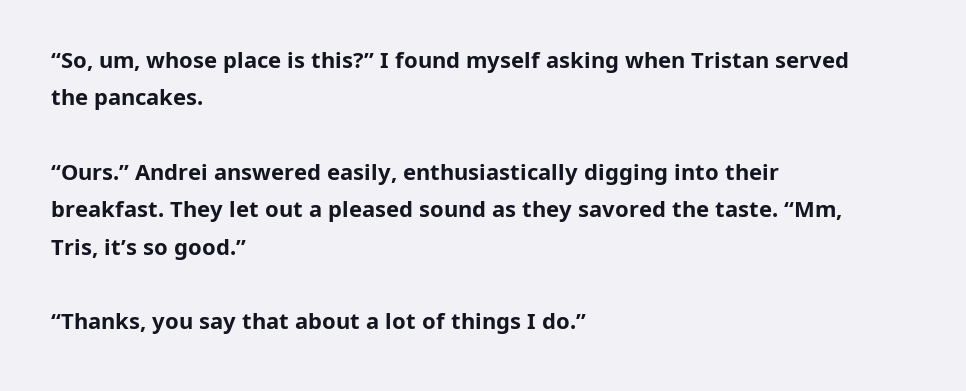“So, um, whose place is this?” I found myself asking when Tristan served the pancakes.

“Ours.” Andrei answered easily, enthusiastically digging into their breakfast. They let out a pleased sound as they savored the taste. “Mm, Tris, it’s so good.”

“Thanks, you say that about a lot of things I do.”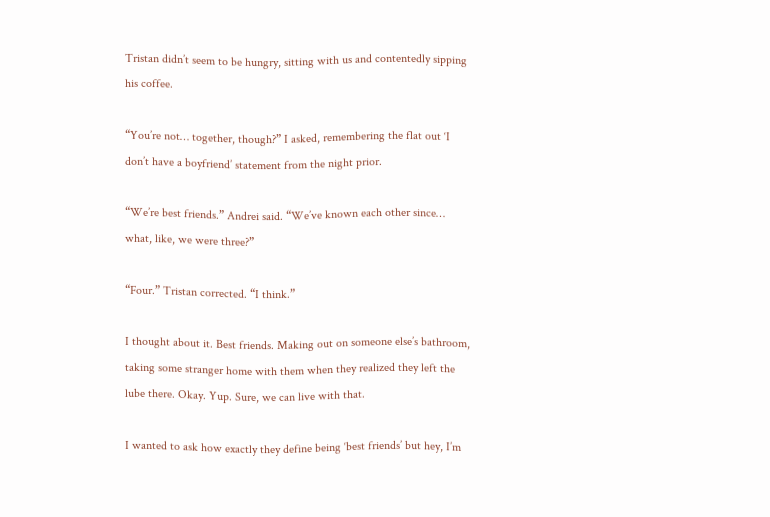Tristan didn’t seem to be hungry, sitting with us and contentedly sipping his coffee.

“You’re not… together, though?” I asked, remembering the flat out ‘I don’t have a boyfriend’ statement from the night prior.

“We’re best friends.” Andrei said. “We’ve known each other since… what, like, we were three?”

“Four.” Tristan corrected. “I think.”

I thought about it. Best friends. Making out on someone else’s bathroom, taking some stranger home with them when they realized they left the lube there. Okay. Yup. Sure, we can live with that.

I wanted to ask how exactly they define being ‘best friends’ but hey, I’m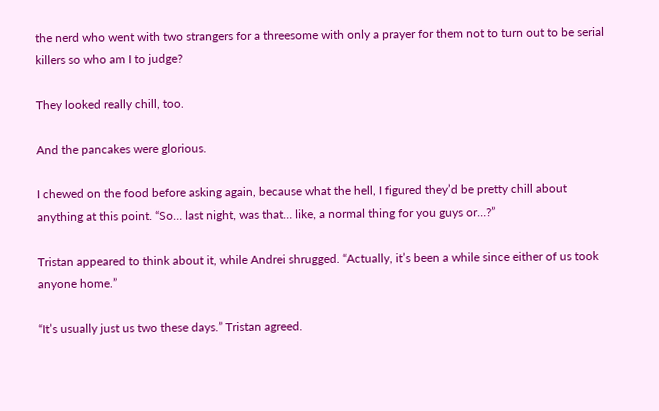the nerd who went with two strangers for a threesome with only a prayer for them not to turn out to be serial killers so who am I to judge?

They looked really chill, too.

And the pancakes were glorious.

I chewed on the food before asking again, because what the hell, I figured they’d be pretty chill about anything at this point. “So… last night, was that… like, a normal thing for you guys or…?”

Tristan appeared to think about it, while Andrei shrugged. “Actually, it’s been a while since either of us took anyone home.”

“It’s usually just us two these days.” Tristan agreed.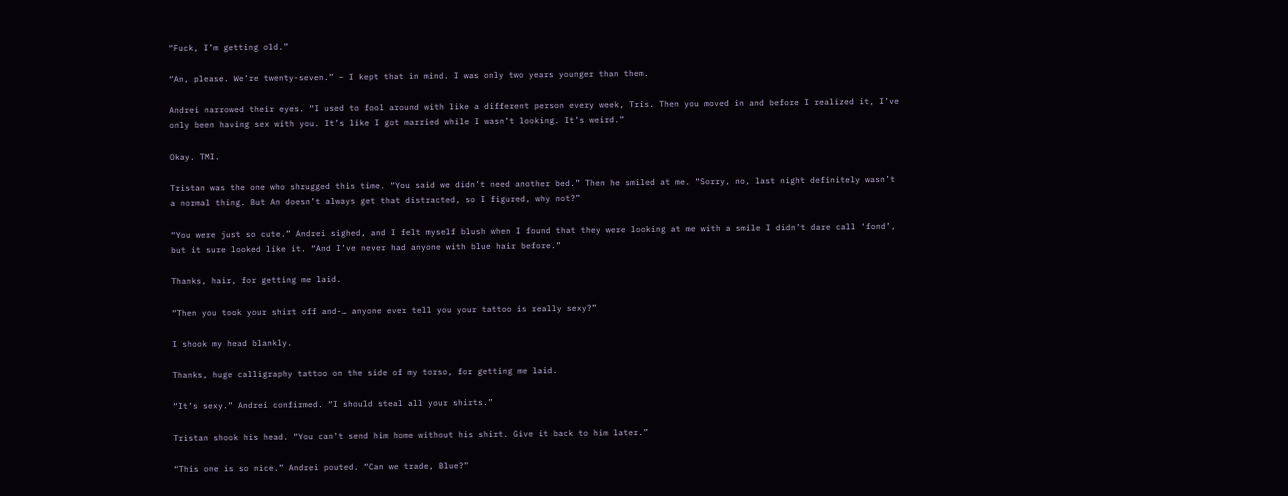“Fuck, I’m getting old.”

“An, please. We’re twenty-seven.” – I kept that in mind. I was only two years younger than them.

Andrei narrowed their eyes. “I used to fool around with like a different person every week, Tris. Then you moved in and before I realized it, I’ve only been having sex with you. It’s like I got married while I wasn’t looking. It’s weird.”

Okay. TMI.

Tristan was the one who shrugged this time. “You said we didn’t need another bed.” Then he smiled at me. “Sorry, no, last night definitely wasn’t a normal thing. But An doesn’t always get that distracted, so I figured, why not?”

“You were just so cute.” Andrei sighed, and I felt myself blush when I found that they were looking at me with a smile I didn’t dare call ‘fond’, but it sure looked like it. “And I’ve never had anyone with blue hair before.”

Thanks, hair, for getting me laid.

“Then you took your shirt off and-… anyone ever tell you your tattoo is really sexy?”

I shook my head blankly.

Thanks, huge calligraphy tattoo on the side of my torso, for getting me laid.

“It’s sexy.” Andrei confirmed. “I should steal all your shirts.”

Tristan shook his head. “You can’t send him home without his shirt. Give it back to him later.”

“This one is so nice.” Andrei pouted. “Can we trade, Blue?”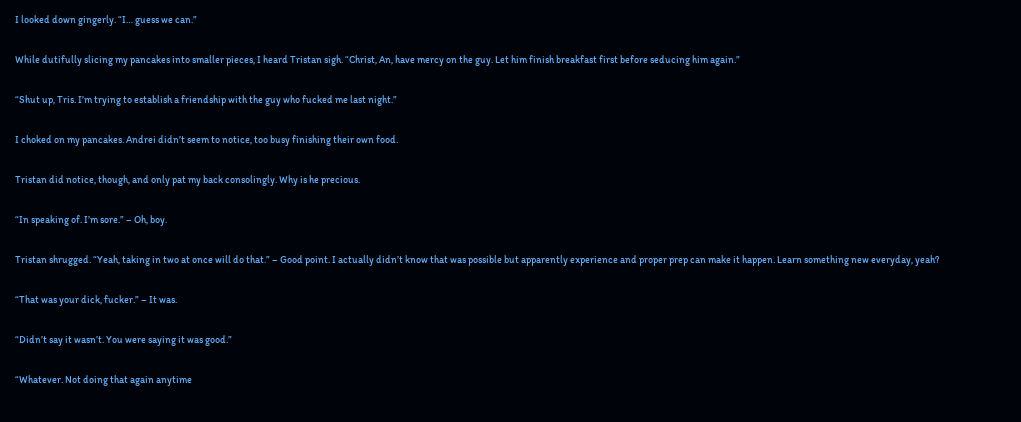I looked down gingerly. “I… guess we can.”

While dutifully slicing my pancakes into smaller pieces, I heard Tristan sigh. “Christ, An, have mercy on the guy. Let him finish breakfast first before seducing him again.”

“Shut up, Tris. I’m trying to establish a friendship with the guy who fucked me last night.”

I choked on my pancakes. Andrei didn’t seem to notice, too busy finishing their own food.

Tristan did notice, though, and only pat my back consolingly. Why is he precious.

“In speaking of. I’m sore.” – Oh, boy.

Tristan shrugged. “Yeah, taking in two at once will do that.” – Good point. I actually didn’t know that was possible but apparently experience and proper prep can make it happen. Learn something new everyday, yeah?

“That was your dick, fucker.” – It was.

“Didn’t say it wasn’t. You were saying it was good.”

“Whatever. Not doing that again anytime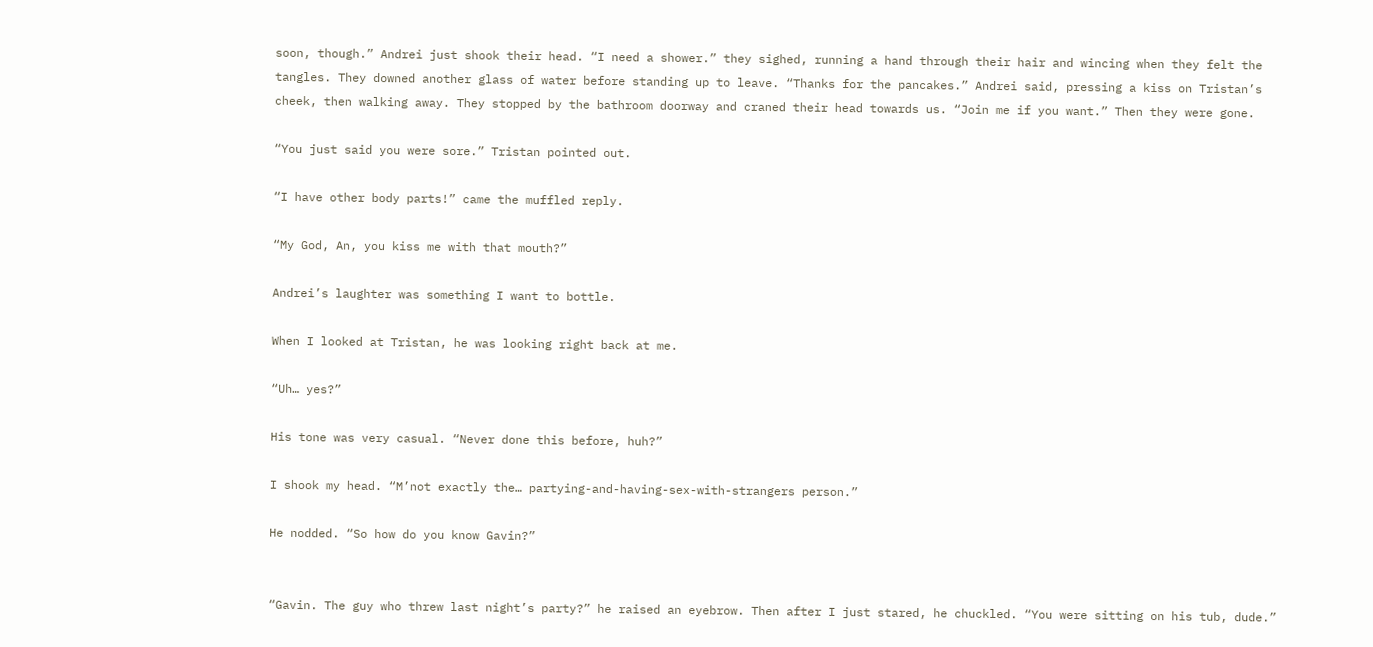soon, though.” Andrei just shook their head. “I need a shower.” they sighed, running a hand through their hair and wincing when they felt the tangles. They downed another glass of water before standing up to leave. “Thanks for the pancakes.” Andrei said, pressing a kiss on Tristan’s cheek, then walking away. They stopped by the bathroom doorway and craned their head towards us. “Join me if you want.” Then they were gone.

“You just said you were sore.” Tristan pointed out.

“I have other body parts!” came the muffled reply.

“My God, An, you kiss me with that mouth?”

Andrei’s laughter was something I want to bottle.

When I looked at Tristan, he was looking right back at me.

“Uh… yes?”

His tone was very casual. “Never done this before, huh?”

I shook my head. “M’not exactly the… partying-and-having-sex-with-strangers person.”

He nodded. “So how do you know Gavin?”


“Gavin. The guy who threw last night’s party?” he raised an eyebrow. Then after I just stared, he chuckled. “You were sitting on his tub, dude.”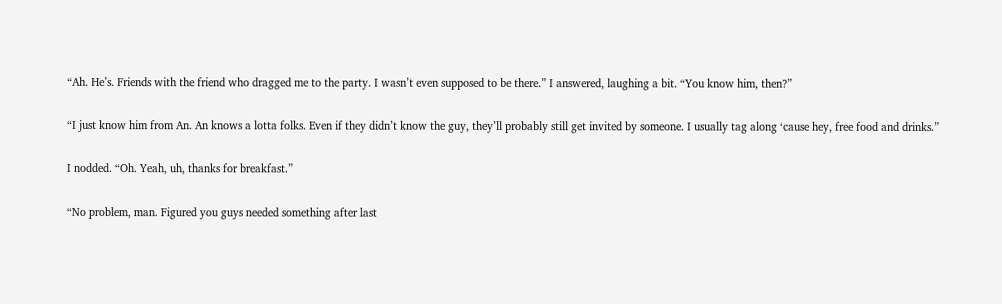“Ah. He’s. Friends with the friend who dragged me to the party. I wasn’t even supposed to be there.” I answered, laughing a bit. “You know him, then?”

“I just know him from An. An knows a lotta folks. Even if they didn’t know the guy, they’ll probably still get invited by someone. I usually tag along ‘cause hey, free food and drinks.”

I nodded. “Oh. Yeah, uh, thanks for breakfast.”

“No problem, man. Figured you guys needed something after last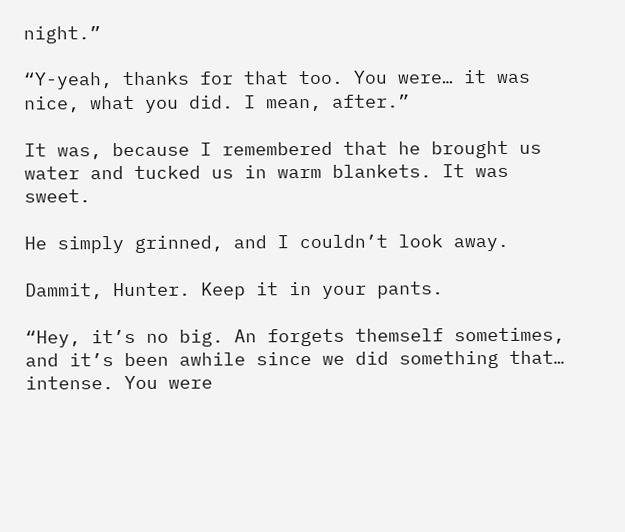night.”

“Y-yeah, thanks for that too. You were… it was nice, what you did. I mean, after.”

It was, because I remembered that he brought us water and tucked us in warm blankets. It was sweet.

He simply grinned, and I couldn’t look away.

Dammit, Hunter. Keep it in your pants.

“Hey, it’s no big. An forgets themself sometimes, and it’s been awhile since we did something that… intense. You were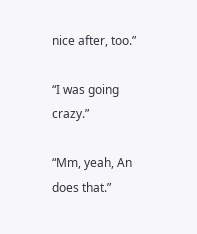nice after, too.”

“I was going crazy.”

“Mm, yeah, An does that.”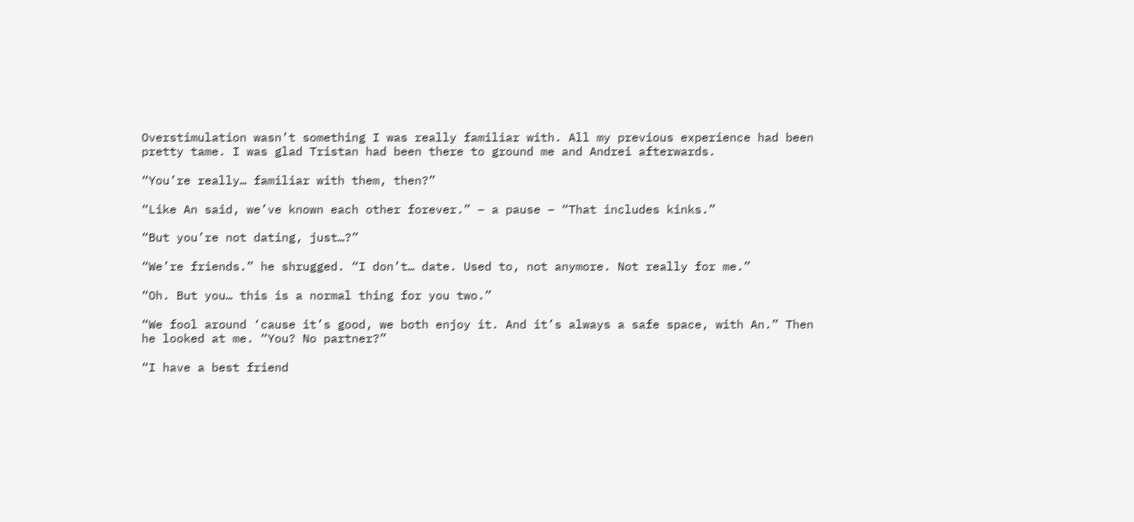Overstimulation wasn’t something I was really familiar with. All my previous experience had been pretty tame. I was glad Tristan had been there to ground me and Andrei afterwards.

“You’re really… familiar with them, then?”

“Like An said, we’ve known each other forever.” – a pause – “That includes kinks.”

“But you’re not dating, just…?”

“We’re friends.” he shrugged. “I don’t… date. Used to, not anymore. Not really for me.”

“Oh. But you… this is a normal thing for you two.”

“We fool around ‘cause it’s good, we both enjoy it. And it’s always a safe space, with An.” Then he looked at me. “You? No partner?”

“I have a best friend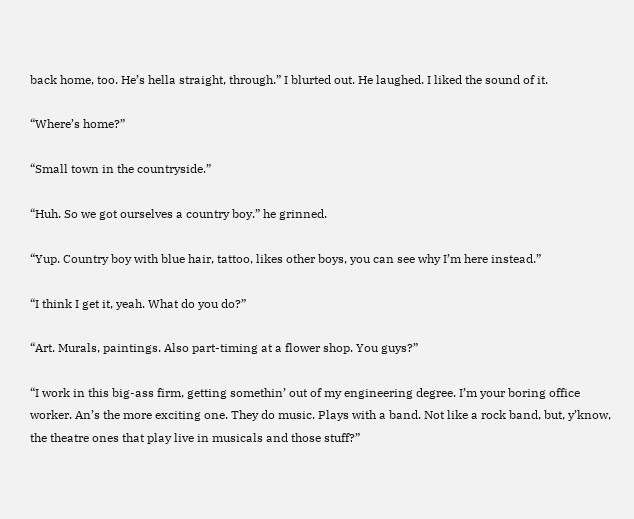back home, too. He’s hella straight, through.” I blurted out. He laughed. I liked the sound of it.

“Where’s home?”

“Small town in the countryside.”

“Huh. So we got ourselves a country boy.” he grinned.

“Yup. Country boy with blue hair, tattoo, likes other boys, you can see why I’m here instead.”

“I think I get it, yeah. What do you do?”

“Art. Murals, paintings. Also part-timing at a flower shop. You guys?”

“I work in this big-ass firm, getting somethin’ out of my engineering degree. I’m your boring office worker. An’s the more exciting one. They do music. Plays with a band. Not like a rock band, but, y’know, the theatre ones that play live in musicals and those stuff?”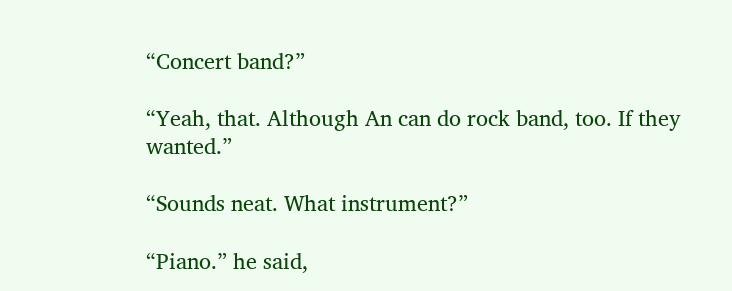“Concert band?”

“Yeah, that. Although An can do rock band, too. If they wanted.”

“Sounds neat. What instrument?”

“Piano.” he said,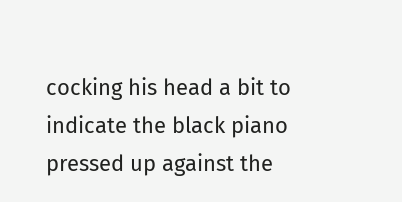cocking his head a bit to indicate the black piano pressed up against the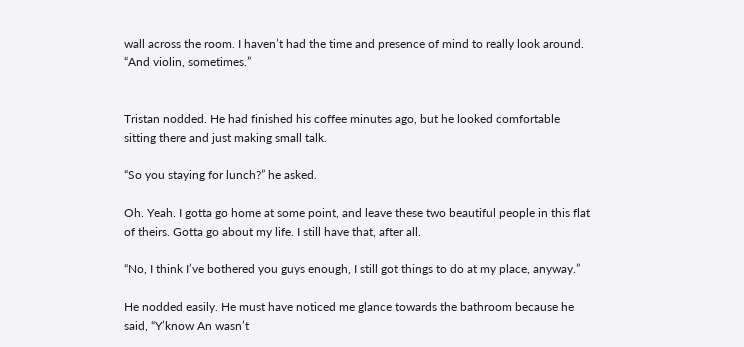wall across the room. I haven’t had the time and presence of mind to really look around. “And violin, sometimes.”


Tristan nodded. He had finished his coffee minutes ago, but he looked comfortable sitting there and just making small talk.

“So you staying for lunch?” he asked.

Oh. Yeah. I gotta go home at some point, and leave these two beautiful people in this flat of theirs. Gotta go about my life. I still have that, after all.

“No, I think I’ve bothered you guys enough, I still got things to do at my place, anyway.”

He nodded easily. He must have noticed me glance towards the bathroom because he said, “Y’know An wasn’t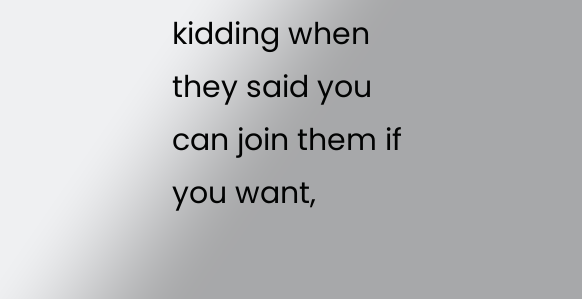kidding when they said you can join them if you want,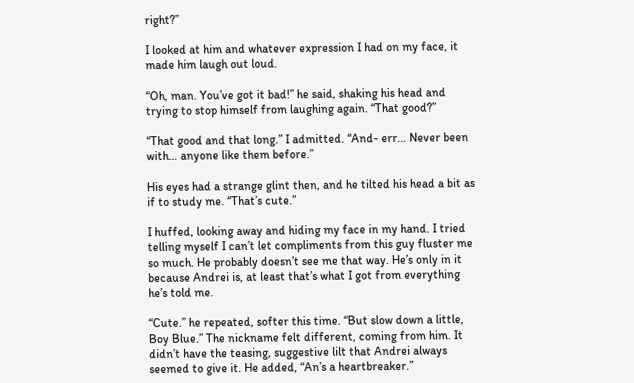right?”

I looked at him and whatever expression I had on my face, it made him laugh out loud.

“Oh, man. You’ve got it bad!” he said, shaking his head and trying to stop himself from laughing again. “That good?”

“That good and that long.” I admitted. “And- err… Never been with… anyone like them before.”

His eyes had a strange glint then, and he tilted his head a bit as if to study me. “That’s cute.”

I huffed, looking away and hiding my face in my hand. I tried telling myself I can’t let compliments from this guy fluster me so much. He probably doesn’t see me that way. He’s only in it because Andrei is, at least that’s what I got from everything he’s told me.

“Cute.” he repeated, softer this time. “But slow down a little, Boy Blue.” The nickname felt different, coming from him. It didn’t have the teasing, suggestive lilt that Andrei always seemed to give it. He added, “An’s a heartbreaker.”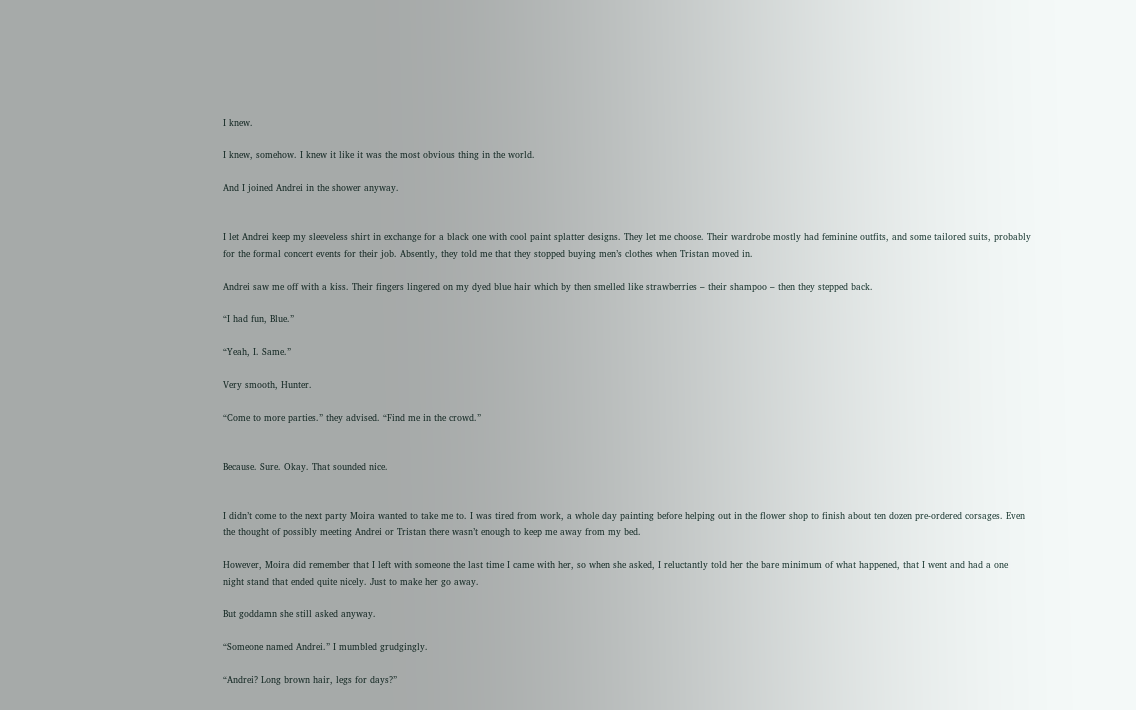I knew.

I knew, somehow. I knew it like it was the most obvious thing in the world.

And I joined Andrei in the shower anyway.


I let Andrei keep my sleeveless shirt in exchange for a black one with cool paint splatter designs. They let me choose. Their wardrobe mostly had feminine outfits, and some tailored suits, probably for the formal concert events for their job. Absently, they told me that they stopped buying men’s clothes when Tristan moved in.

Andrei saw me off with a kiss. Their fingers lingered on my dyed blue hair which by then smelled like strawberries – their shampoo – then they stepped back.

“I had fun, Blue.”

“Yeah, I. Same.”

Very smooth, Hunter.

“Come to more parties.” they advised. “Find me in the crowd.”


Because. Sure. Okay. That sounded nice.


I didn’t come to the next party Moira wanted to take me to. I was tired from work, a whole day painting before helping out in the flower shop to finish about ten dozen pre-ordered corsages. Even the thought of possibly meeting Andrei or Tristan there wasn’t enough to keep me away from my bed.

However, Moira did remember that I left with someone the last time I came with her, so when she asked, I reluctantly told her the bare minimum of what happened, that I went and had a one night stand that ended quite nicely. Just to make her go away.

But goddamn she still asked anyway.

“Someone named Andrei.” I mumbled grudgingly.

“Andrei? Long brown hair, legs for days?”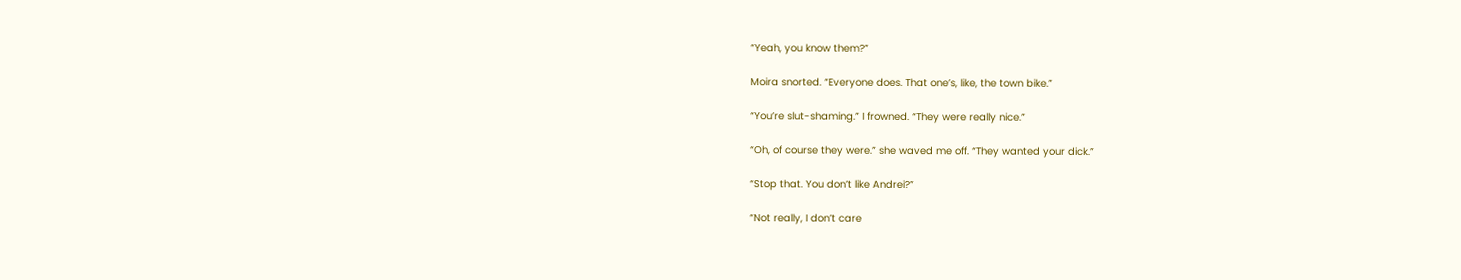“Yeah, you know them?”

Moira snorted. “Everyone does. That one’s, like, the town bike.”

“You’re slut-shaming.” I frowned. “They were really nice.”

“Oh, of course they were.” she waved me off. “They wanted your dick.”

“Stop that. You don’t like Andrei?”

“Not really, I don’t care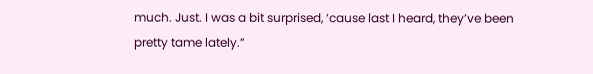much. Just. I was a bit surprised, ‘cause last I heard, they’ve been pretty tame lately.”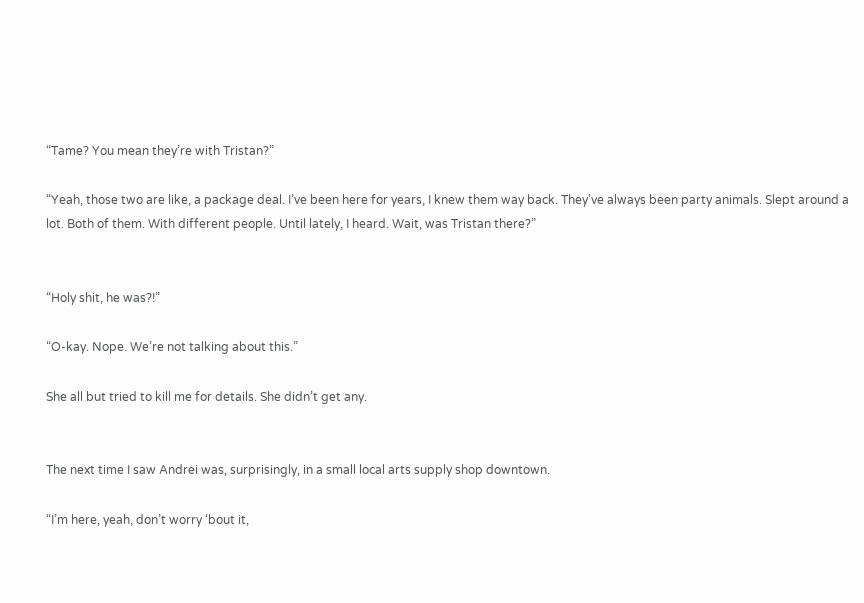“Tame? You mean they’re with Tristan?”

“Yeah, those two are like, a package deal. I’ve been here for years, I knew them way back. They’ve always been party animals. Slept around a lot. Both of them. With different people. Until lately, I heard. Wait, was Tristan there?”


“Holy shit, he was?!”

“O-kay. Nope. We’re not talking about this.”

She all but tried to kill me for details. She didn’t get any.


The next time I saw Andrei was, surprisingly, in a small local arts supply shop downtown.

“I’m here, yeah, don’t worry ‘bout it,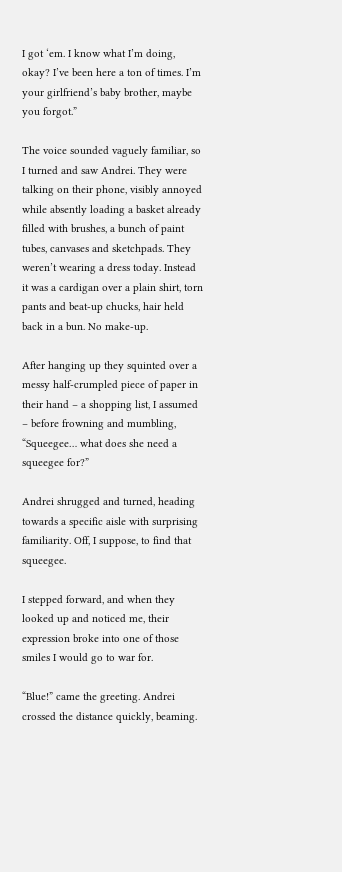I got ‘em. I know what I’m doing, okay? I’ve been here a ton of times. I’m your girlfriend’s baby brother, maybe you forgot.”

The voice sounded vaguely familiar, so I turned and saw Andrei. They were talking on their phone, visibly annoyed while absently loading a basket already filled with brushes, a bunch of paint tubes, canvases and sketchpads. They weren’t wearing a dress today. Instead it was a cardigan over a plain shirt, torn pants and beat-up chucks, hair held back in a bun. No make-up.

After hanging up they squinted over a messy half-crumpled piece of paper in their hand – a shopping list, I assumed – before frowning and mumbling, “Squeegee… what does she need a squeegee for?”

Andrei shrugged and turned, heading towards a specific aisle with surprising familiarity. Off, I suppose, to find that squeegee.

I stepped forward, and when they looked up and noticed me, their expression broke into one of those smiles I would go to war for.

“Blue!” came the greeting. Andrei crossed the distance quickly, beaming.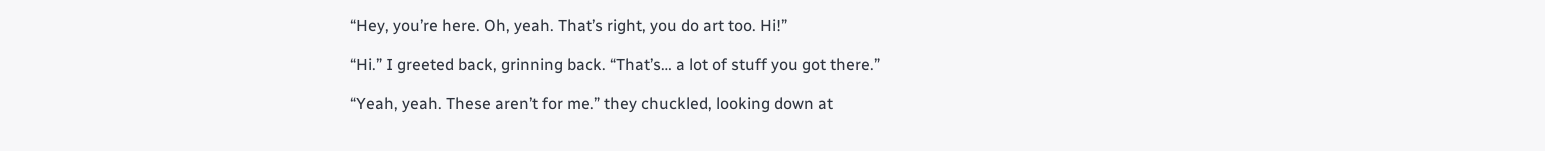“Hey, you’re here. Oh, yeah. That’s right, you do art too. Hi!”

“Hi.” I greeted back, grinning back. “That’s… a lot of stuff you got there.”

“Yeah, yeah. These aren’t for me.” they chuckled, looking down at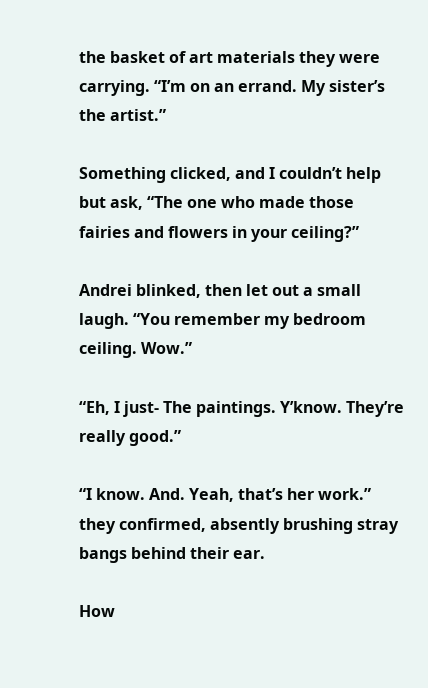the basket of art materials they were carrying. “I’m on an errand. My sister’s the artist.”

Something clicked, and I couldn’t help but ask, “The one who made those fairies and flowers in your ceiling?”

Andrei blinked, then let out a small laugh. “You remember my bedroom ceiling. Wow.”

“Eh, I just- The paintings. Y’know. They’re really good.”

“I know. And. Yeah, that’s her work.” they confirmed, absently brushing stray bangs behind their ear.

How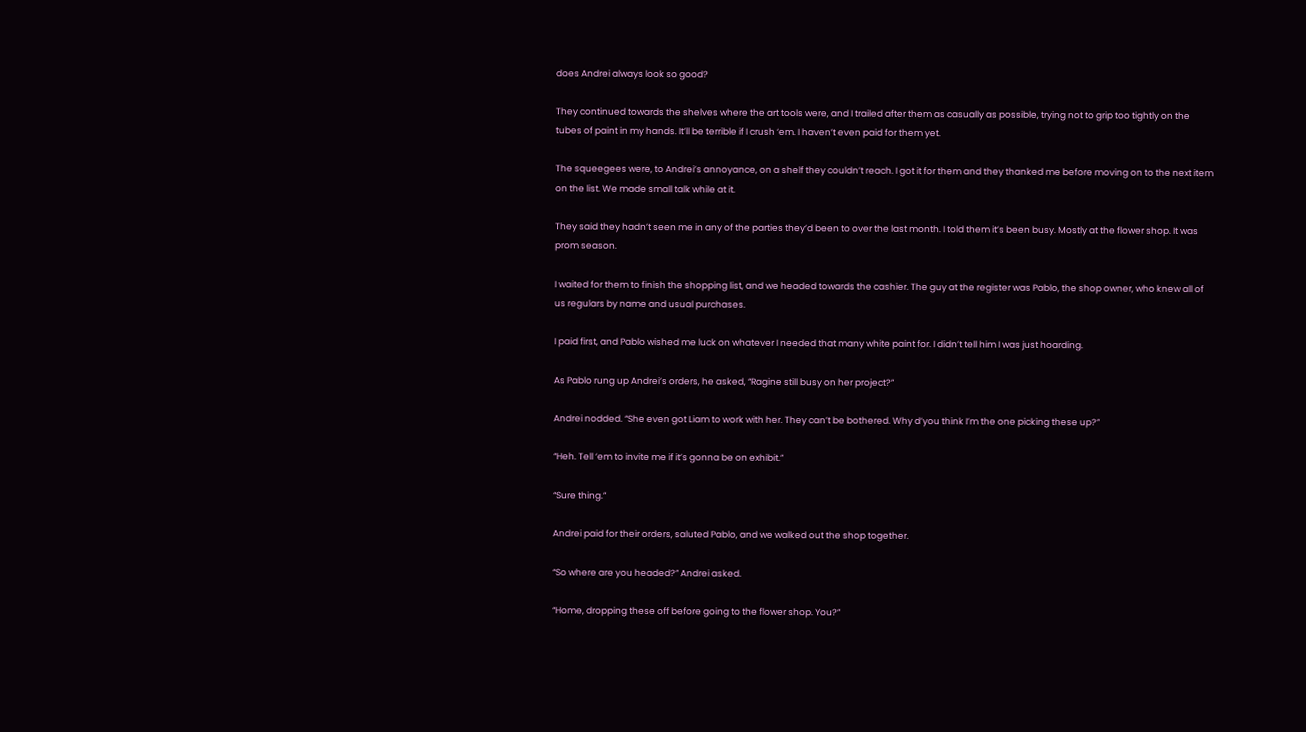does Andrei always look so good?

They continued towards the shelves where the art tools were, and I trailed after them as casually as possible, trying not to grip too tightly on the tubes of paint in my hands. It’ll be terrible if I crush ‘em. I haven’t even paid for them yet.

The squeegees were, to Andrei’s annoyance, on a shelf they couldn’t reach. I got it for them and they thanked me before moving on to the next item on the list. We made small talk while at it.

They said they hadn’t seen me in any of the parties they’d been to over the last month. I told them it’s been busy. Mostly at the flower shop. It was prom season.

I waited for them to finish the shopping list, and we headed towards the cashier. The guy at the register was Pablo, the shop owner, who knew all of us regulars by name and usual purchases.

I paid first, and Pablo wished me luck on whatever I needed that many white paint for. I didn’t tell him I was just hoarding.

As Pablo rung up Andrei’s orders, he asked, “Ragine still busy on her project?”

Andrei nodded. “She even got Liam to work with her. They can’t be bothered. Why d’you think I’m the one picking these up?”

“Heh. Tell ‘em to invite me if it’s gonna be on exhibit.”

“Sure thing.”

Andrei paid for their orders, saluted Pablo, and we walked out the shop together.

“So where are you headed?” Andrei asked.

“Home, dropping these off before going to the flower shop. You?”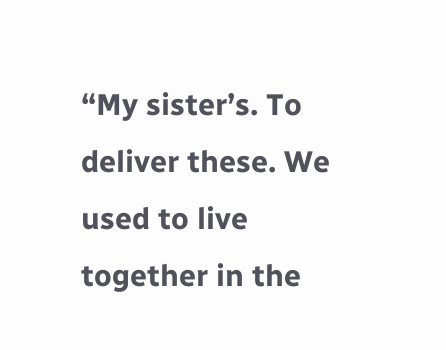“My sister’s. To deliver these. We used to live together in the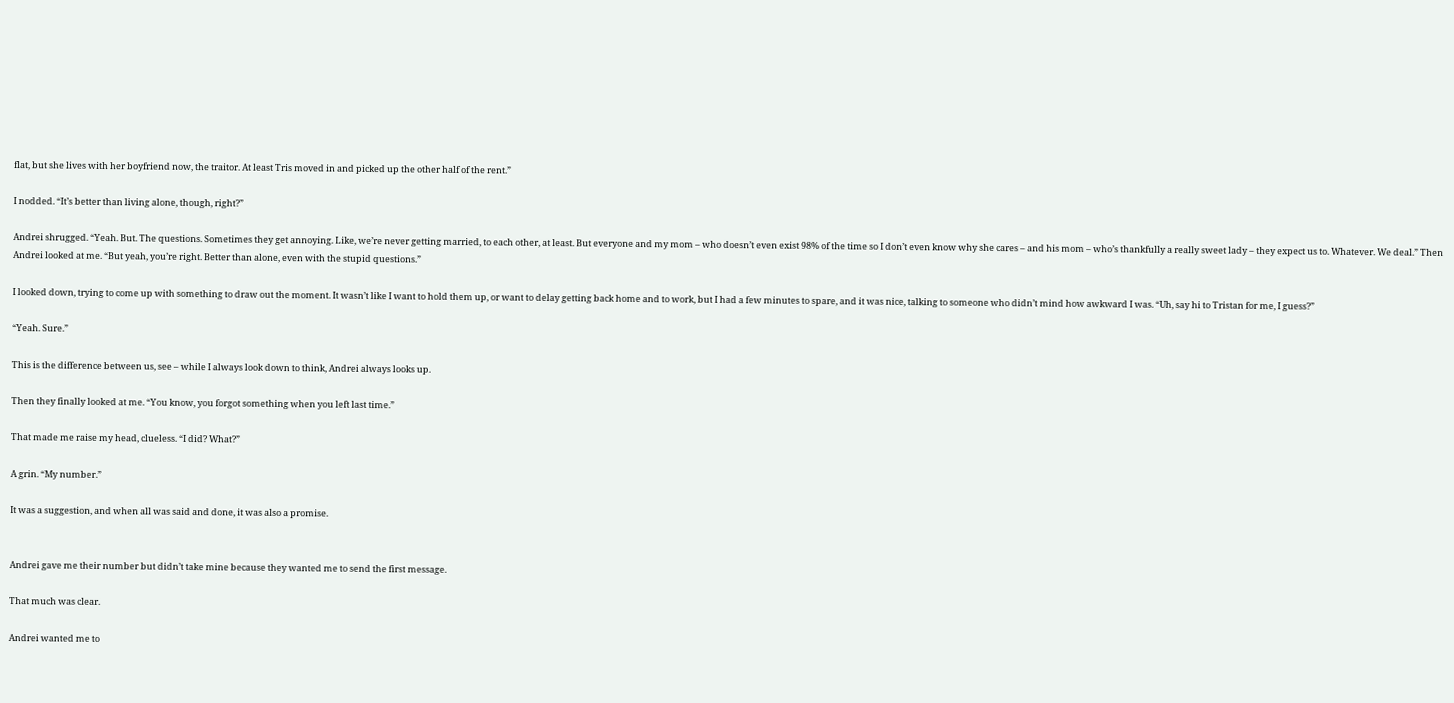flat, but she lives with her boyfriend now, the traitor. At least Tris moved in and picked up the other half of the rent.”

I nodded. “It’s better than living alone, though, right?”

Andrei shrugged. “Yeah. But. The questions. Sometimes they get annoying. Like, we’re never getting married, to each other, at least. But everyone and my mom – who doesn’t even exist 98% of the time so I don’t even know why she cares – and his mom – who’s thankfully a really sweet lady – they expect us to. Whatever. We deal.” Then Andrei looked at me. “But yeah, you’re right. Better than alone, even with the stupid questions.”

I looked down, trying to come up with something to draw out the moment. It wasn’t like I want to hold them up, or want to delay getting back home and to work, but I had a few minutes to spare, and it was nice, talking to someone who didn’t mind how awkward I was. “Uh, say hi to Tristan for me, I guess?”

“Yeah. Sure.”

This is the difference between us, see – while I always look down to think, Andrei always looks up.

Then they finally looked at me. “You know, you forgot something when you left last time.”

That made me raise my head, clueless. “I did? What?”

A grin. “My number.”

It was a suggestion, and when all was said and done, it was also a promise.


Andrei gave me their number but didn’t take mine because they wanted me to send the first message.

That much was clear.

Andrei wanted me to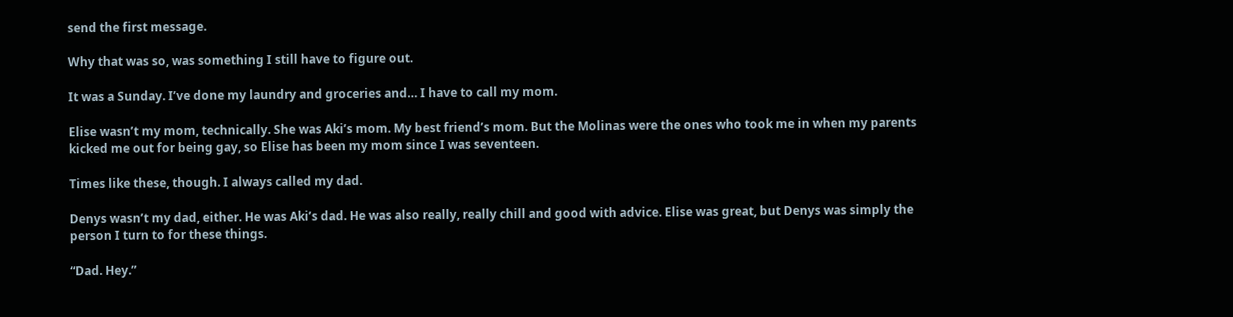send the first message.

Why that was so, was something I still have to figure out.

It was a Sunday. I’ve done my laundry and groceries and… I have to call my mom.

Elise wasn’t my mom, technically. She was Aki’s mom. My best friend’s mom. But the Molinas were the ones who took me in when my parents kicked me out for being gay, so Elise has been my mom since I was seventeen.

Times like these, though. I always called my dad.

Denys wasn’t my dad, either. He was Aki’s dad. He was also really, really chill and good with advice. Elise was great, but Denys was simply the person I turn to for these things.

“Dad. Hey.”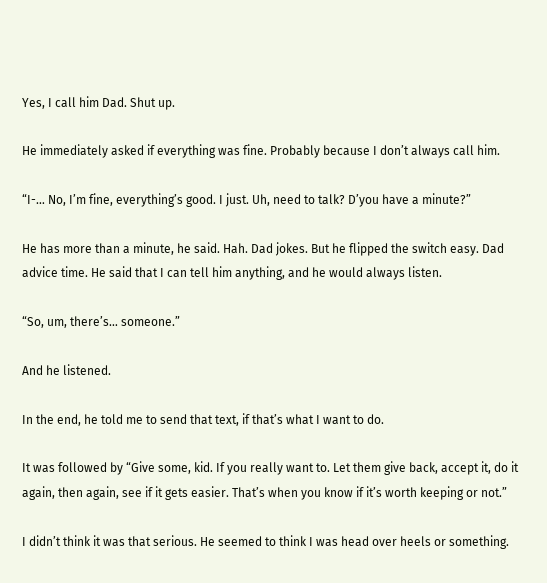Yes, I call him Dad. Shut up.

He immediately asked if everything was fine. Probably because I don’t always call him.

“I-… No, I’m fine, everything’s good. I just. Uh, need to talk? D’you have a minute?”

He has more than a minute, he said. Hah. Dad jokes. But he flipped the switch easy. Dad advice time. He said that I can tell him anything, and he would always listen.

“So, um, there’s… someone.”

And he listened.

In the end, he told me to send that text, if that’s what I want to do.

It was followed by “Give some, kid. If you really want to. Let them give back, accept it, do it again, then again, see if it gets easier. That’s when you know if it’s worth keeping or not.”

I didn’t think it was that serious. He seemed to think I was head over heels or something.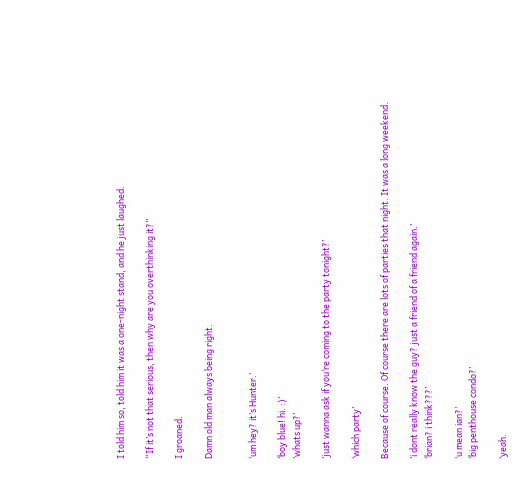I told him so, told him it was a one-night stand, and he just laughed.

“If it’s not that serious, then why are you overthinking it?”

I groaned.

Damn old man always being right.


‘um hey? it’s Hunter.’

‘boy blue! hi. :)’
‘whats up?’

‘just wanna ask if you’re coming to the party tonight?’

‘which party’

Because of course. Of course there are lots of parties that night. It was a long weekend.

‘i dont really know the guy? just a friend of a friend again.’
‘brian? i think???’

‘u mean ian?’
‘big penthouse condo?’

‘yeah.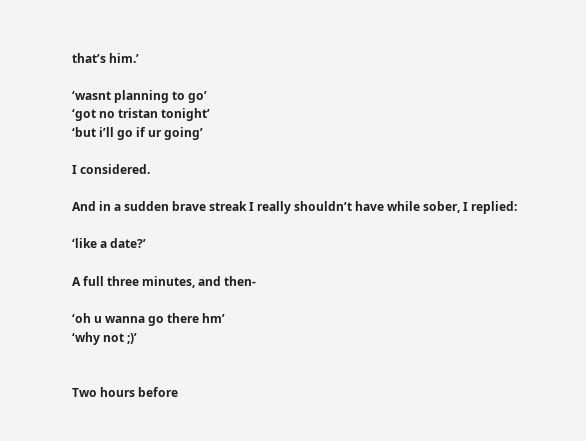that’s him.’

‘wasnt planning to go’
‘got no tristan tonight’
‘but i’ll go if ur going’

I considered.

And in a sudden brave streak I really shouldn’t have while sober, I replied:

‘like a date?’

A full three minutes, and then-

‘oh u wanna go there hm’
‘why not ;)’


Two hours before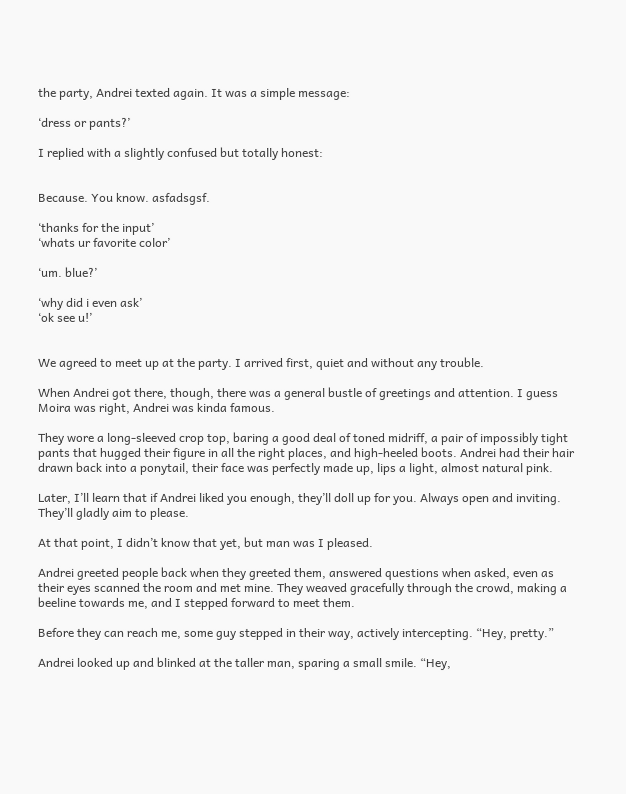the party, Andrei texted again. It was a simple message:

‘dress or pants?’

I replied with a slightly confused but totally honest:


Because. You know. asfadsgsf.

‘thanks for the input’
‘whats ur favorite color’

‘um. blue?’

‘why did i even ask’
‘ok see u!’


We agreed to meet up at the party. I arrived first, quiet and without any trouble.

When Andrei got there, though, there was a general bustle of greetings and attention. I guess Moira was right, Andrei was kinda famous.

They wore a long-sleeved crop top, baring a good deal of toned midriff, a pair of impossibly tight pants that hugged their figure in all the right places, and high-heeled boots. Andrei had their hair drawn back into a ponytail, their face was perfectly made up, lips a light, almost natural pink.

Later, I’ll learn that if Andrei liked you enough, they’ll doll up for you. Always open and inviting. They’ll gladly aim to please.

At that point, I didn’t know that yet, but man was I pleased.

Andrei greeted people back when they greeted them, answered questions when asked, even as their eyes scanned the room and met mine. They weaved gracefully through the crowd, making a beeline towards me, and I stepped forward to meet them.

Before they can reach me, some guy stepped in their way, actively intercepting. “Hey, pretty.”

Andrei looked up and blinked at the taller man, sparing a small smile. “Hey,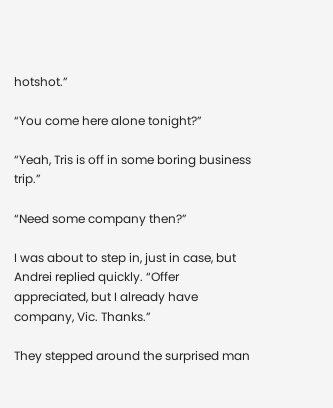hotshot.”

“You come here alone tonight?”

“Yeah, Tris is off in some boring business trip.”

“Need some company then?”

I was about to step in, just in case, but Andrei replied quickly. “Offer appreciated, but I already have company, Vic. Thanks.”

They stepped around the surprised man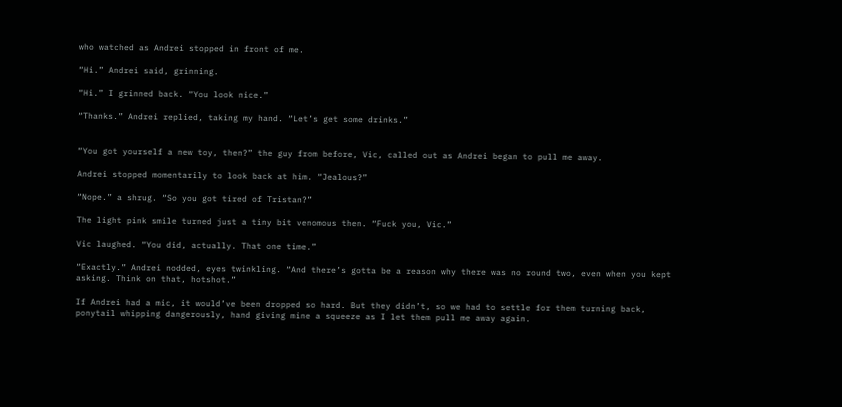who watched as Andrei stopped in front of me.

“Hi.” Andrei said, grinning.

“Hi.” I grinned back. “You look nice.”

“Thanks.” Andrei replied, taking my hand. “Let’s get some drinks.”


“You got yourself a new toy, then?” the guy from before, Vic, called out as Andrei began to pull me away.

Andrei stopped momentarily to look back at him. “Jealous?”

“Nope.” a shrug. “So you got tired of Tristan?”

The light pink smile turned just a tiny bit venomous then. “Fuck you, Vic.”

Vic laughed. “You did, actually. That one time.”

“Exactly.” Andrei nodded, eyes twinkling. “And there’s gotta be a reason why there was no round two, even when you kept asking. Think on that, hotshot.”

If Andrei had a mic, it would’ve been dropped so hard. But they didn’t, so we had to settle for them turning back, ponytail whipping dangerously, hand giving mine a squeeze as I let them pull me away again.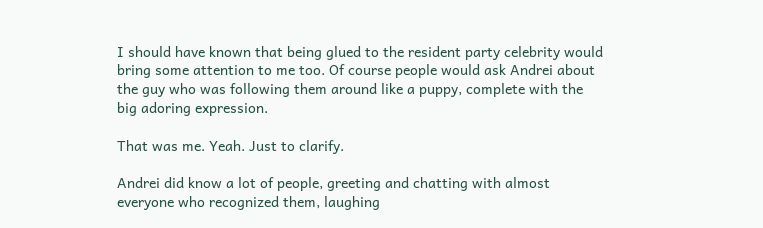I should have known that being glued to the resident party celebrity would bring some attention to me too. Of course people would ask Andrei about the guy who was following them around like a puppy, complete with the big adoring expression.

That was me. Yeah. Just to clarify.

Andrei did know a lot of people, greeting and chatting with almost everyone who recognized them, laughing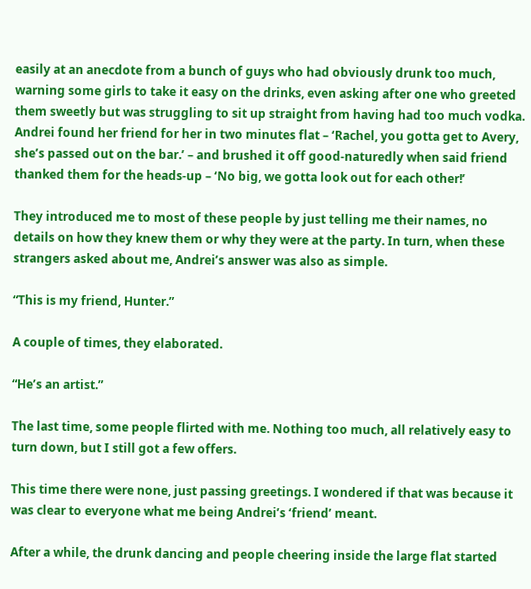easily at an anecdote from a bunch of guys who had obviously drunk too much, warning some girls to take it easy on the drinks, even asking after one who greeted them sweetly but was struggling to sit up straight from having had too much vodka. Andrei found her friend for her in two minutes flat – ‘Rachel, you gotta get to Avery, she’s passed out on the bar.’ – and brushed it off good-naturedly when said friend thanked them for the heads-up – ‘No big, we gotta look out for each other!’

They introduced me to most of these people by just telling me their names, no details on how they knew them or why they were at the party. In turn, when these strangers asked about me, Andrei’s answer was also as simple.

“This is my friend, Hunter.”

A couple of times, they elaborated.

“He’s an artist.”

The last time, some people flirted with me. Nothing too much, all relatively easy to turn down, but I still got a few offers.

This time there were none, just passing greetings. I wondered if that was because it was clear to everyone what me being Andrei’s ‘friend’ meant.

After a while, the drunk dancing and people cheering inside the large flat started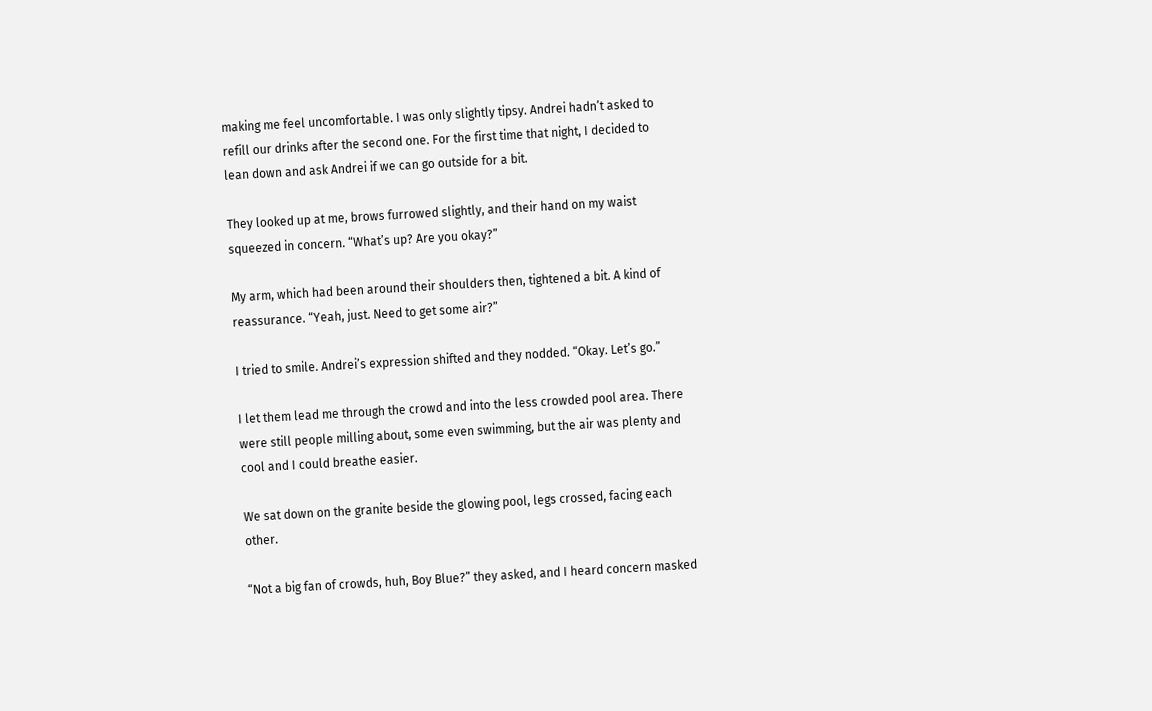making me feel uncomfortable. I was only slightly tipsy. Andrei hadn’t asked to refill our drinks after the second one. For the first time that night, I decided to lean down and ask Andrei if we can go outside for a bit.

They looked up at me, brows furrowed slightly, and their hand on my waist squeezed in concern. “What’s up? Are you okay?”

My arm, which had been around their shoulders then, tightened a bit. A kind of reassurance. “Yeah, just. Need to get some air?”

I tried to smile. Andrei’s expression shifted and they nodded. “Okay. Let’s go.”

I let them lead me through the crowd and into the less crowded pool area. There were still people milling about, some even swimming, but the air was plenty and cool and I could breathe easier.

We sat down on the granite beside the glowing pool, legs crossed, facing each other.

“Not a big fan of crowds, huh, Boy Blue?” they asked, and I heard concern masked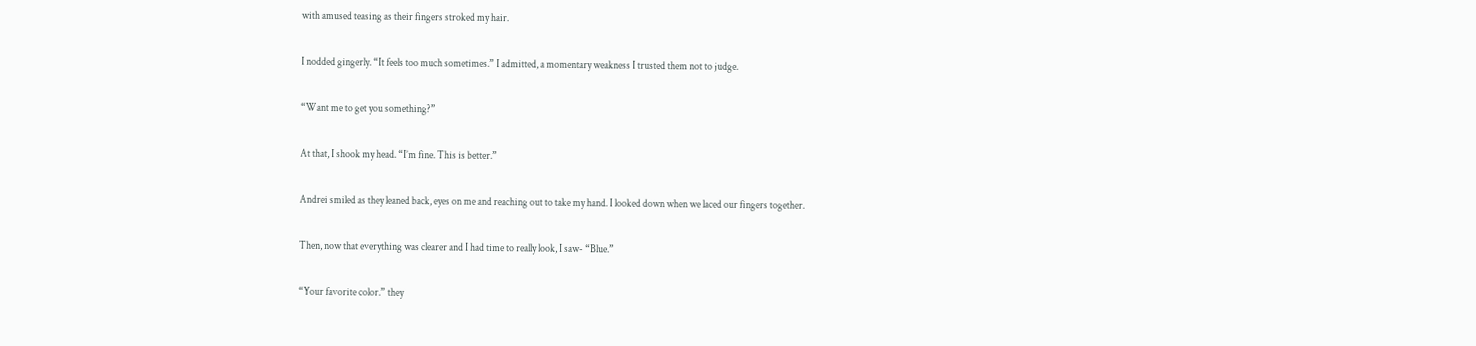with amused teasing as their fingers stroked my hair.

I nodded gingerly. “It feels too much sometimes.” I admitted, a momentary weakness I trusted them not to judge.

“Want me to get you something?”

At that, I shook my head. “I’m fine. This is better.”

Andrei smiled as they leaned back, eyes on me and reaching out to take my hand. I looked down when we laced our fingers together.

Then, now that everything was clearer and I had time to really look, I saw- “Blue.”

“Your favorite color.” they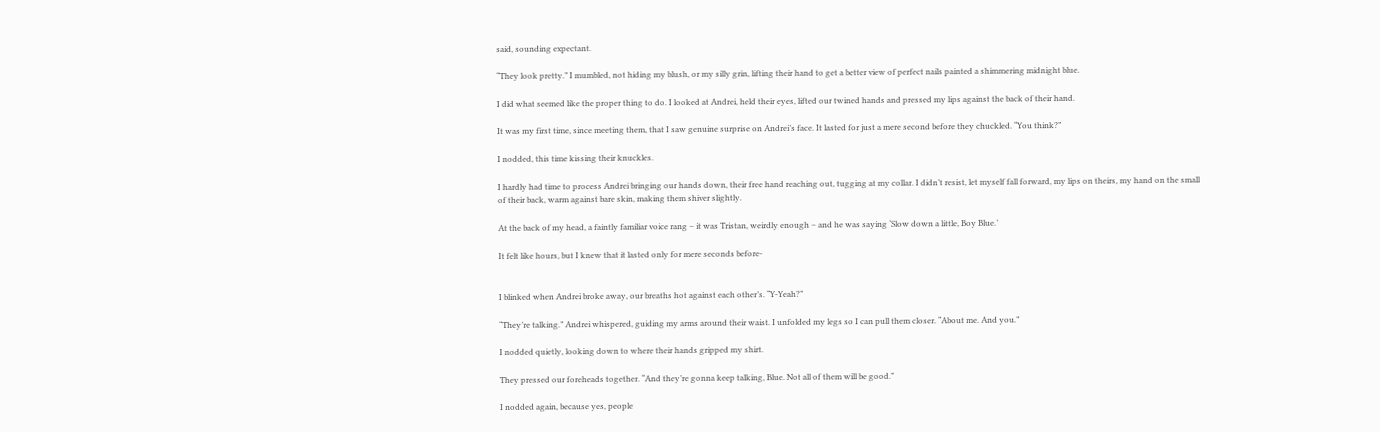said, sounding expectant.

“They look pretty.” I mumbled, not hiding my blush, or my silly grin, lifting their hand to get a better view of perfect nails painted a shimmering midnight blue.

I did what seemed like the proper thing to do. I looked at Andrei, held their eyes, lifted our twined hands and pressed my lips against the back of their hand.

It was my first time, since meeting them, that I saw genuine surprise on Andrei’s face. It lasted for just a mere second before they chuckled. “You think?”

I nodded, this time kissing their knuckles.

I hardly had time to process Andrei bringing our hands down, their free hand reaching out, tugging at my collar. I didn’t resist, let myself fall forward, my lips on theirs, my hand on the small of their back, warm against bare skin, making them shiver slightly.

At the back of my head, a faintly familiar voice rang – it was Tristan, weirdly enough – and he was saying ‘Slow down a little, Boy Blue.’

It felt like hours, but I knew that it lasted only for mere seconds before-


I blinked when Andrei broke away, our breaths hot against each other’s. “Y-Yeah?”

“They’re talking.” Andrei whispered, guiding my arms around their waist. I unfolded my legs so I can pull them closer. “About me. And you.”

I nodded quietly, looking down to where their hands gripped my shirt.

They pressed our foreheads together. “And they’re gonna keep talking, Blue. Not all of them will be good.”

I nodded again, because yes, people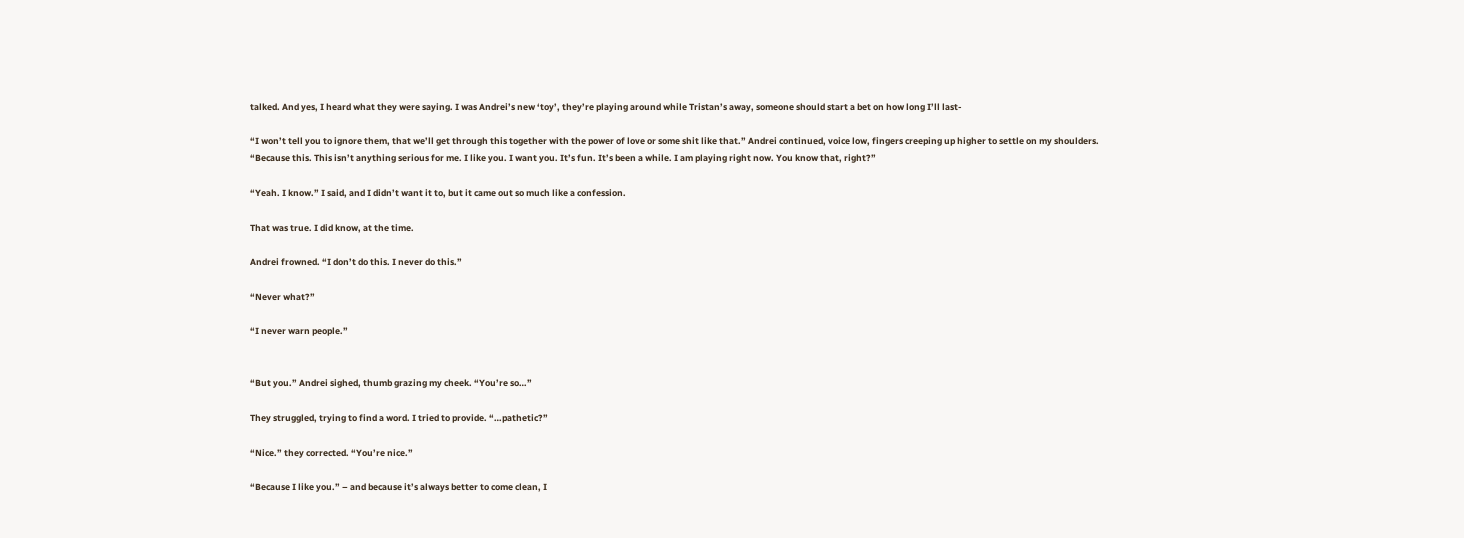talked. And yes, I heard what they were saying. I was Andrei’s new ‘toy’, they’re playing around while Tristan’s away, someone should start a bet on how long I’ll last-

“I won’t tell you to ignore them, that we’ll get through this together with the power of love or some shit like that.” Andrei continued, voice low, fingers creeping up higher to settle on my shoulders. “Because this. This isn’t anything serious for me. I like you. I want you. It’s fun. It’s been a while. I am playing right now. You know that, right?”

“Yeah. I know.” I said, and I didn’t want it to, but it came out so much like a confession.

That was true. I did know, at the time.

Andrei frowned. “I don’t do this. I never do this.”

“Never what?”

“I never warn people.”


“But you.” Andrei sighed, thumb grazing my cheek. “You’re so…”

They struggled, trying to find a word. I tried to provide. “…pathetic?”

“Nice.” they corrected. “You’re nice.”

“Because I like you.” – and because it’s always better to come clean, I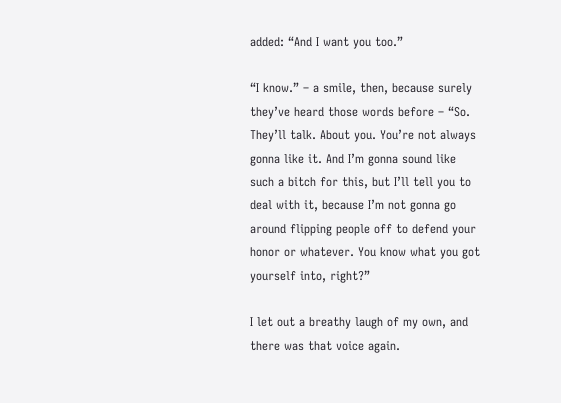added: “And I want you too.”

“I know.” – a smile, then, because surely they’ve heard those words before – “So. They’ll talk. About you. You’re not always gonna like it. And I’m gonna sound like such a bitch for this, but I’ll tell you to deal with it, because I’m not gonna go around flipping people off to defend your honor or whatever. You know what you got yourself into, right?”

I let out a breathy laugh of my own, and there was that voice again.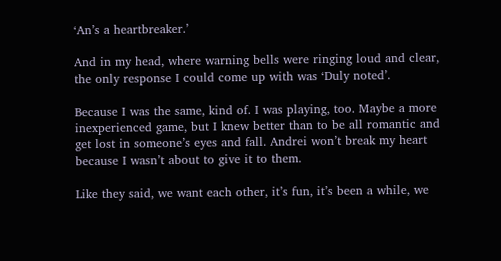‘An’s a heartbreaker.’

And in my head, where warning bells were ringing loud and clear, the only response I could come up with was ‘Duly noted’.

Because I was the same, kind of. I was playing, too. Maybe a more inexperienced game, but I knew better than to be all romantic and get lost in someone’s eyes and fall. Andrei won’t break my heart because I wasn’t about to give it to them.

Like they said, we want each other, it’s fun, it’s been a while, we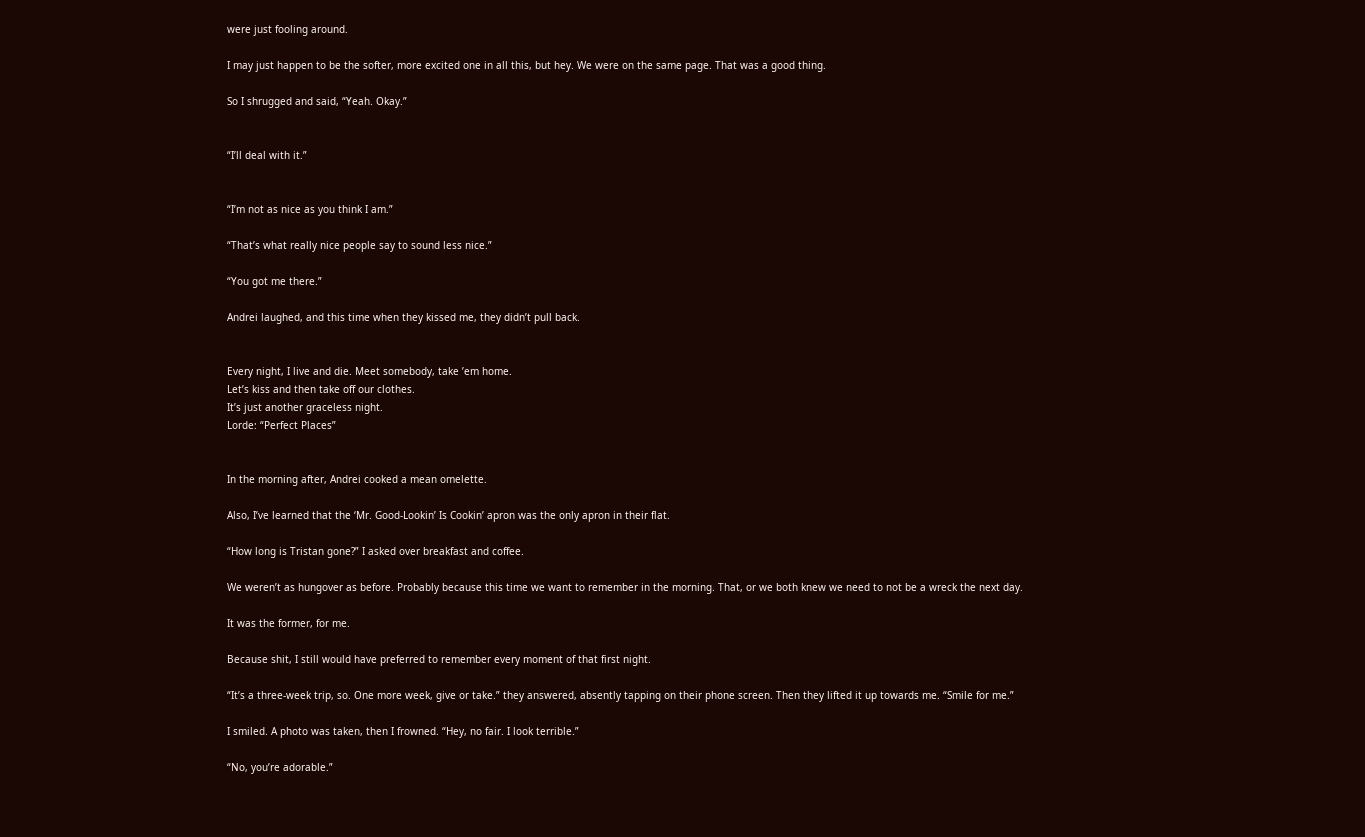were just fooling around.

I may just happen to be the softer, more excited one in all this, but hey. We were on the same page. That was a good thing.

So I shrugged and said, “Yeah. Okay.”


“I’ll deal with it.”


“I’m not as nice as you think I am.”

“That’s what really nice people say to sound less nice.”

“You got me there.”

Andrei laughed, and this time when they kissed me, they didn’t pull back.


Every night, I live and die. Meet somebody, take ’em home.
Let’s kiss and then take off our clothes.
It’s just another graceless night.
Lorde: “Perfect Places”


In the morning after, Andrei cooked a mean omelette.

Also, I’ve learned that the ‘Mr. Good-Lookin’ Is Cookin’ apron was the only apron in their flat.

“How long is Tristan gone?” I asked over breakfast and coffee.

We weren’t as hungover as before. Probably because this time we want to remember in the morning. That, or we both knew we need to not be a wreck the next day.

It was the former, for me.

Because shit, I still would have preferred to remember every moment of that first night.

“It’s a three-week trip, so. One more week, give or take.” they answered, absently tapping on their phone screen. Then they lifted it up towards me. “Smile for me.”

I smiled. A photo was taken, then I frowned. “Hey, no fair. I look terrible.”

“No, you’re adorable.”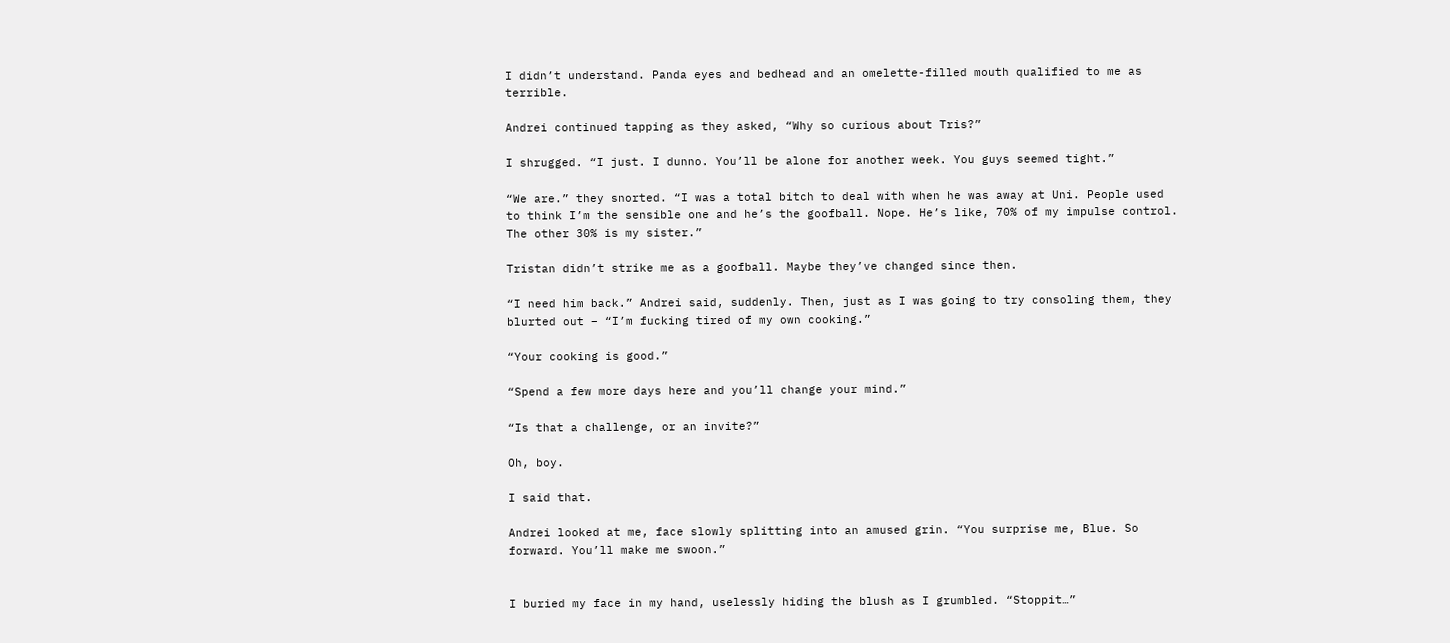I didn’t understand. Panda eyes and bedhead and an omelette-filled mouth qualified to me as terrible.

Andrei continued tapping as they asked, “Why so curious about Tris?”

I shrugged. “I just. I dunno. You’ll be alone for another week. You guys seemed tight.”

“We are.” they snorted. “I was a total bitch to deal with when he was away at Uni. People used to think I’m the sensible one and he’s the goofball. Nope. He’s like, 70% of my impulse control. The other 30% is my sister.”

Tristan didn’t strike me as a goofball. Maybe they’ve changed since then.

“I need him back.” Andrei said, suddenly. Then, just as I was going to try consoling them, they blurted out – “I’m fucking tired of my own cooking.”

“Your cooking is good.”

“Spend a few more days here and you’ll change your mind.”

“Is that a challenge, or an invite?”

Oh, boy.

I said that.

Andrei looked at me, face slowly splitting into an amused grin. “You surprise me, Blue. So forward. You’ll make me swoon.”


I buried my face in my hand, uselessly hiding the blush as I grumbled. “Stoppit…”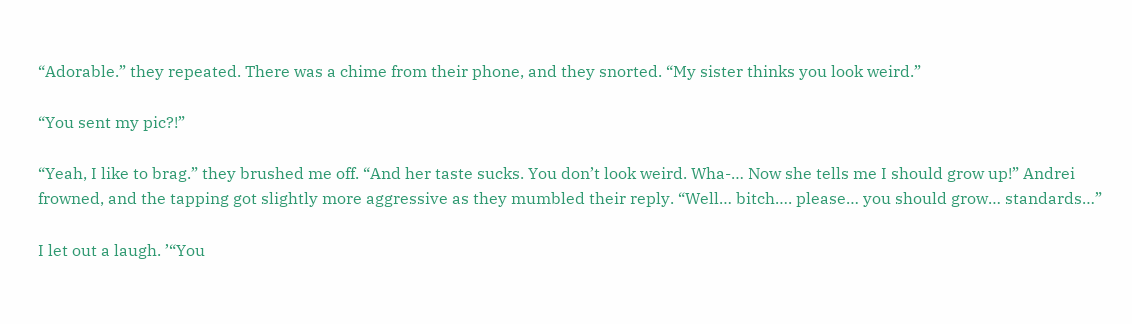“Adorable.” they repeated. There was a chime from their phone, and they snorted. “My sister thinks you look weird.”

“You sent my pic?!”

“Yeah, I like to brag.” they brushed me off. “And her taste sucks. You don’t look weird. Wha-… Now she tells me I should grow up!” Andrei frowned, and the tapping got slightly more aggressive as they mumbled their reply. “Well… bitch…. please… you should grow… standards…”

I let out a laugh. ’“You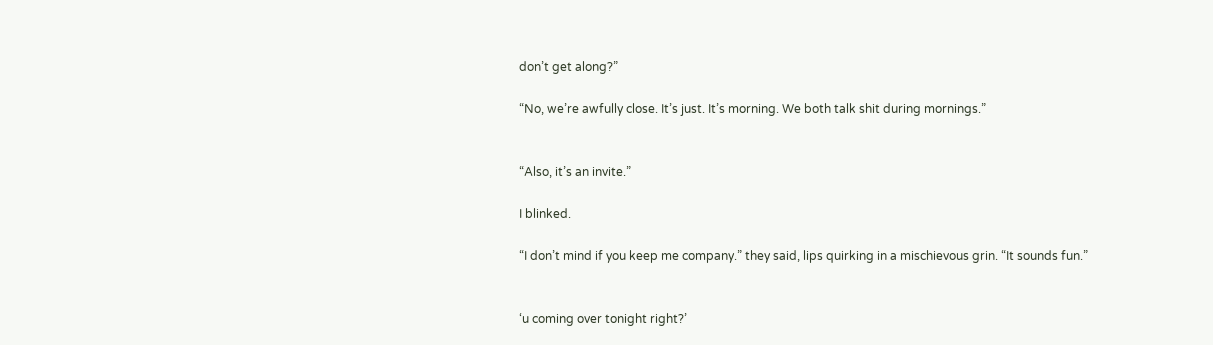don’t get along?”

“No, we’re awfully close. It’s just. It’s morning. We both talk shit during mornings.”


“Also, it’s an invite.”

I blinked.

“I don’t mind if you keep me company.” they said, lips quirking in a mischievous grin. “It sounds fun.”


‘u coming over tonight right?’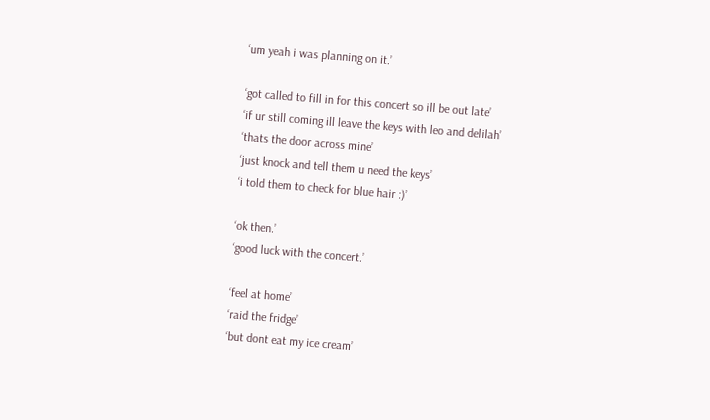‘um yeah i was planning on it.’

‘got called to fill in for this concert so ill be out late’
‘if ur still coming ill leave the keys with leo and delilah’
‘thats the door across mine’
‘just knock and tell them u need the keys’
‘i told them to check for blue hair :)’

‘ok then.’
‘good luck with the concert.’

‘feel at home’
‘raid the fridge’
‘but dont eat my ice cream’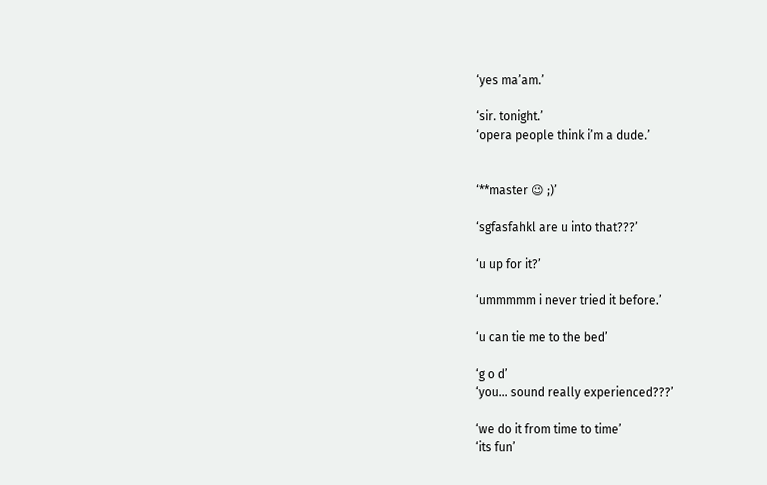‘yes ma’am.’

‘sir. tonight.’
‘opera people think i’m a dude.’


‘**master 😉 ;)’

‘sgfasfahkl are u into that???’

‘u up for it?’

‘ummmmm i never tried it before.’

‘u can tie me to the bed’

‘g o d’
‘you… sound really experienced???’

‘we do it from time to time’
‘its fun’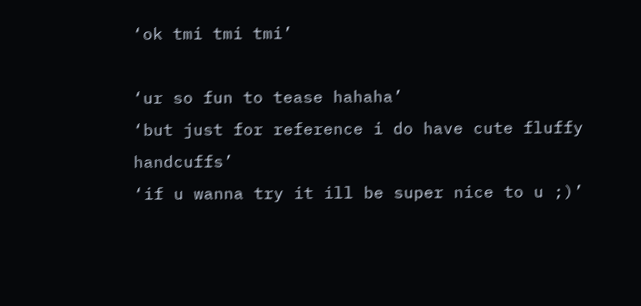‘ok tmi tmi tmi’

‘ur so fun to tease hahaha’
‘but just for reference i do have cute fluffy handcuffs’
‘if u wanna try it ill be super nice to u ;)’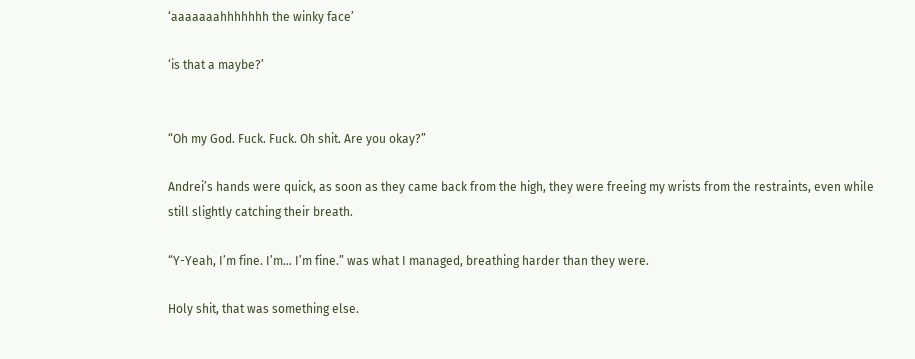‘aaaaaaahhhhhhh the winky face’

‘is that a maybe?’


“Oh my God. Fuck. Fuck. Oh shit. Are you okay?”

Andrei’s hands were quick, as soon as they came back from the high, they were freeing my wrists from the restraints, even while still slightly catching their breath.

“Y-Yeah, I’m fine. I’m… I’m fine.” was what I managed, breathing harder than they were.

Holy shit, that was something else.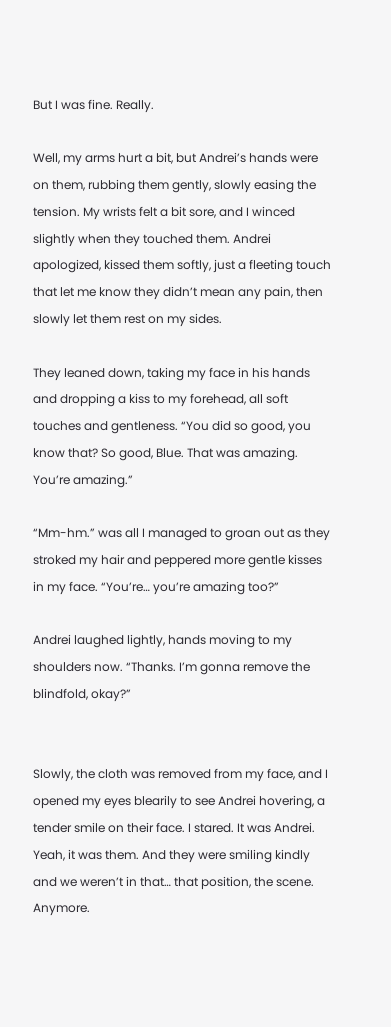But I was fine. Really.

Well, my arms hurt a bit, but Andrei’s hands were on them, rubbing them gently, slowly easing the tension. My wrists felt a bit sore, and I winced slightly when they touched them. Andrei apologized, kissed them softly, just a fleeting touch that let me know they didn’t mean any pain, then slowly let them rest on my sides.

They leaned down, taking my face in his hands and dropping a kiss to my forehead, all soft touches and gentleness. “You did so good, you know that? So good, Blue. That was amazing. You’re amazing.”

“Mm-hm.” was all I managed to groan out as they stroked my hair and peppered more gentle kisses in my face. “You’re… you’re amazing too?”

Andrei laughed lightly, hands moving to my shoulders now. “Thanks. I’m gonna remove the blindfold, okay?”


Slowly, the cloth was removed from my face, and I opened my eyes blearily to see Andrei hovering, a tender smile on their face. I stared. It was Andrei. Yeah, it was them. And they were smiling kindly and we weren’t in that… that position, the scene. Anymore.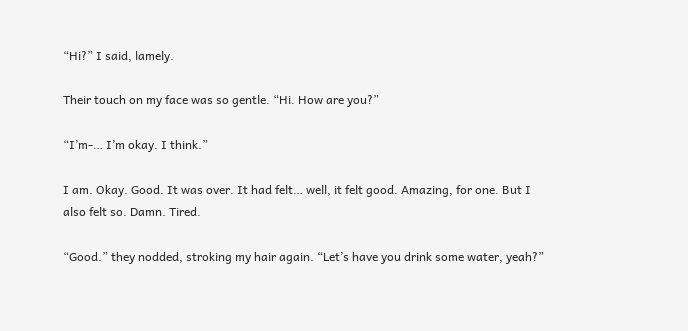“Hi?” I said, lamely.

Their touch on my face was so gentle. “Hi. How are you?”

“I’m-… I’m okay. I think.”

I am. Okay. Good. It was over. It had felt… well, it felt good. Amazing, for one. But I also felt so. Damn. Tired.

“Good.” they nodded, stroking my hair again. “Let’s have you drink some water, yeah?”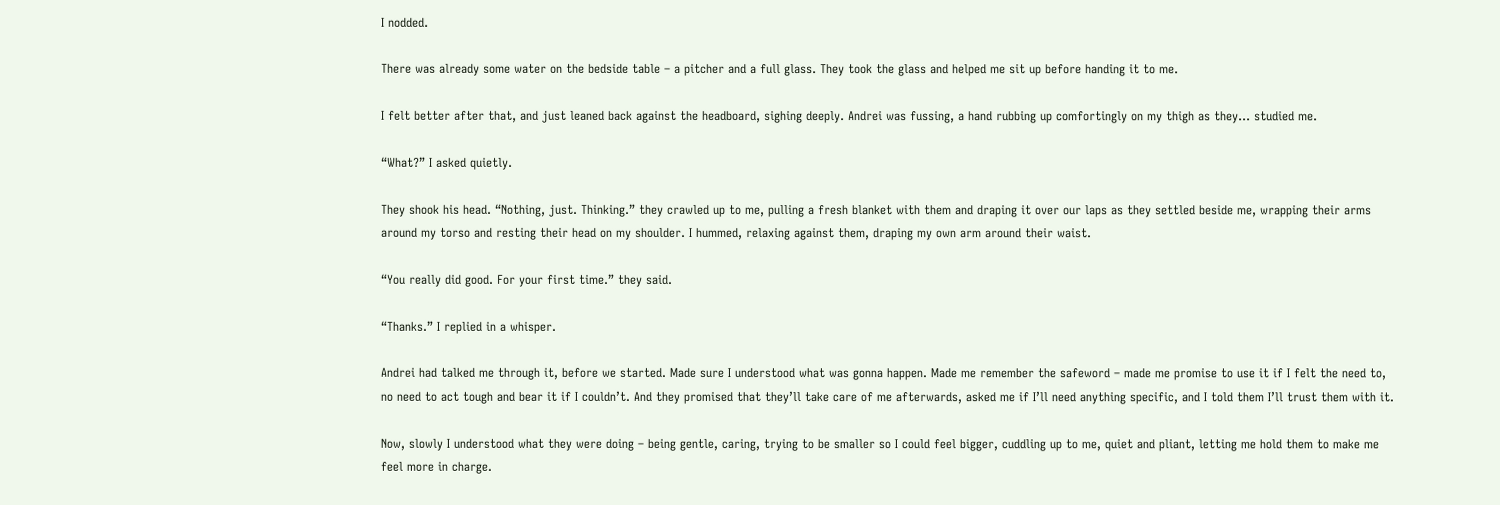I nodded.

There was already some water on the bedside table – a pitcher and a full glass. They took the glass and helped me sit up before handing it to me.

I felt better after that, and just leaned back against the headboard, sighing deeply. Andrei was fussing, a hand rubbing up comfortingly on my thigh as they… studied me.

“What?” I asked quietly.

They shook his head. “Nothing, just. Thinking.” they crawled up to me, pulling a fresh blanket with them and draping it over our laps as they settled beside me, wrapping their arms around my torso and resting their head on my shoulder. I hummed, relaxing against them, draping my own arm around their waist.

“You really did good. For your first time.” they said.

“Thanks.” I replied in a whisper.

Andrei had talked me through it, before we started. Made sure I understood what was gonna happen. Made me remember the safeword – made me promise to use it if I felt the need to, no need to act tough and bear it if I couldn’t. And they promised that they’ll take care of me afterwards, asked me if I’ll need anything specific, and I told them I’ll trust them with it.

Now, slowly I understood what they were doing – being gentle, caring, trying to be smaller so I could feel bigger, cuddling up to me, quiet and pliant, letting me hold them to make me feel more in charge.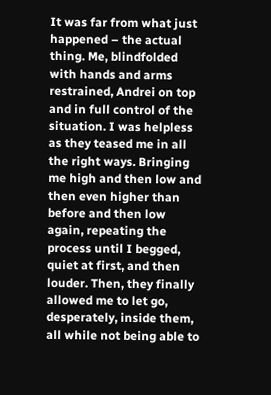It was far from what just happened – the actual thing. Me, blindfolded with hands and arms restrained, Andrei on top and in full control of the situation. I was helpless as they teased me in all the right ways. Bringing me high and then low and then even higher than before and then low again, repeating the process until I begged, quiet at first, and then louder. Then, they finally allowed me to let go, desperately, inside them, all while not being able to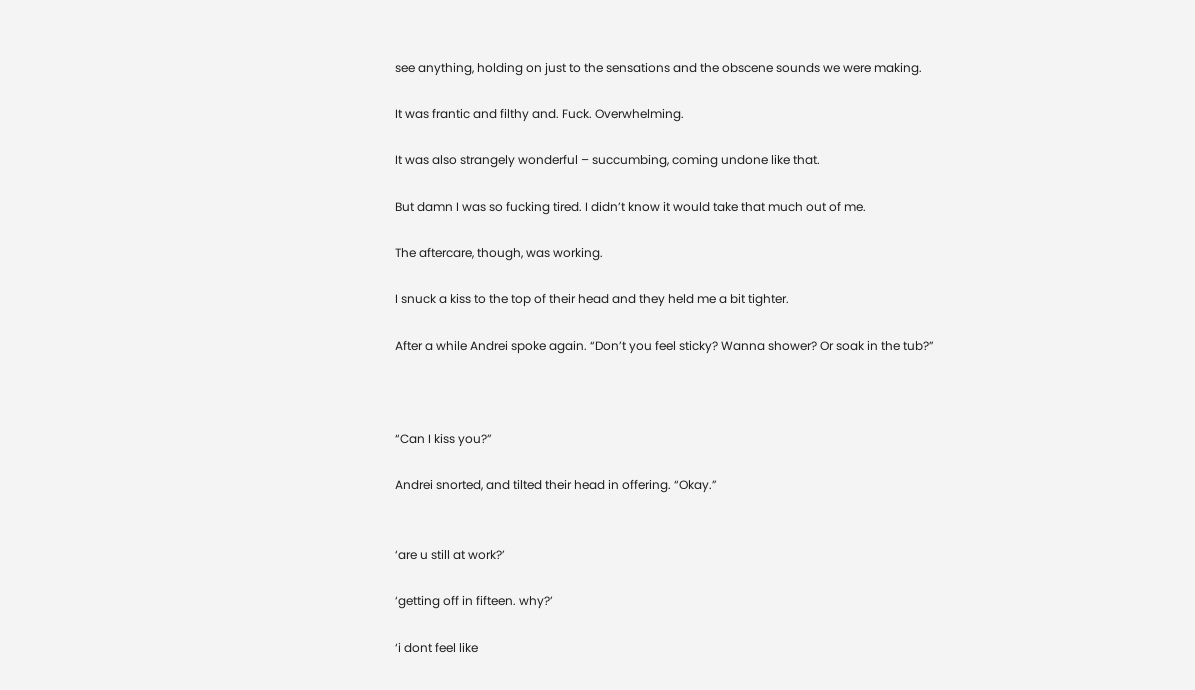see anything, holding on just to the sensations and the obscene sounds we were making.

It was frantic and filthy and. Fuck. Overwhelming.

It was also strangely wonderful – succumbing, coming undone like that.

But damn I was so fucking tired. I didn’t know it would take that much out of me.

The aftercare, though, was working.

I snuck a kiss to the top of their head and they held me a bit tighter.

After a while Andrei spoke again. “Don’t you feel sticky? Wanna shower? Or soak in the tub?”



“Can I kiss you?”

Andrei snorted, and tilted their head in offering. “Okay.”


‘are u still at work?’

‘getting off in fifteen. why?’

‘i dont feel like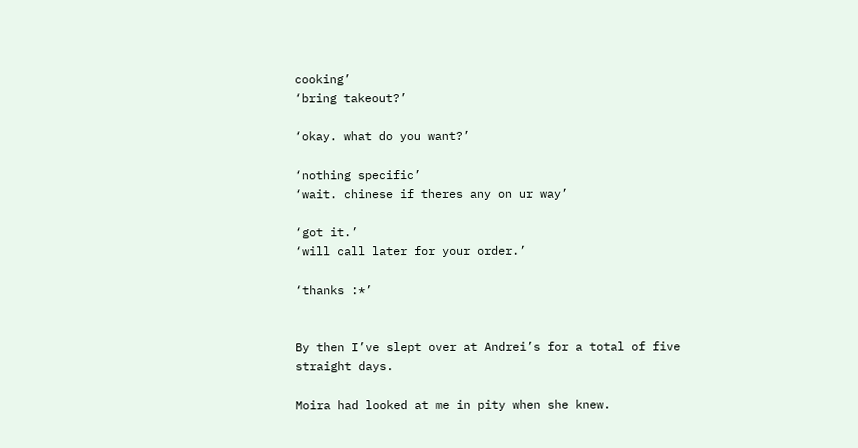cooking’
‘bring takeout?’

‘okay. what do you want?’

‘nothing specific’
‘wait. chinese if theres any on ur way’

‘got it.’
‘will call later for your order.’

‘thanks :*’


By then I’ve slept over at Andrei’s for a total of five straight days.

Moira had looked at me in pity when she knew.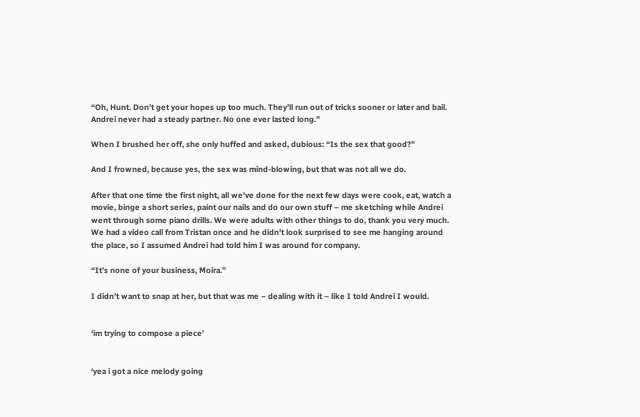“Oh, Hunt. Don’t get your hopes up too much. They’ll run out of tricks sooner or later and bail. Andrei never had a steady partner. No one ever lasted long.”

When I brushed her off, she only huffed and asked, dubious: “Is the sex that good?”

And I frowned, because yes, the sex was mind-blowing, but that was not all we do.

After that one time the first night, all we’ve done for the next few days were cook, eat, watch a movie, binge a short series, paint our nails and do our own stuff – me sketching while Andrei went through some piano drills. We were adults with other things to do, thank you very much. We had a video call from Tristan once and he didn’t look surprised to see me hanging around the place, so I assumed Andrei had told him I was around for company.

“It’s none of your business, Moira.”

I didn’t want to snap at her, but that was me – dealing with it – like I told Andrei I would.


‘im trying to compose a piece’


‘yea i got a nice melody going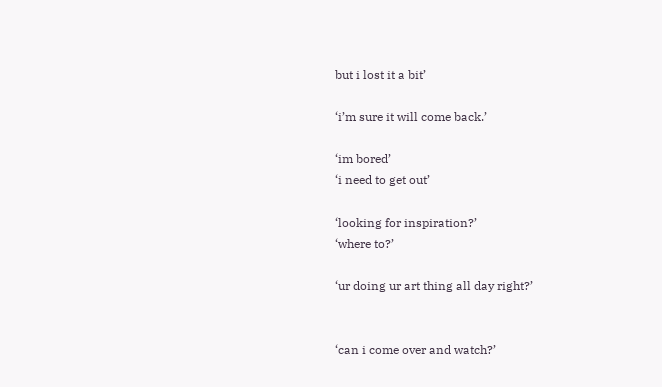but i lost it a bit’

‘i’m sure it will come back.’

‘im bored’
‘i need to get out’

‘looking for inspiration?’
‘where to?’

‘ur doing ur art thing all day right?’


‘can i come over and watch?’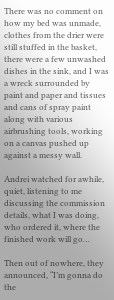There was no comment on how my bed was unmade, clothes from the drier were still stuffed in the basket, there were a few unwashed dishes in the sink, and I was a wreck surrounded by paint and paper and tissues and cans of spray paint along with various airbrushing tools, working on a canvas pushed up against a messy wall.

Andrei watched for awhile, quiet, listening to me discussing the commission details, what I was doing, who ordered it, where the finished work will go…

Then out of nowhere, they announced, “I’m gonna do the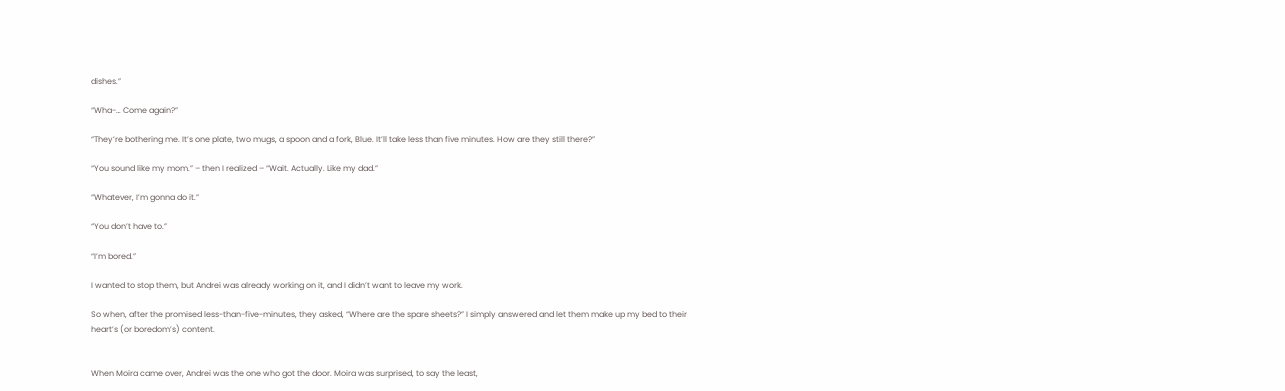dishes.”

“Wha-… Come again?”

“They’re bothering me. It’s one plate, two mugs, a spoon and a fork, Blue. It’ll take less than five minutes. How are they still there?”

“You sound like my mom.” – then I realized – “Wait. Actually. Like my dad.”

“Whatever, I’m gonna do it.”

“You don’t have to.”

“I’m bored.”

I wanted to stop them, but Andrei was already working on it, and I didn’t want to leave my work.

So when, after the promised less-than-five-minutes, they asked, “Where are the spare sheets?” I simply answered and let them make up my bed to their heart’s (or boredom’s) content.


When Moira came over, Andrei was the one who got the door. Moira was surprised, to say the least,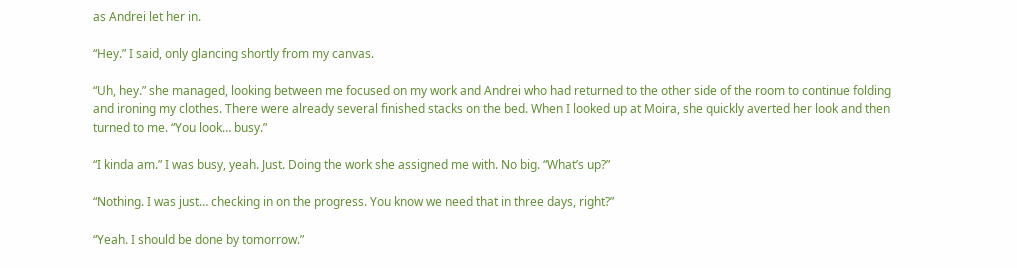as Andrei let her in.

“Hey.” I said, only glancing shortly from my canvas.

“Uh, hey.” she managed, looking between me focused on my work and Andrei who had returned to the other side of the room to continue folding and ironing my clothes. There were already several finished stacks on the bed. When I looked up at Moira, she quickly averted her look and then turned to me. “You look… busy.”

“I kinda am.” I was busy, yeah. Just. Doing the work she assigned me with. No big. “What’s up?”

“Nothing. I was just… checking in on the progress. You know we need that in three days, right?”

“Yeah. I should be done by tomorrow.”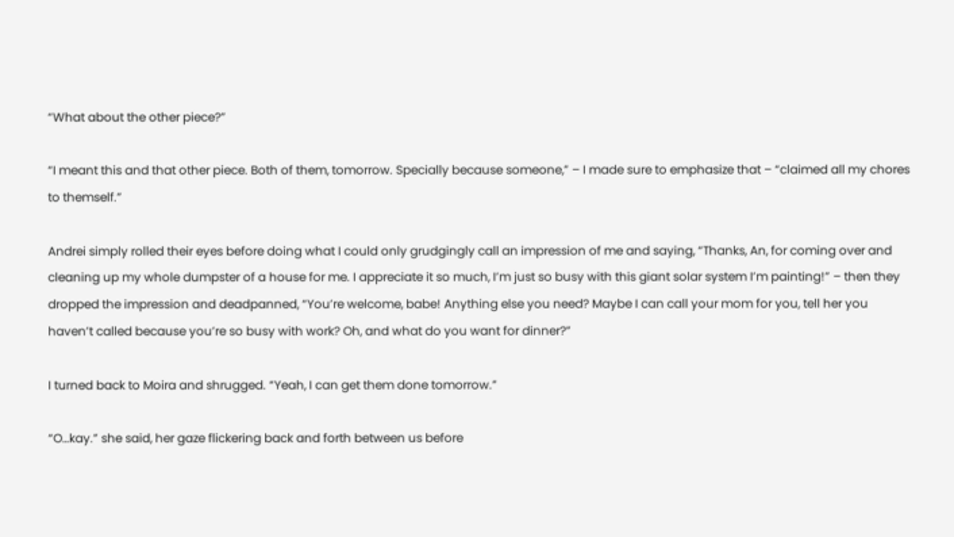“What about the other piece?”

“I meant this and that other piece. Both of them, tomorrow. Specially because someone,” – I made sure to emphasize that – “claimed all my chores to themself.”

Andrei simply rolled their eyes before doing what I could only grudgingly call an impression of me and saying, “Thanks, An, for coming over and cleaning up my whole dumpster of a house for me. I appreciate it so much, I’m just so busy with this giant solar system I’m painting!” – then they dropped the impression and deadpanned, “You’re welcome, babe! Anything else you need? Maybe I can call your mom for you, tell her you haven’t called because you’re so busy with work? Oh, and what do you want for dinner?”

I turned back to Moira and shrugged. “Yeah, I can get them done tomorrow.”

“O…kay.” she said, her gaze flickering back and forth between us before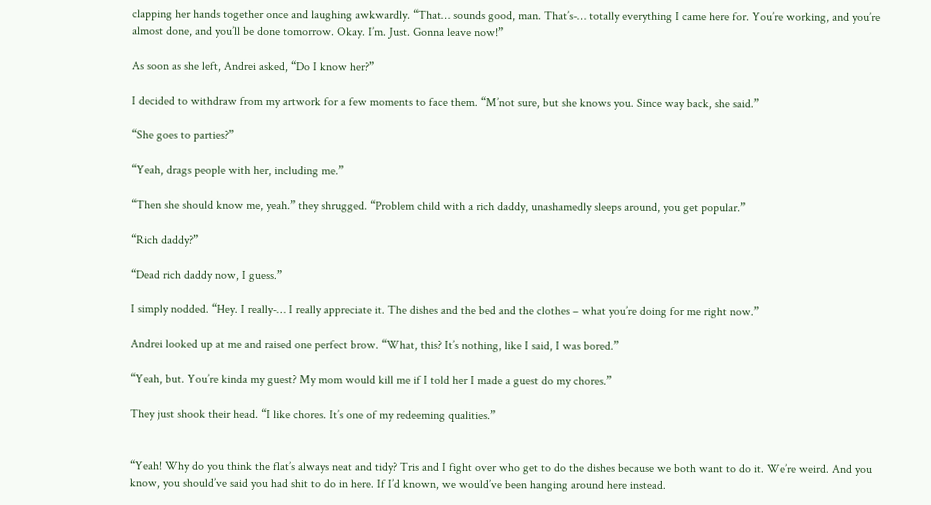clapping her hands together once and laughing awkwardly. “That… sounds good, man. That’s-… totally everything I came here for. You’re working, and you’re almost done, and you’ll be done tomorrow. Okay. I’m. Just. Gonna leave now!”

As soon as she left, Andrei asked, “Do I know her?”

I decided to withdraw from my artwork for a few moments to face them. “M’not sure, but she knows you. Since way back, she said.”

“She goes to parties?”

“Yeah, drags people with her, including me.”

“Then she should know me, yeah.” they shrugged. “Problem child with a rich daddy, unashamedly sleeps around, you get popular.”

“Rich daddy?”

“Dead rich daddy now, I guess.”

I simply nodded. “Hey. I really-… I really appreciate it. The dishes and the bed and the clothes – what you’re doing for me right now.”

Andrei looked up at me and raised one perfect brow. “What, this? It’s nothing, like I said, I was bored.”

“Yeah, but. You’re kinda my guest? My mom would kill me if I told her I made a guest do my chores.”

They just shook their head. “I like chores. It’s one of my redeeming qualities.”


“Yeah! Why do you think the flat’s always neat and tidy? Tris and I fight over who get to do the dishes because we both want to do it. We’re weird. And you know, you should’ve said you had shit to do in here. If I’d known, we would’ve been hanging around here instead.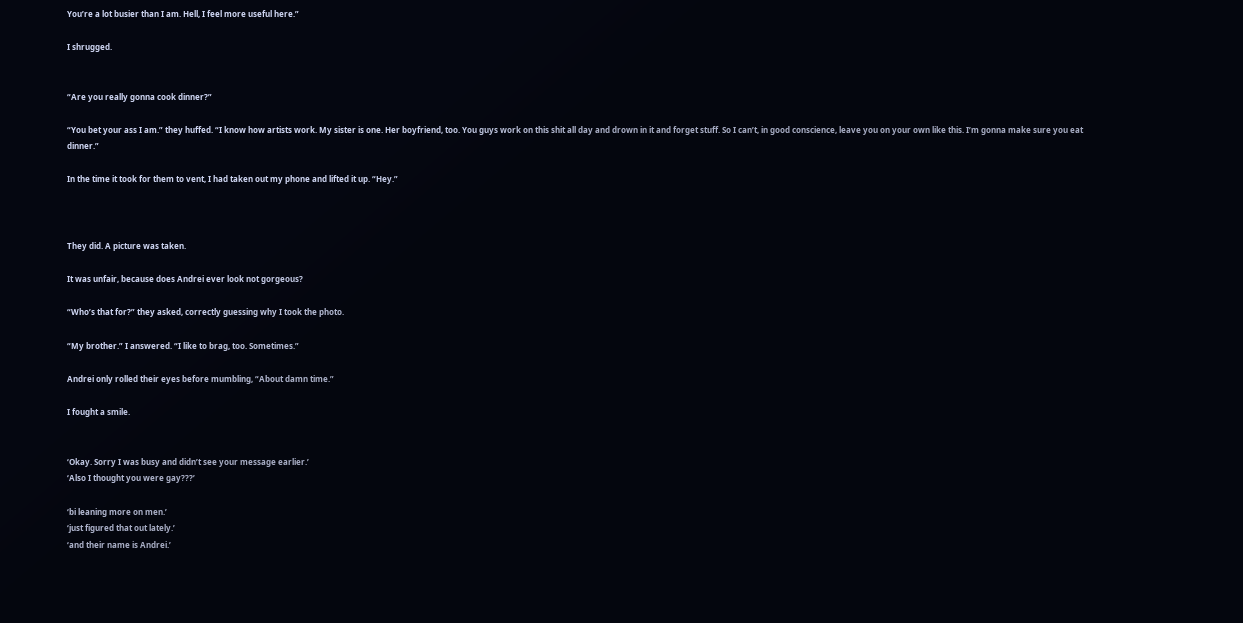You’re a lot busier than I am. Hell, I feel more useful here.”

I shrugged.


“Are you really gonna cook dinner?”

“You bet your ass I am.” they huffed. “I know how artists work. My sister is one. Her boyfriend, too. You guys work on this shit all day and drown in it and forget stuff. So I can’t, in good conscience, leave you on your own like this. I’m gonna make sure you eat dinner.”

In the time it took for them to vent, I had taken out my phone and lifted it up. “Hey.”



They did. A picture was taken.

It was unfair, because does Andrei ever look not gorgeous?

“Who’s that for?” they asked, correctly guessing why I took the photo.

“My brother.” I answered. “I like to brag, too. Sometimes.”

Andrei only rolled their eyes before mumbling, “About damn time.”

I fought a smile.


‘Okay. Sorry I was busy and didn’t see your message earlier.’
‘Also I thought you were gay???’

‘bi leaning more on men.’
‘just figured that out lately.’
‘and their name is Andrei.’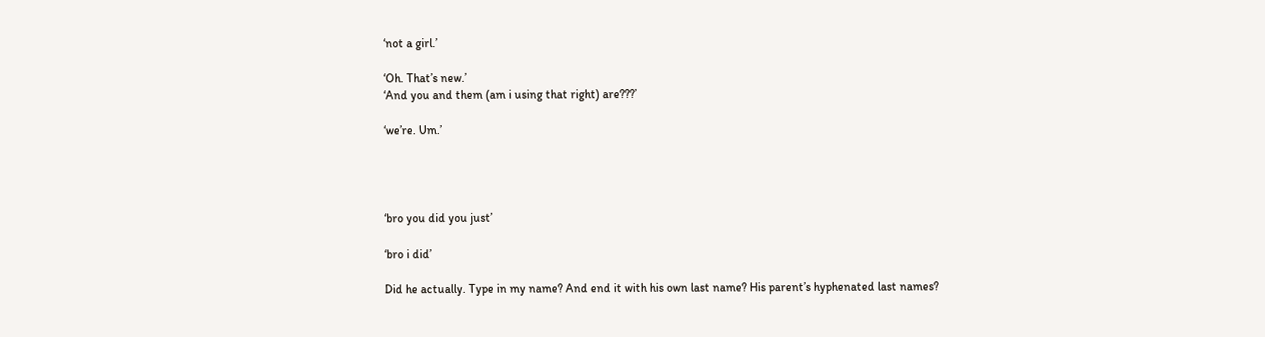‘not a girl.’

‘Oh. That’s new.’
‘And you and them (am i using that right) are???’

‘we’re. Um.’




‘bro you did you just’

‘bro i did’

Did he actually. Type in my name? And end it with his own last name? His parent’s hyphenated last names?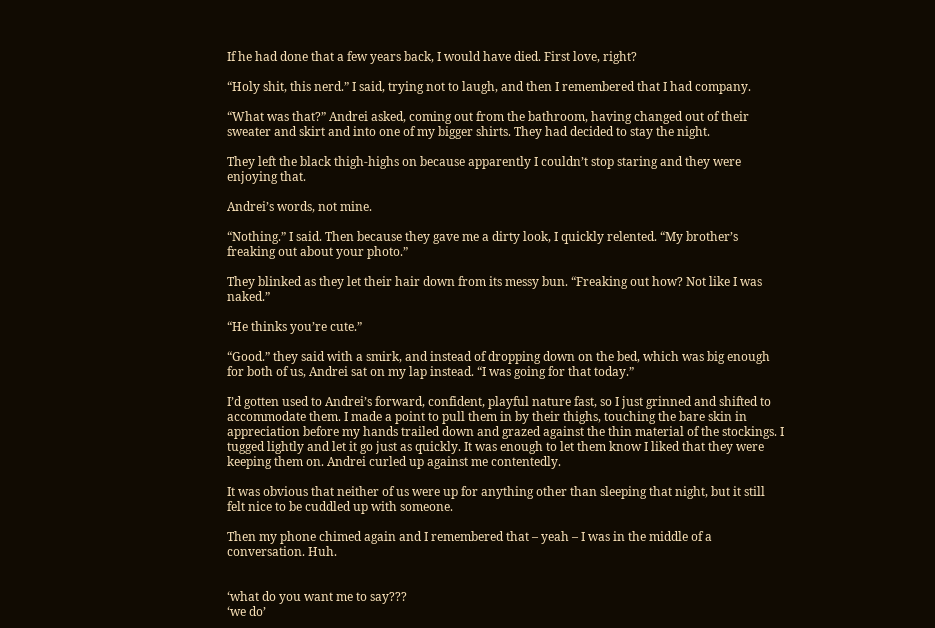If he had done that a few years back, I would have died. First love, right?

“Holy shit, this nerd.” I said, trying not to laugh, and then I remembered that I had company.

“What was that?” Andrei asked, coming out from the bathroom, having changed out of their sweater and skirt and into one of my bigger shirts. They had decided to stay the night.

They left the black thigh-highs on because apparently I couldn’t stop staring and they were enjoying that.

Andrei’s words, not mine.

“Nothing.” I said. Then because they gave me a dirty look, I quickly relented. “My brother’s freaking out about your photo.”

They blinked as they let their hair down from its messy bun. “Freaking out how? Not like I was naked.”

“He thinks you’re cute.”

“Good.” they said with a smirk, and instead of dropping down on the bed, which was big enough for both of us, Andrei sat on my lap instead. “I was going for that today.”

I’d gotten used to Andrei’s forward, confident, playful nature fast, so I just grinned and shifted to accommodate them. I made a point to pull them in by their thighs, touching the bare skin in appreciation before my hands trailed down and grazed against the thin material of the stockings. I tugged lightly and let it go just as quickly. It was enough to let them know I liked that they were keeping them on. Andrei curled up against me contentedly.

It was obvious that neither of us were up for anything other than sleeping that night, but it still felt nice to be cuddled up with someone.

Then my phone chimed again and I remembered that – yeah – I was in the middle of a conversation. Huh.


‘what do you want me to say???
‘we do’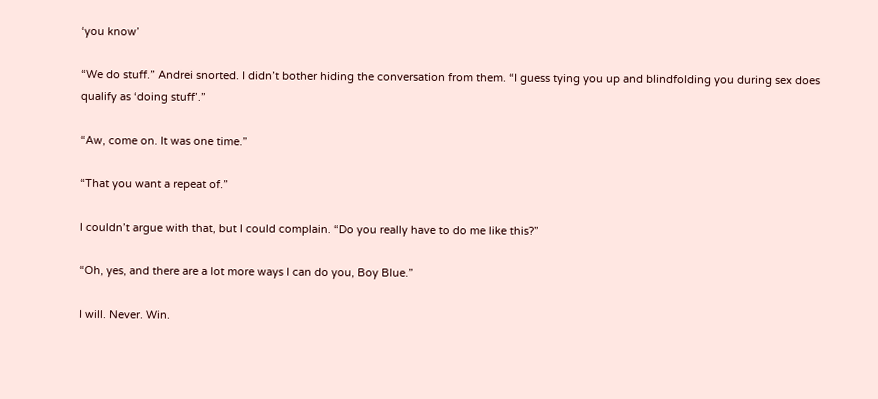‘you know’

“We do stuff.” Andrei snorted. I didn’t bother hiding the conversation from them. “I guess tying you up and blindfolding you during sex does qualify as ‘doing stuff’.”

“Aw, come on. It was one time.”

“That you want a repeat of.”

I couldn’t argue with that, but I could complain. “Do you really have to do me like this?”

“Oh, yes, and there are a lot more ways I can do you, Boy Blue.”

I will. Never. Win.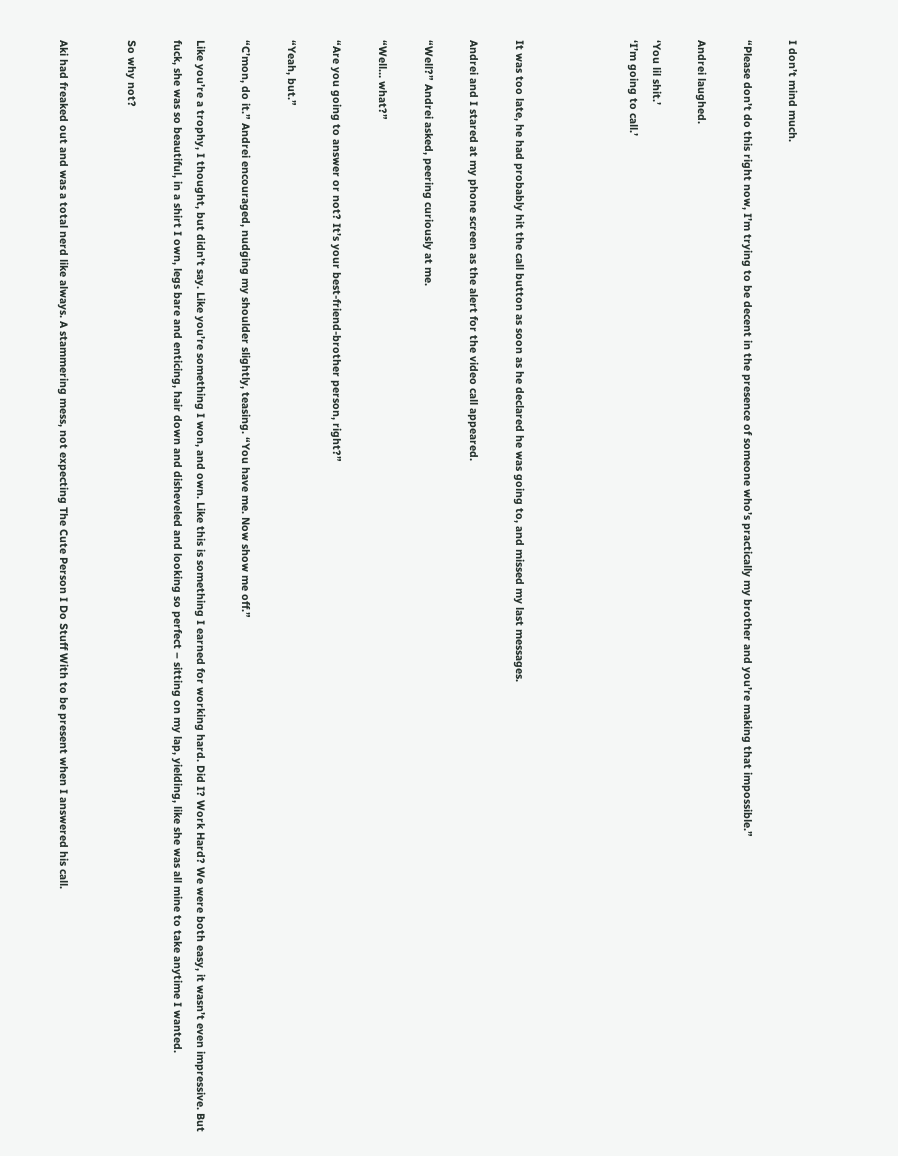I don’t mind much.

“Please don’t do this right now, I’m trying to be decent in the presence of someone who’s practically my brother and you’re making that impossible.”

Andrei laughed.

‘You lil shit.’
‘I’m going to call.’




It was too late, he had probably hit the call button as soon as he declared he was going to, and missed my last messages.

Andrei and I stared at my phone screen as the alert for the video call appeared.

“Well?” Andrei asked, peering curiously at me.

“Well… what?”

“Are you going to answer or not? It’s your best-friend-brother person, right?”

“Yeah, but.”

“C’mon, do it.” Andrei encouraged, nudging my shoulder slightly, teasing. “You have me. Now show me off.”

Like you’re a trophy, I thought, but didn’t say. Like you’re something I won, and own. Like this is something I earned for working hard. Did I? Work Hard? We were both easy, it wasn’t even impressive. But fuck, she was so beautiful, in a shirt I own, legs bare and enticing, hair down and disheveled and looking so perfect – sitting on my lap, yielding, like she was all mine to take anytime I wanted.

So why not?


Aki had freaked out and was a total nerd like always. A stammering mess, not expecting The Cute Person I Do Stuff With to be present when I answered his call.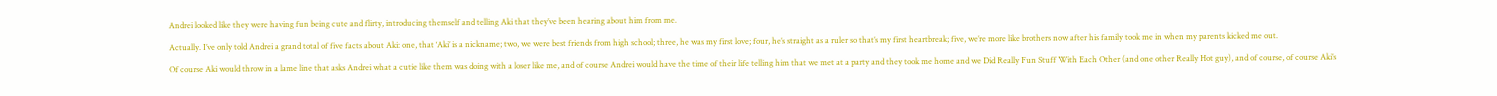Andrei looked like they were having fun being cute and flirty, introducing themself and telling Aki that they’ve been hearing about him from me.

Actually. I’ve only told Andrei a grand total of five facts about Aki: one, that ‘Aki’ is a nickname; two, we were best friends from high school; three, he was my first love; four, he’s straight as a ruler so that’s my first heartbreak; five, we’re more like brothers now after his family took me in when my parents kicked me out.

Of course Aki would throw in a lame line that asks Andrei what a cutie like them was doing with a loser like me, and of course Andrei would have the time of their life telling him that we met at a party and they took me home and we Did Really Fun Stuff With Each Other (and one other Really Hot guy), and of course, of course Aki’s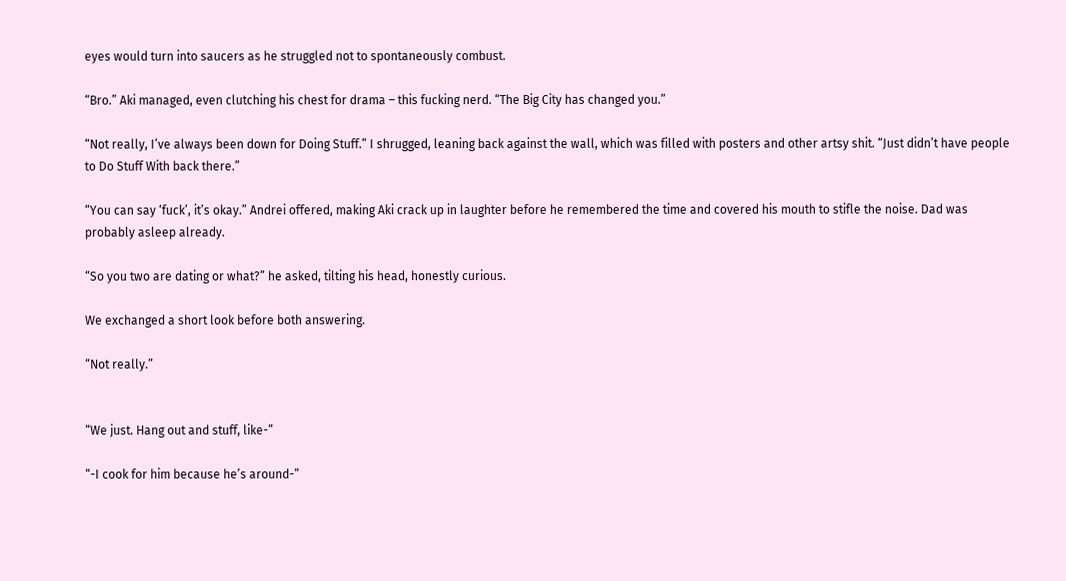eyes would turn into saucers as he struggled not to spontaneously combust.

“Bro.” Aki managed, even clutching his chest for drama – this fucking nerd. “The Big City has changed you.”

“Not really, I’ve always been down for Doing Stuff.” I shrugged, leaning back against the wall, which was filled with posters and other artsy shit. “Just didn’t have people to Do Stuff With back there.”

“You can say ‘fuck’, it’s okay.” Andrei offered, making Aki crack up in laughter before he remembered the time and covered his mouth to stifle the noise. Dad was probably asleep already.

“So you two are dating or what?” he asked, tilting his head, honestly curious.

We exchanged a short look before both answering.

“Not really.”


“We just. Hang out and stuff, like-”

“-I cook for him because he’s around-”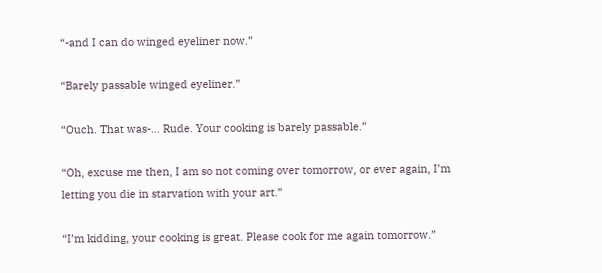“-and I can do winged eyeliner now.”

“Barely passable winged eyeliner.”

“Ouch. That was-… Rude. Your cooking is barely passable.”

“Oh, excuse me then, I am so not coming over tomorrow, or ever again, I’m letting you die in starvation with your art.”

“I’m kidding, your cooking is great. Please cook for me again tomorrow.”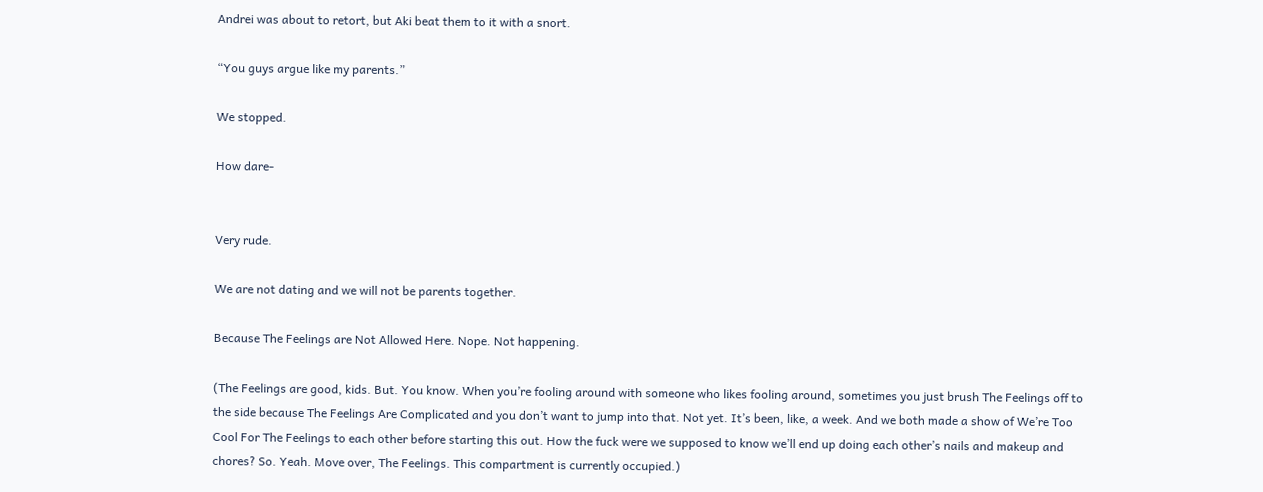Andrei was about to retort, but Aki beat them to it with a snort.

“You guys argue like my parents.”

We stopped.

How dare-


Very rude.

We are not dating and we will not be parents together.

Because The Feelings are Not Allowed Here. Nope. Not happening.

(The Feelings are good, kids. But. You know. When you’re fooling around with someone who likes fooling around, sometimes you just brush The Feelings off to the side because The Feelings Are Complicated and you don’t want to jump into that. Not yet. It’s been, like, a week. And we both made a show of We’re Too Cool For The Feelings to each other before starting this out. How the fuck were we supposed to know we’ll end up doing each other’s nails and makeup and chores? So. Yeah. Move over, The Feelings. This compartment is currently occupied.)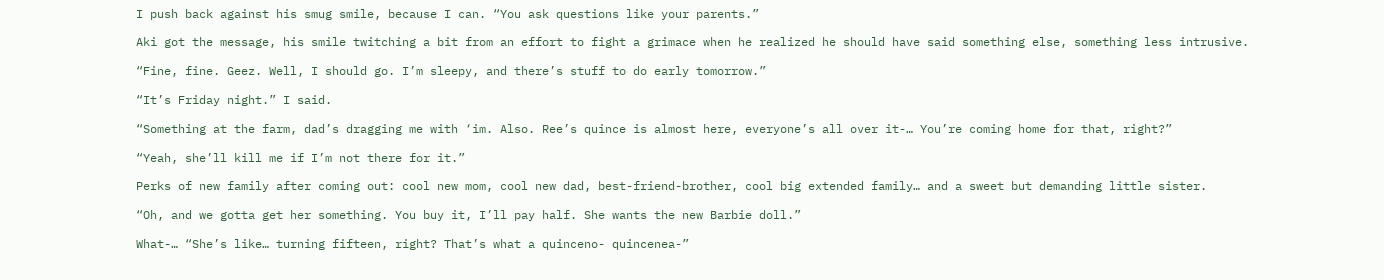I push back against his smug smile, because I can. “You ask questions like your parents.”

Aki got the message, his smile twitching a bit from an effort to fight a grimace when he realized he should have said something else, something less intrusive.

“Fine, fine. Geez. Well, I should go. I’m sleepy, and there’s stuff to do early tomorrow.”

“It’s Friday night.” I said.

“Something at the farm, dad’s dragging me with ‘im. Also. Ree’s quince is almost here, everyone’s all over it-… You’re coming home for that, right?”

“Yeah, she’ll kill me if I’m not there for it.”

Perks of new family after coming out: cool new mom, cool new dad, best-friend-brother, cool big extended family… and a sweet but demanding little sister.

“Oh, and we gotta get her something. You buy it, I’ll pay half. She wants the new Barbie doll.”

What-… “She’s like… turning fifteen, right? That’s what a quinceno- quincenea-”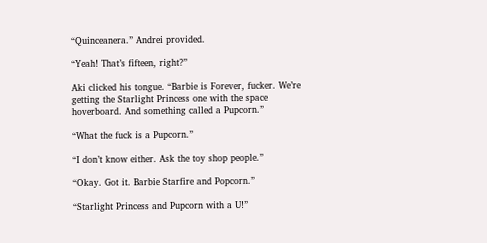“Quinceanera.” Andrei provided.

“Yeah! That’s fifteen, right?”

Aki clicked his tongue. “Barbie is Forever, fucker. We’re getting the Starlight Princess one with the space hoverboard. And something called a Pupcorn.”

“What the fuck is a Pupcorn.”

“I don’t know either. Ask the toy shop people.”

“Okay. Got it. Barbie Starfire and Popcorn.”

“Starlight Princess and Pupcorn with a U!”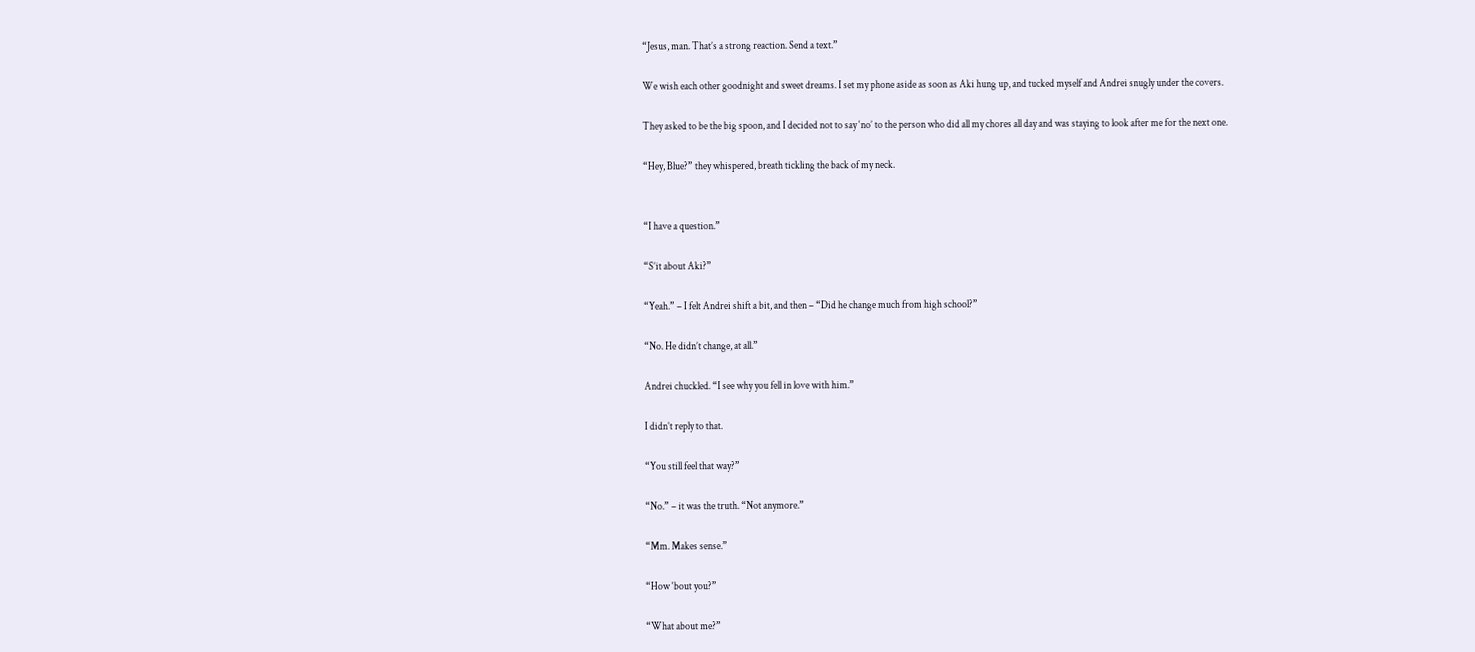“Jesus, man. That’s a strong reaction. Send a text.”

We wish each other goodnight and sweet dreams. I set my phone aside as soon as Aki hung up, and tucked myself and Andrei snugly under the covers.

They asked to be the big spoon, and I decided not to say ‘no’ to the person who did all my chores all day and was staying to look after me for the next one.

“Hey, Blue?” they whispered, breath tickling the back of my neck.


“I have a question.”

“S’it about Aki?”

“Yeah.” – I felt Andrei shift a bit, and then – “Did he change much from high school?”

“No. He didn’t change, at all.”

Andrei chuckled. “I see why you fell in love with him.”

I didn’t reply to that.

“You still feel that way?”

“No.” – it was the truth. “Not anymore.”

“Mm. Makes sense.”

“How ‘bout you?”

“What about me?”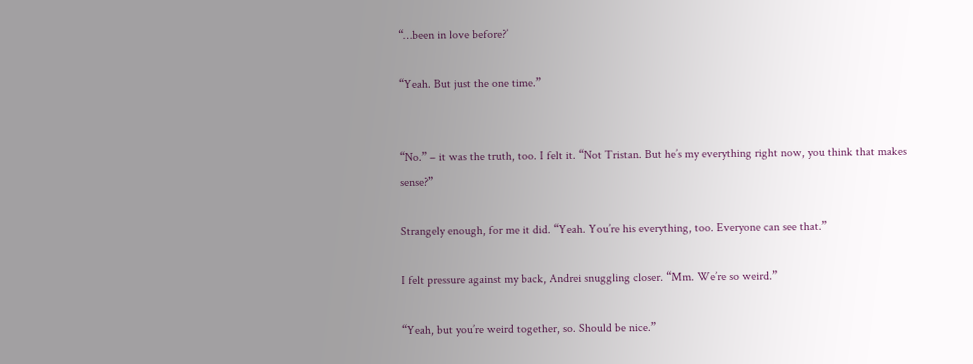“…been in love before?’

“Yeah. But just the one time.”


“No.” – it was the truth, too. I felt it. “Not Tristan. But he’s my everything right now, you think that makes sense?”

Strangely enough, for me it did. “Yeah. You’re his everything, too. Everyone can see that.”

I felt pressure against my back, Andrei snuggling closer. “Mm. We’re so weird.”

“Yeah, but you’re weird together, so. Should be nice.”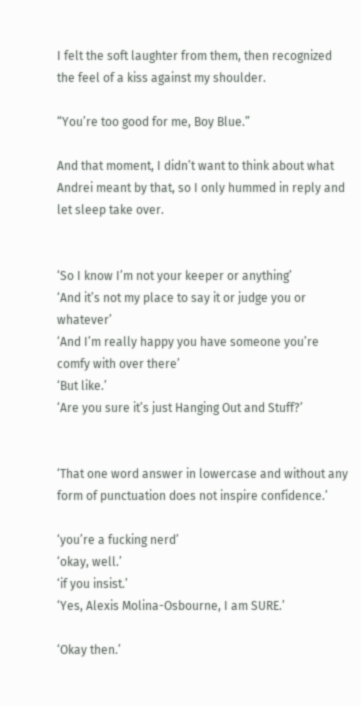I felt the soft laughter from them, then recognized the feel of a kiss against my shoulder.

“You’re too good for me, Boy Blue.”

And that moment, I didn’t want to think about what Andrei meant by that, so I only hummed in reply and let sleep take over.


‘So I know I’m not your keeper or anything’
‘And it’s not my place to say it or judge you or whatever’
‘And I’m really happy you have someone you’re comfy with over there’
‘But like.’
‘Are you sure it’s just Hanging Out and Stuff?’


‘That one word answer in lowercase and without any form of punctuation does not inspire confidence.’

‘you’re a fucking nerd’
‘okay, well.’
‘if you insist.’
‘Yes, Alexis Molina-Osbourne, I am SURE.’

‘Okay then.’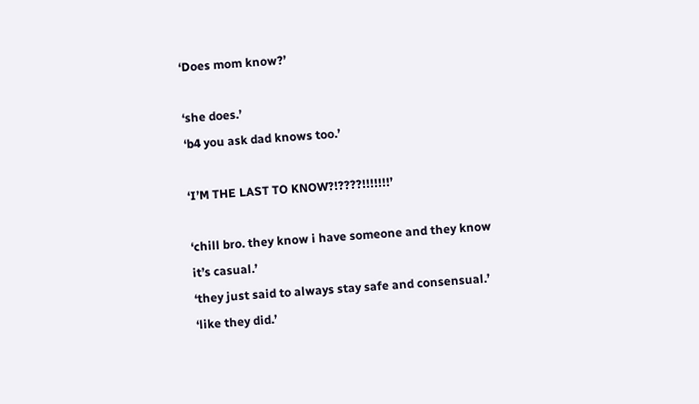‘Does mom know?’

‘she does.’
‘b4 you ask dad knows too.’

‘I’M THE LAST TO KNOW?!????!!!!!!!’

‘chill bro. they know i have someone and they know it’s casual.’
‘they just said to always stay safe and consensual.’
‘like they did.’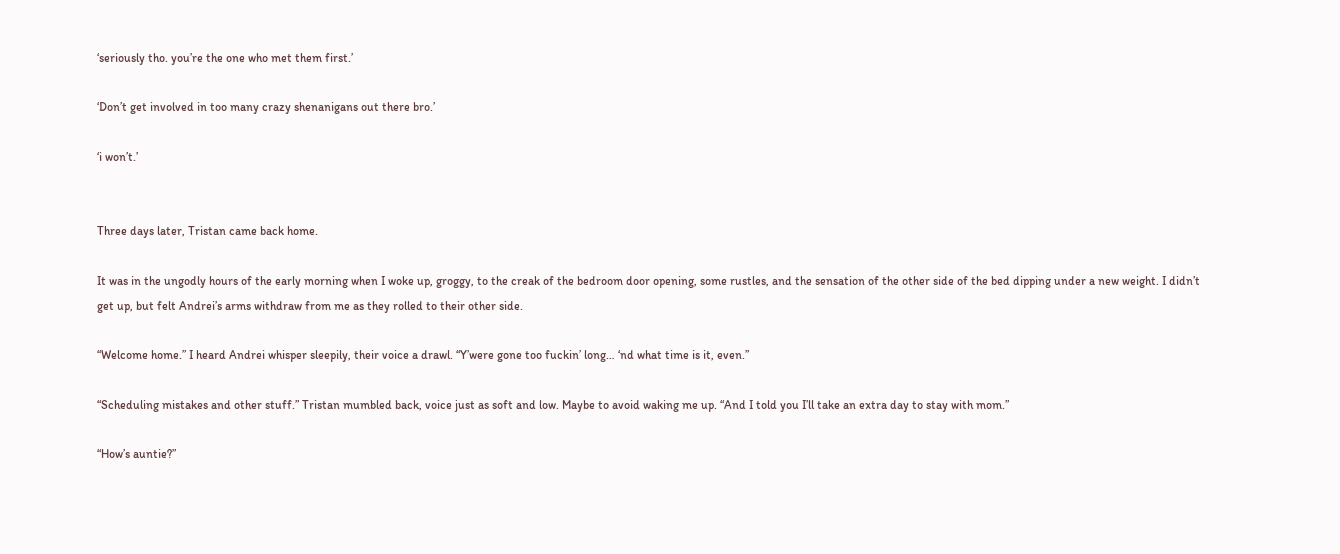‘seriously tho. you’re the one who met them first.’

‘Don’t get involved in too many crazy shenanigans out there bro.’

‘i won’t.’


Three days later, Tristan came back home.

It was in the ungodly hours of the early morning when I woke up, groggy, to the creak of the bedroom door opening, some rustles, and the sensation of the other side of the bed dipping under a new weight. I didn’t get up, but felt Andrei’s arms withdraw from me as they rolled to their other side.

“Welcome home.” I heard Andrei whisper sleepily, their voice a drawl. “Y’were gone too fuckin’ long… ‘nd what time is it, even.”

“Scheduling mistakes and other stuff.” Tristan mumbled back, voice just as soft and low. Maybe to avoid waking me up. “And I told you I’ll take an extra day to stay with mom.”

“How’s auntie?”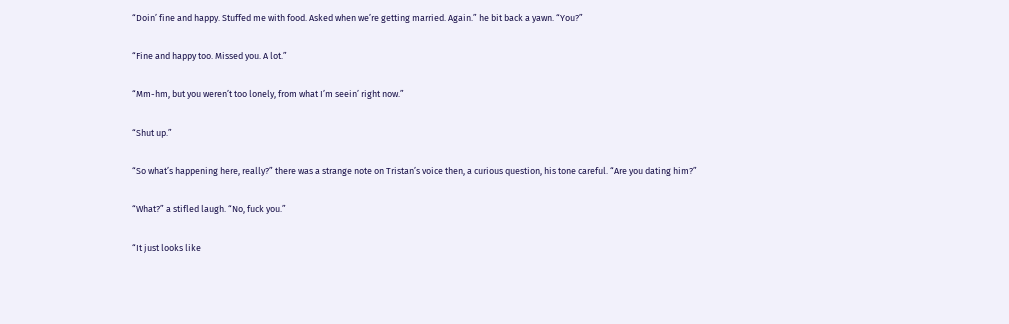“Doin’ fine and happy. Stuffed me with food. Asked when we’re getting married. Again.” he bit back a yawn. “You?”

“Fine and happy too. Missed you. A lot.”

“Mm-hm, but you weren’t too lonely, from what I’m seein’ right now.”

“Shut up.”

“So what’s happening here, really?” there was a strange note on Tristan’s voice then, a curious question, his tone careful. “Are you dating him?”

“What?” a stifled laugh. “No, fuck you.”

“It just looks like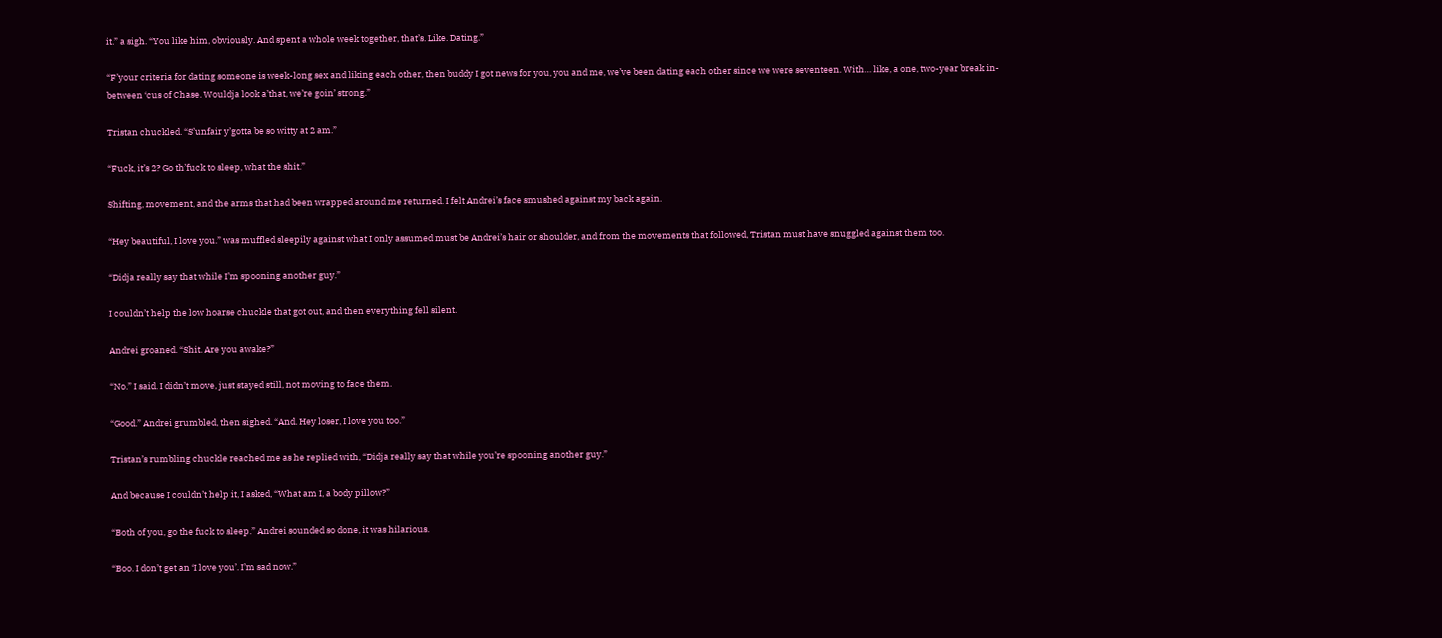it.” a sigh. “You like him, obviously. And spent a whole week together, that’s. Like. Dating.”

“F’your criteria for dating someone is week-long sex and liking each other, then buddy I got news for you, you and me, we’ve been dating each other since we were seventeen. With… like, a one, two-year break in-between ‘cus of Chase. Wouldja look a’that, we’re goin’ strong.”

Tristan chuckled. “S’unfair y’gotta be so witty at 2 am.”

“Fuck, it’s 2? Go th’fuck to sleep, what the shit.”

Shifting, movement, and the arms that had been wrapped around me returned. I felt Andrei’s face smushed against my back again.

“Hey beautiful, I love you.” was muffled sleepily against what I only assumed must be Andrei’s hair or shoulder, and from the movements that followed, Tristan must have snuggled against them too.

“Didja really say that while I’m spooning another guy.”

I couldn’t help the low hoarse chuckle that got out, and then everything fell silent.

Andrei groaned. “Shit. Are you awake?”

“No.” I said. I didn’t move, just stayed still, not moving to face them.

“Good.” Andrei grumbled, then sighed. “And. Hey loser, I love you too.”

Tristan’s rumbling chuckle reached me as he replied with, “Didja really say that while you’re spooning another guy.”

And because I couldn’t help it, I asked, “What am I, a body pillow?”

“Both of you, go the fuck to sleep.” Andrei sounded so done, it was hilarious.

“Boo. I don’t get an ‘I love you’. I’m sad now.”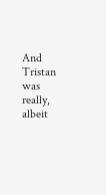And Tristan was really, albeit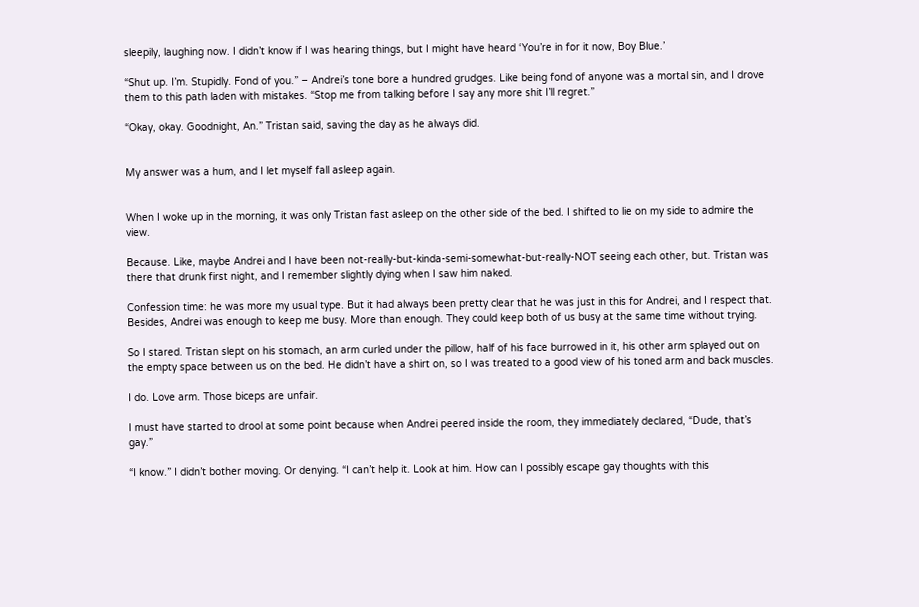sleepily, laughing now. I didn’t know if I was hearing things, but I might have heard ‘You’re in for it now, Boy Blue.’

“Shut up. I’m. Stupidly. Fond of you.” – Andrei’s tone bore a hundred grudges. Like being fond of anyone was a mortal sin, and I drove them to this path laden with mistakes. “Stop me from talking before I say any more shit I’ll regret.”

“Okay, okay. Goodnight, An.” Tristan said, saving the day as he always did.


My answer was a hum, and I let myself fall asleep again.


When I woke up in the morning, it was only Tristan fast asleep on the other side of the bed. I shifted to lie on my side to admire the view.

Because. Like, maybe Andrei and I have been not-really-but-kinda-semi-somewhat-but-really-NOT seeing each other, but. Tristan was there that drunk first night, and I remember slightly dying when I saw him naked.

Confession time: he was more my usual type. But it had always been pretty clear that he was just in this for Andrei, and I respect that. Besides, Andrei was enough to keep me busy. More than enough. They could keep both of us busy at the same time without trying.

So I stared. Tristan slept on his stomach, an arm curled under the pillow, half of his face burrowed in it, his other arm splayed out on the empty space between us on the bed. He didn’t have a shirt on, so I was treated to a good view of his toned arm and back muscles.

I do. Love arm. Those biceps are unfair.

I must have started to drool at some point because when Andrei peered inside the room, they immediately declared, “Dude, that’s gay.”

“I know.” I didn’t bother moving. Or denying. “I can’t help it. Look at him. How can I possibly escape gay thoughts with this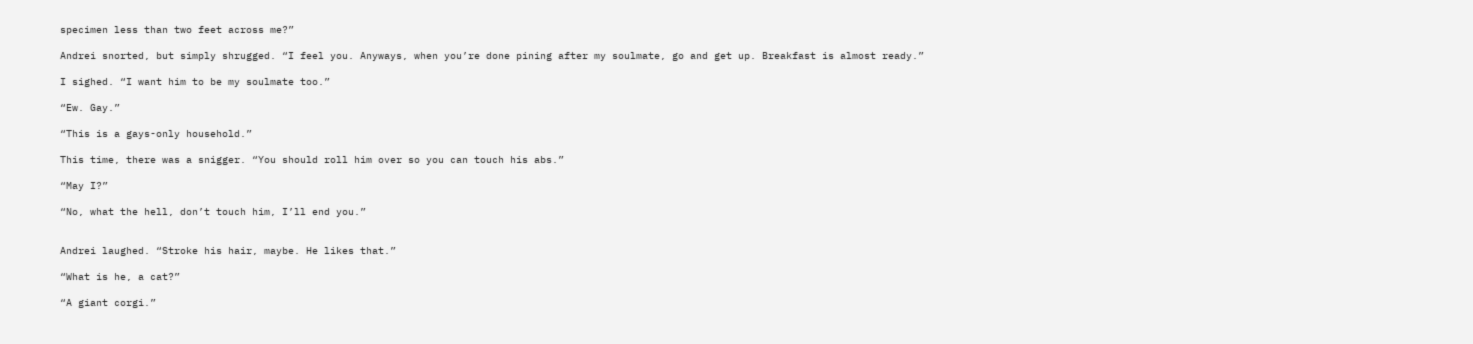specimen less than two feet across me?”

Andrei snorted, but simply shrugged. “I feel you. Anyways, when you’re done pining after my soulmate, go and get up. Breakfast is almost ready.”

I sighed. “I want him to be my soulmate too.”

“Ew. Gay.”

“This is a gays-only household.”

This time, there was a snigger. “You should roll him over so you can touch his abs.”

“May I?”

“No, what the hell, don’t touch him, I’ll end you.”


Andrei laughed. “Stroke his hair, maybe. He likes that.”

“What is he, a cat?”

“A giant corgi.”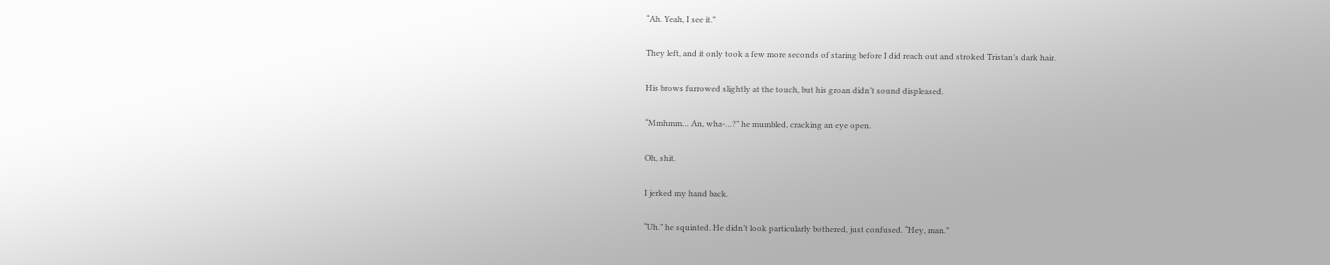“Ah. Yeah, I see it.”

They left, and it only took a few more seconds of staring before I did reach out and stroked Tristan’s dark hair.

His brows furrowed slightly at the touch, but his groan didn’t sound displeased.

“Mmhmm… An, wha-…?” he mumbled, cracking an eye open.

Oh, shit.

I jerked my hand back.

“Uh.” he squinted. He didn’t look particularly bothered, just confused. “Hey, man.”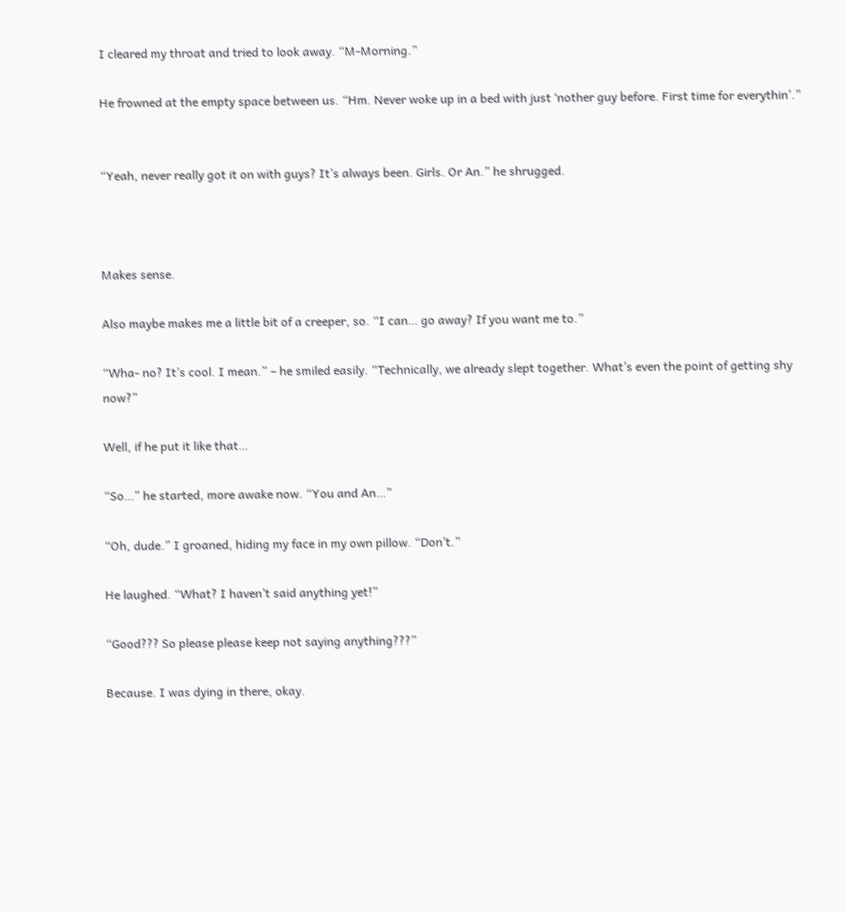I cleared my throat and tried to look away. “M-Morning.”

He frowned at the empty space between us. “Hm. Never woke up in a bed with just ‘nother guy before. First time for everythin’.”


“Yeah, never really got it on with guys? It’s always been. Girls. Or An.” he shrugged.



Makes sense.

Also maybe makes me a little bit of a creeper, so. “I can… go away? If you want me to.”

“Wha- no? It’s cool. I mean.” – he smiled easily. “Technically, we already slept together. What’s even the point of getting shy now?”

Well, if he put it like that…

“So…” he started, more awake now. “You and An…”

“Oh, dude.” I groaned, hiding my face in my own pillow. “Don’t.”

He laughed. “What? I haven’t said anything yet!”

“Good??? So please please keep not saying anything???”

Because. I was dying in there, okay.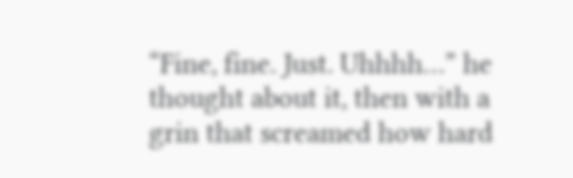“Fine, fine. Just. Uhhhh…” he thought about it, then with a grin that screamed how hard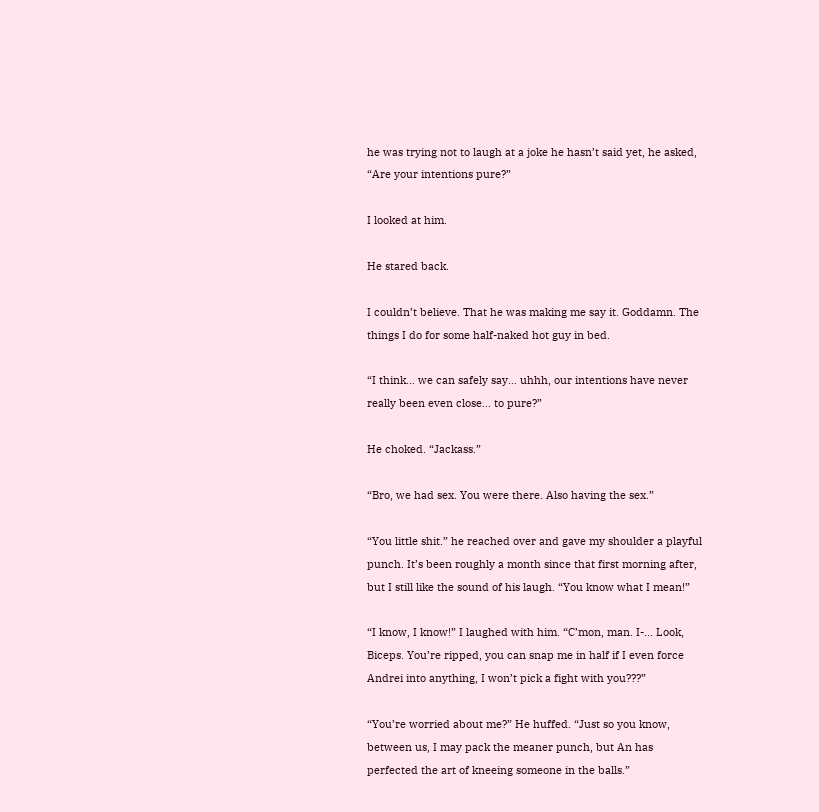he was trying not to laugh at a joke he hasn’t said yet, he asked, “Are your intentions pure?”

I looked at him.

He stared back.

I couldn’t believe. That he was making me say it. Goddamn. The things I do for some half-naked hot guy in bed.

“I think… we can safely say… uhhh, our intentions have never really been even close… to pure?”

He choked. “Jackass.”

“Bro, we had sex. You were there. Also having the sex.”

“You little shit.” he reached over and gave my shoulder a playful punch. It’s been roughly a month since that first morning after, but I still like the sound of his laugh. “You know what I mean!”

“I know, I know!” I laughed with him. “C’mon, man. I-… Look, Biceps. You’re ripped, you can snap me in half if I even force Andrei into anything, I won’t pick a fight with you???”

“You’re worried about me?” He huffed. “Just so you know, between us, I may pack the meaner punch, but An has perfected the art of kneeing someone in the balls.”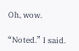Oh, wow.

“Noted.” I said.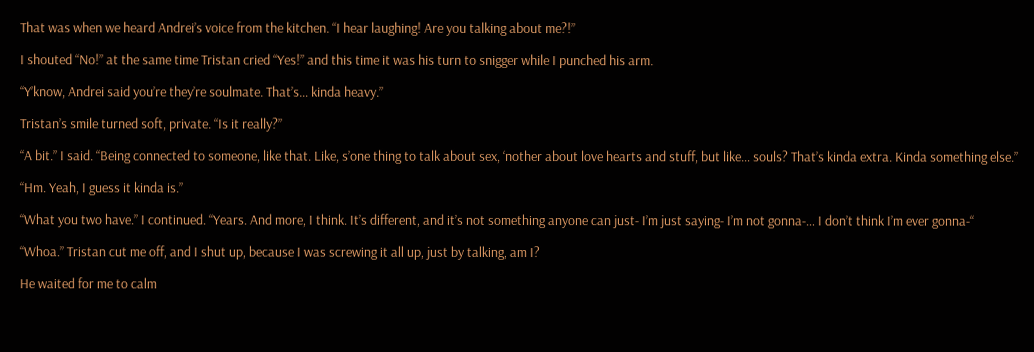That was when we heard Andrei’s voice from the kitchen. “I hear laughing! Are you talking about me?!”

I shouted “No!” at the same time Tristan cried “Yes!” and this time it was his turn to snigger while I punched his arm.

“Y’know, Andrei said you’re they’re soulmate. That’s… kinda heavy.”

Tristan’s smile turned soft, private. “Is it really?”

“A bit.” I said. “Being connected to someone, like that. Like, s’one thing to talk about sex, ‘nother about love hearts and stuff, but like… souls? That’s kinda extra. Kinda something else.”

“Hm. Yeah, I guess it kinda is.”

“What you two have.” I continued. “Years. And more, I think. It’s different, and it’s not something anyone can just- I’m just saying- I’m not gonna-… I don’t think I’m ever gonna-“

“Whoa.” Tristan cut me off, and I shut up, because I was screwing it all up, just by talking, am I?

He waited for me to calm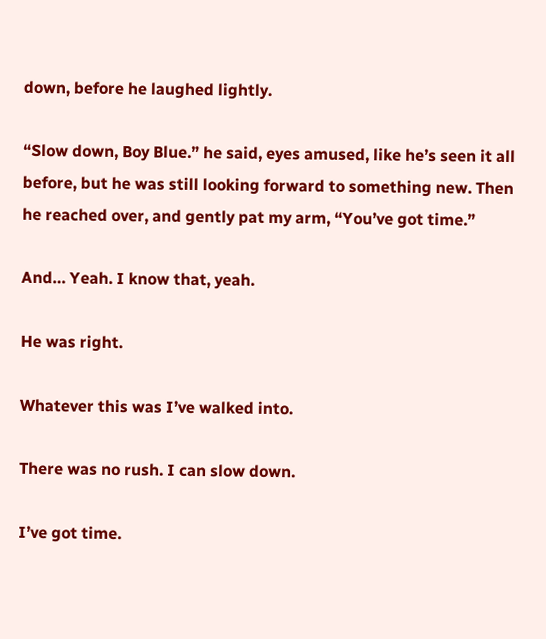down, before he laughed lightly.

“Slow down, Boy Blue.” he said, eyes amused, like he’s seen it all before, but he was still looking forward to something new. Then he reached over, and gently pat my arm, “You’ve got time.”

And… Yeah. I know that, yeah.

He was right.

Whatever this was I’ve walked into.

There was no rush. I can slow down.

I’ve got time.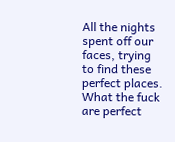All the nights spent off our faces, trying to find these perfect places.
What the fuck are perfect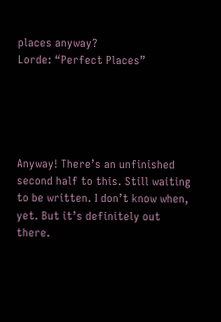places anyway?
Lorde: “Perfect Places”





Anyway! There’s an unfinished second half to this. Still waiting to be written. I don’t know when, yet. But it’s definitely out there.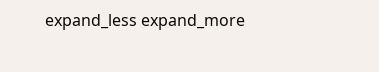expand_less expand_more